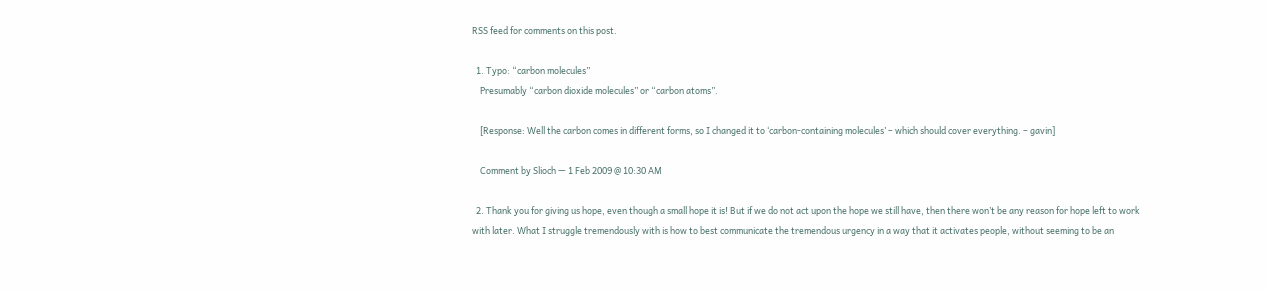RSS feed for comments on this post.

  1. Typo: “carbon molecules”
    Presumably “carbon dioxide molecules” or “carbon atoms”.

    [Response: Well the carbon comes in different forms, so I changed it to ‘carbon-containing molecules’ – which should cover everything. – gavin]

    Comment by Slioch — 1 Feb 2009 @ 10:30 AM

  2. Thank you for giving us hope, even though a small hope it is! But if we do not act upon the hope we still have, then there won’t be any reason for hope left to work with later. What I struggle tremendously with is how to best communicate the tremendous urgency in a way that it activates people, without seeming to be an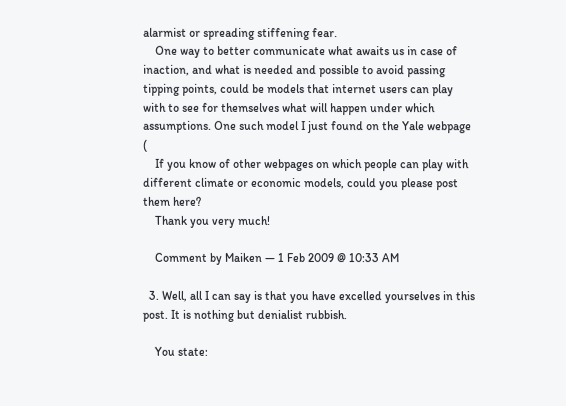alarmist or spreading stiffening fear.
    One way to better communicate what awaits us in case of inaction, and what is needed and possible to avoid passing tipping points, could be models that internet users can play with to see for themselves what will happen under which assumptions. One such model I just found on the Yale webpage (
    If you know of other webpages on which people can play with different climate or economic models, could you please post them here?
    Thank you very much!

    Comment by Maiken — 1 Feb 2009 @ 10:33 AM

  3. Well, all I can say is that you have excelled yourselves in this post. It is nothing but denialist rubbish.

    You state: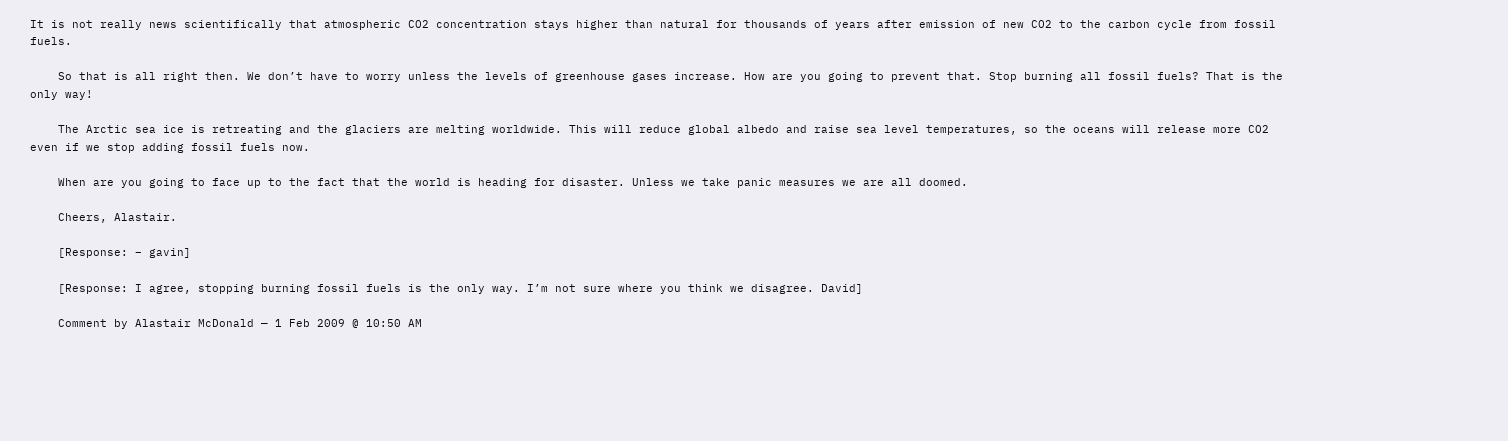It is not really news scientifically that atmospheric CO2 concentration stays higher than natural for thousands of years after emission of new CO2 to the carbon cycle from fossil fuels.

    So that is all right then. We don’t have to worry unless the levels of greenhouse gases increase. How are you going to prevent that. Stop burning all fossil fuels? That is the only way!

    The Arctic sea ice is retreating and the glaciers are melting worldwide. This will reduce global albedo and raise sea level temperatures, so the oceans will release more CO2 even if we stop adding fossil fuels now.

    When are you going to face up to the fact that the world is heading for disaster. Unless we take panic measures we are all doomed.

    Cheers, Alastair.

    [Response: – gavin]

    [Response: I agree, stopping burning fossil fuels is the only way. I’m not sure where you think we disagree. David]

    Comment by Alastair McDonald — 1 Feb 2009 @ 10:50 AM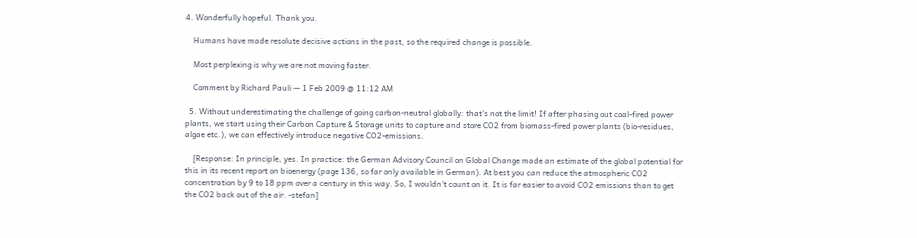4. Wonderfully hopeful. Thank you.

    Humans have made resolute decisive actions in the past, so the required change is possible.

    Most perplexing is why we are not moving faster.

    Comment by Richard Pauli — 1 Feb 2009 @ 11:12 AM

  5. Without underestimating the challenge of going carbon-neutral globally: that’s not the limit! If after phasing out coal-fired power plants, we start using their Carbon Capture & Storage units to capture and store CO2 from biomass-fired power plants (bio-residues, algae etc.), we can effectively introduce negative CO2-emissions.

    [Response: In principle, yes. In practice: the German Advisory Council on Global Change made an estimate of the global potential for this in its recent report on bioenergy (page 136, so far only available in German). At best you can reduce the atmospheric CO2 concentration by 9 to 18 ppm over a century in this way. So, I wouldn’t count on it. It is far easier to avoid CO2 emissions than to get the CO2 back out of the air. -stefan]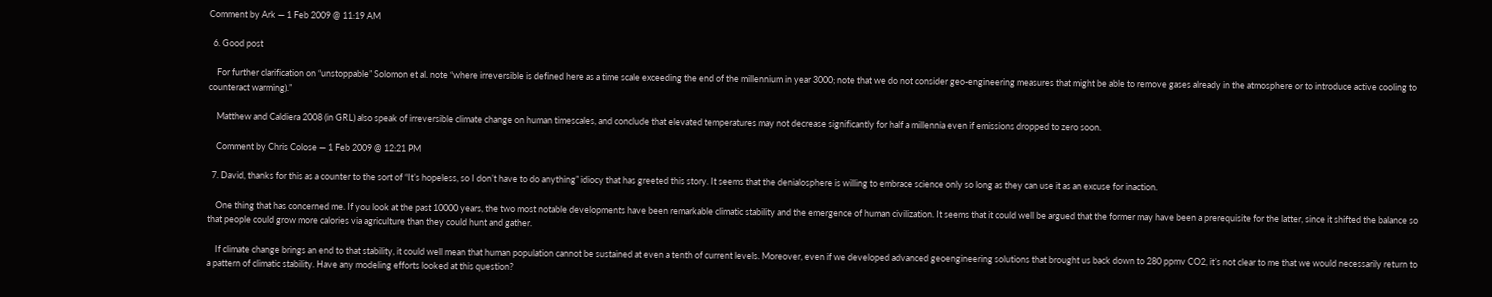Comment by Ark — 1 Feb 2009 @ 11:19 AM

  6. Good post

    For further clarification on “unstoppable” Solomon et al. note “where irreversible is defined here as a time scale exceeding the end of the millennium in year 3000; note that we do not consider geo-engineering measures that might be able to remove gases already in the atmosphere or to introduce active cooling to counteract warming).”

    Matthew and Caldiera 2008 (in GRL) also speak of irreversible climate change on human timescales, and conclude that elevated temperatures may not decrease significantly for half a millennia even if emissions dropped to zero soon.

    Comment by Chris Colose — 1 Feb 2009 @ 12:21 PM

  7. David, thanks for this as a counter to the sort of “It’s hopeless, so I don’t have to do anything” idiocy that has greeted this story. It seems that the denialosphere is willing to embrace science only so long as they can use it as an excuse for inaction.

    One thing that has concerned me. If you look at the past 10000 years, the two most notable developments have been remarkable climatic stability and the emergence of human civilization. It seems that it could well be argued that the former may have been a prerequisite for the latter, since it shifted the balance so that people could grow more calories via agriculture than they could hunt and gather.

    If climate change brings an end to that stability, it could well mean that human population cannot be sustained at even a tenth of current levels. Moreover, even if we developed advanced geoengineering solutions that brought us back down to 280 ppmv CO2, it’s not clear to me that we would necessarily return to a pattern of climatic stability. Have any modeling efforts looked at this question?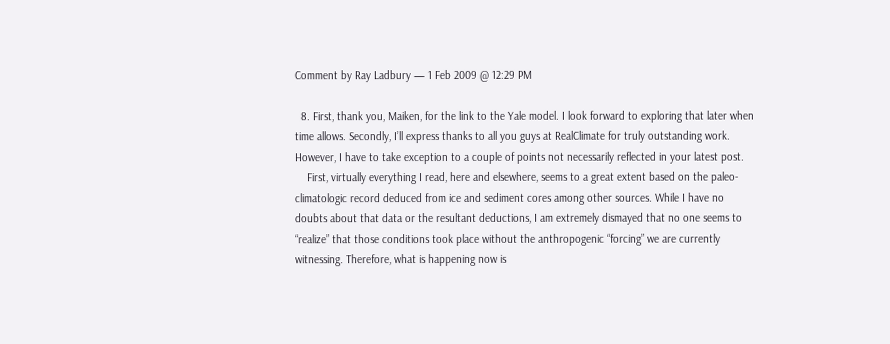Comment by Ray Ladbury — 1 Feb 2009 @ 12:29 PM

  8. First, thank you, Maiken, for the link to the Yale model. I look forward to exploring that later when time allows. Secondly, I’ll express thanks to all you guys at RealClimate for truly outstanding work. However, I have to take exception to a couple of points not necessarily reflected in your latest post.
    First, virtually everything I read, here and elsewhere, seems to a great extent based on the paleo-climatologic record deduced from ice and sediment cores among other sources. While I have no doubts about that data or the resultant deductions, I am extremely dismayed that no one seems to “realize” that those conditions took place without the anthropogenic “forcing” we are currently witnessing. Therefore, what is happening now is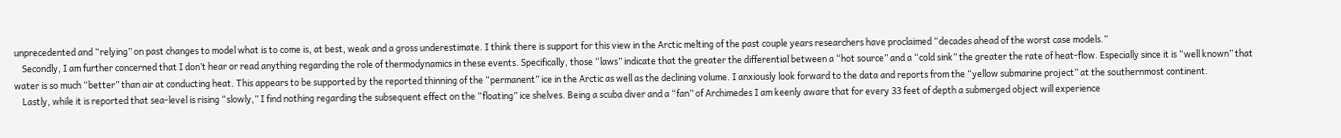unprecedented and “relying” on past changes to model what is to come is, at best, weak and a gross underestimate. I think there is support for this view in the Arctic melting of the past couple years researchers have proclaimed “decades ahead of the worst case models.”
    Secondly, I am further concerned that I don’t hear or read anything regarding the role of thermodynamics in these events. Specifically, those “laws” indicate that the greater the differential between a “hot source” and a “cold sink” the greater the rate of heat-flow. Especially since it is “well known” that water is so much “better” than air at conducting heat. This appears to be supported by the reported thinning of the “permanent” ice in the Arctic as well as the declining volume. I anxiously look forward to the data and reports from the “yellow submarine project” at the southernmost continent.
    Lastly, while it is reported that sea-level is rising “slowly,” I find nothing regarding the subsequent effect on the “floating” ice shelves. Being a scuba diver and a “fan” of Archimedes I am keenly aware that for every 33 feet of depth a submerged object will experience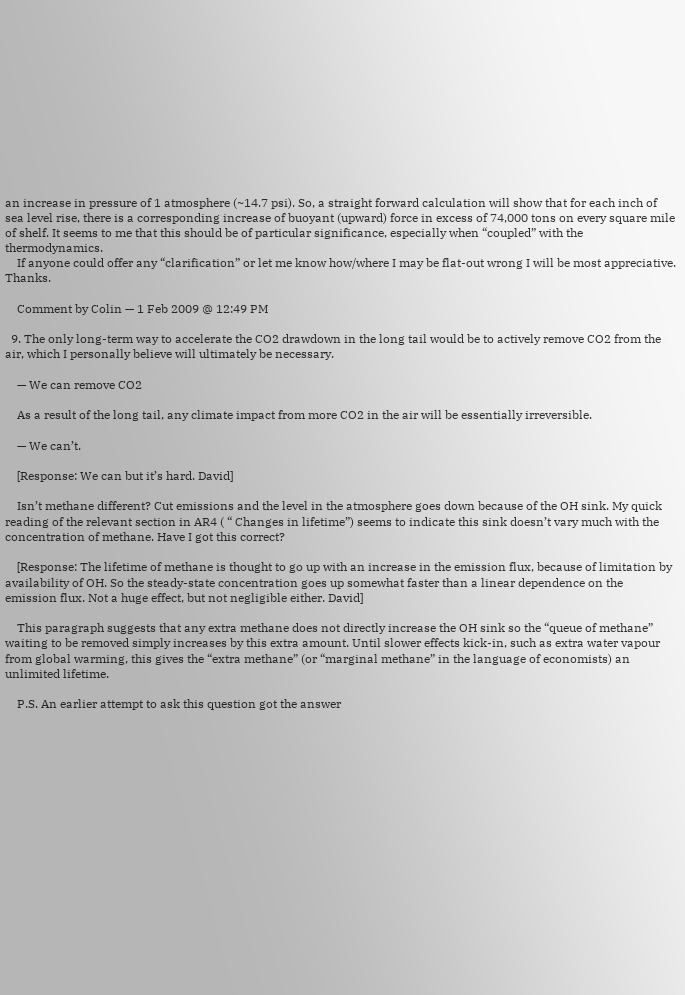an increase in pressure of 1 atmosphere (~14.7 psi). So, a straight forward calculation will show that for each inch of sea level rise, there is a corresponding increase of buoyant (upward) force in excess of 74,000 tons on every square mile of shelf. It seems to me that this should be of particular significance, especially when “coupled” with the thermodynamics.
    If anyone could offer any “clarification” or let me know how/where I may be flat-out wrong I will be most appreciative. Thanks.

    Comment by Colin — 1 Feb 2009 @ 12:49 PM

  9. The only long-term way to accelerate the CO2 drawdown in the long tail would be to actively remove CO2 from the air, which I personally believe will ultimately be necessary.

    — We can remove CO2

    As a result of the long tail, any climate impact from more CO2 in the air will be essentially irreversible.

    — We can’t.

    [Response: We can but it’s hard. David]

    Isn’t methane different? Cut emissions and the level in the atmosphere goes down because of the OH sink. My quick reading of the relevant section in AR4 ( “ Changes in lifetime”) seems to indicate this sink doesn’t vary much with the concentration of methane. Have I got this correct?

    [Response: The lifetime of methane is thought to go up with an increase in the emission flux, because of limitation by availability of OH. So the steady-state concentration goes up somewhat faster than a linear dependence on the emission flux. Not a huge effect, but not negligible either. David]

    This paragraph suggests that any extra methane does not directly increase the OH sink so the “queue of methane” waiting to be removed simply increases by this extra amount. Until slower effects kick-in, such as extra water vapour from global warming, this gives the “extra methane” (or “marginal methane” in the language of economists) an unlimited lifetime.

    P.S. An earlier attempt to ask this question got the answer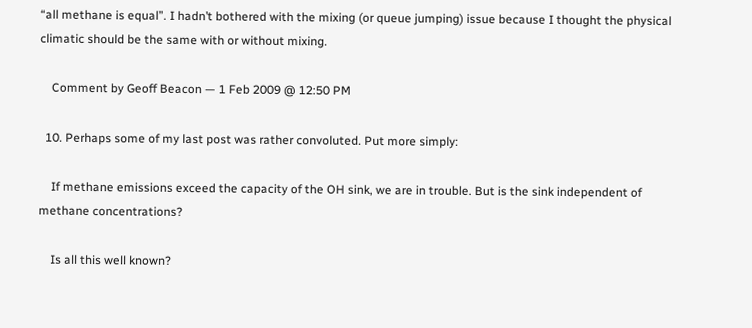“all methane is equal”. I hadn’t bothered with the mixing (or queue jumping) issue because I thought the physical climatic should be the same with or without mixing.

    Comment by Geoff Beacon — 1 Feb 2009 @ 12:50 PM

  10. Perhaps some of my last post was rather convoluted. Put more simply:

    If methane emissions exceed the capacity of the OH sink, we are in trouble. But is the sink independent of methane concentrations?

    Is all this well known?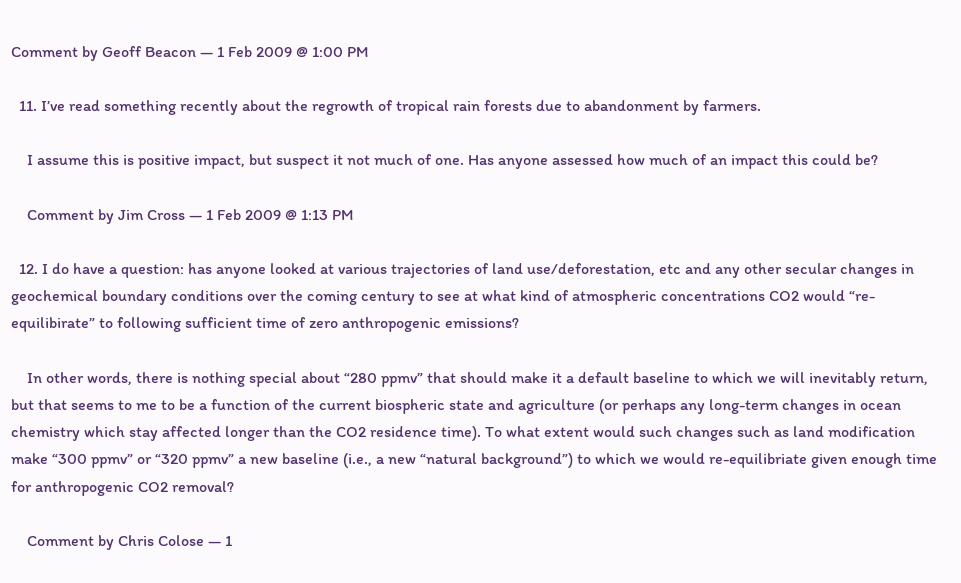Comment by Geoff Beacon — 1 Feb 2009 @ 1:00 PM

  11. I’ve read something recently about the regrowth of tropical rain forests due to abandonment by farmers.

    I assume this is positive impact, but suspect it not much of one. Has anyone assessed how much of an impact this could be?

    Comment by Jim Cross — 1 Feb 2009 @ 1:13 PM

  12. I do have a question: has anyone looked at various trajectories of land use/deforestation, etc and any other secular changes in geochemical boundary conditions over the coming century to see at what kind of atmospheric concentrations CO2 would “re-equilibirate” to following sufficient time of zero anthropogenic emissions?

    In other words, there is nothing special about “280 ppmv” that should make it a default baseline to which we will inevitably return, but that seems to me to be a function of the current biospheric state and agriculture (or perhaps any long-term changes in ocean chemistry which stay affected longer than the CO2 residence time). To what extent would such changes such as land modification make “300 ppmv” or “320 ppmv” a new baseline (i.e., a new “natural background”) to which we would re-equilibriate given enough time for anthropogenic CO2 removal?

    Comment by Chris Colose — 1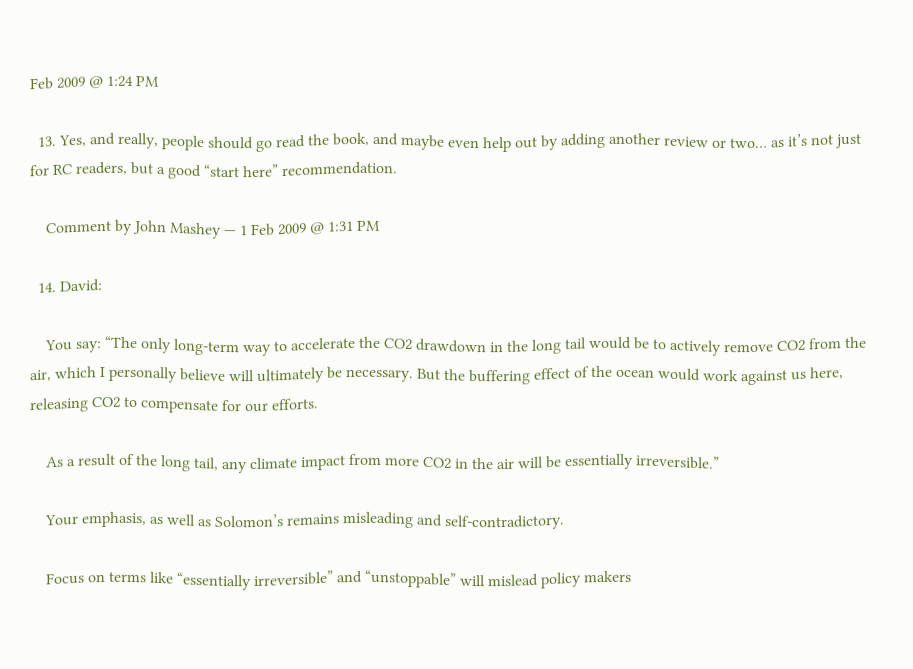Feb 2009 @ 1:24 PM

  13. Yes, and really, people should go read the book, and maybe even help out by adding another review or two… as it’s not just for RC readers, but a good “start here” recommendation.

    Comment by John Mashey — 1 Feb 2009 @ 1:31 PM

  14. David:

    You say: “The only long-term way to accelerate the CO2 drawdown in the long tail would be to actively remove CO2 from the air, which I personally believe will ultimately be necessary. But the buffering effect of the ocean would work against us here, releasing CO2 to compensate for our efforts.

    As a result of the long tail, any climate impact from more CO2 in the air will be essentially irreversible.”

    Your emphasis, as well as Solomon’s remains misleading and self-contradictory.

    Focus on terms like “essentially irreversible” and “unstoppable” will mislead policy makers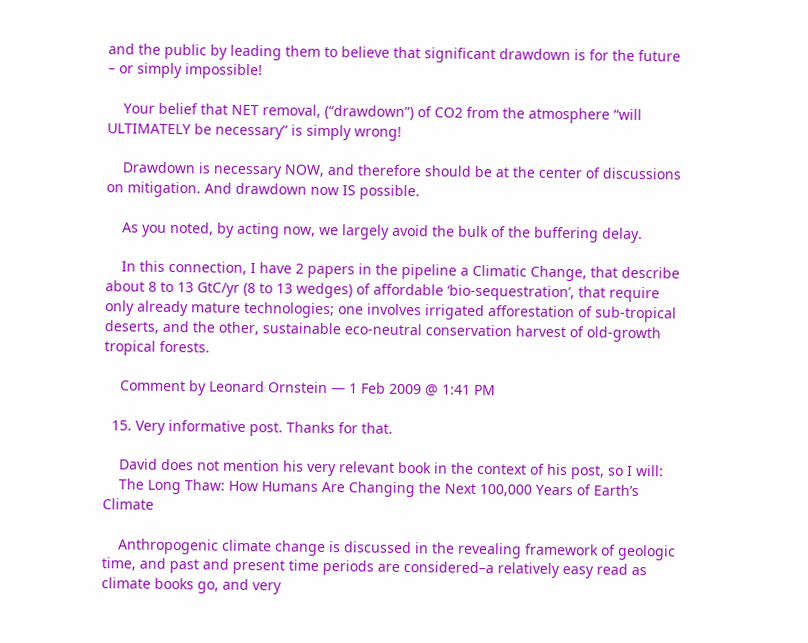and the public by leading them to believe that significant drawdown is for the future – or simply impossible!

    Your belief that NET removal, (“drawdown”) of CO2 from the atmosphere “will ULTIMATELY be necessary” is simply wrong!

    Drawdown is necessary NOW, and therefore should be at the center of discussions on mitigation. And drawdown now IS possible.

    As you noted, by acting now, we largely avoid the bulk of the buffering delay.

    In this connection, I have 2 papers in the pipeline a Climatic Change, that describe about 8 to 13 GtC/yr (8 to 13 wedges) of affordable ‘bio-sequestration’, that require only already mature technologies; one involves irrigated afforestation of sub-tropical deserts, and the other, sustainable eco-neutral conservation harvest of old-growth tropical forests.

    Comment by Leonard Ornstein — 1 Feb 2009 @ 1:41 PM

  15. Very informative post. Thanks for that.

    David does not mention his very relevant book in the context of his post, so I will:
    The Long Thaw: How Humans Are Changing the Next 100,000 Years of Earth’s Climate

    Anthropogenic climate change is discussed in the revealing framework of geologic time, and past and present time periods are considered–a relatively easy read as climate books go, and very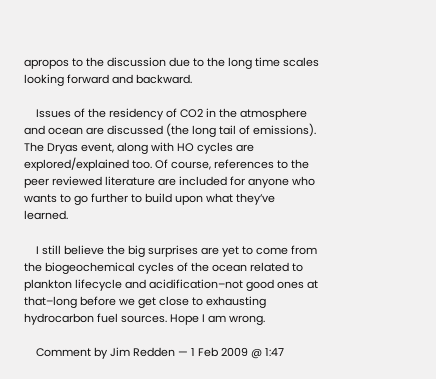apropos to the discussion due to the long time scales looking forward and backward.

    Issues of the residency of CO2 in the atmosphere and ocean are discussed (the long tail of emissions). The Dryas event, along with HO cycles are explored/explained too. Of course, references to the peer reviewed literature are included for anyone who wants to go further to build upon what they’ve learned.

    I still believe the big surprises are yet to come from the biogeochemical cycles of the ocean related to plankton lifecycle and acidification–not good ones at that–long before we get close to exhausting hydrocarbon fuel sources. Hope I am wrong.

    Comment by Jim Redden — 1 Feb 2009 @ 1:47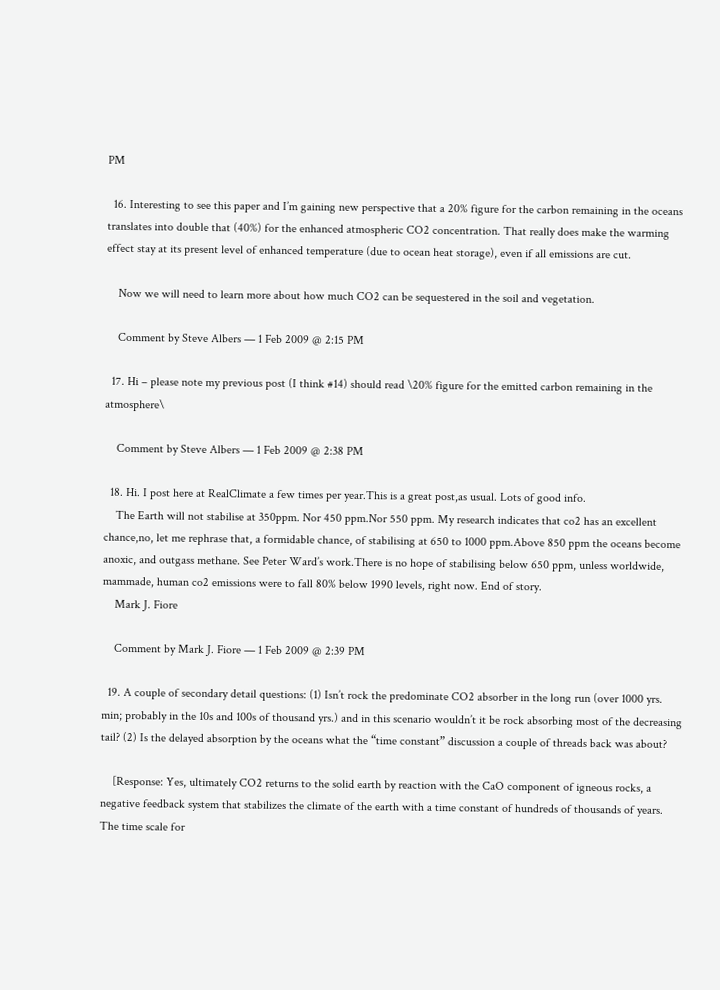PM

  16. Interesting to see this paper and I’m gaining new perspective that a 20% figure for the carbon remaining in the oceans translates into double that (40%) for the enhanced atmospheric CO2 concentration. That really does make the warming effect stay at its present level of enhanced temperature (due to ocean heat storage), even if all emissions are cut.

    Now we will need to learn more about how much CO2 can be sequestered in the soil and vegetation.

    Comment by Steve Albers — 1 Feb 2009 @ 2:15 PM

  17. Hi – please note my previous post (I think #14) should read \20% figure for the emitted carbon remaining in the atmosphere\

    Comment by Steve Albers — 1 Feb 2009 @ 2:38 PM

  18. Hi. I post here at RealClimate a few times per year.This is a great post,as usual. Lots of good info.
    The Earth will not stabilise at 350ppm. Nor 450 ppm.Nor 550 ppm. My research indicates that co2 has an excellent chance,no, let me rephrase that, a formidable chance, of stabilising at 650 to 1000 ppm.Above 850 ppm the oceans become anoxic, and outgass methane. See Peter Ward’s work.There is no hope of stabilising below 650 ppm, unless worldwide, mammade, human co2 emissions were to fall 80% below 1990 levels, right now. End of story.
    Mark J. Fiore

    Comment by Mark J. Fiore — 1 Feb 2009 @ 2:39 PM

  19. A couple of secondary detail questions: (1) Isn’t rock the predominate CO2 absorber in the long run (over 1000 yrs. min; probably in the 10s and 100s of thousand yrs.) and in this scenario wouldn’t it be rock absorbing most of the decreasing tail? (2) Is the delayed absorption by the oceans what the “time constant” discussion a couple of threads back was about?

    [Response: Yes, ultimately CO2 returns to the solid earth by reaction with the CaO component of igneous rocks, a negative feedback system that stabilizes the climate of the earth with a time constant of hundreds of thousands of years. The time scale for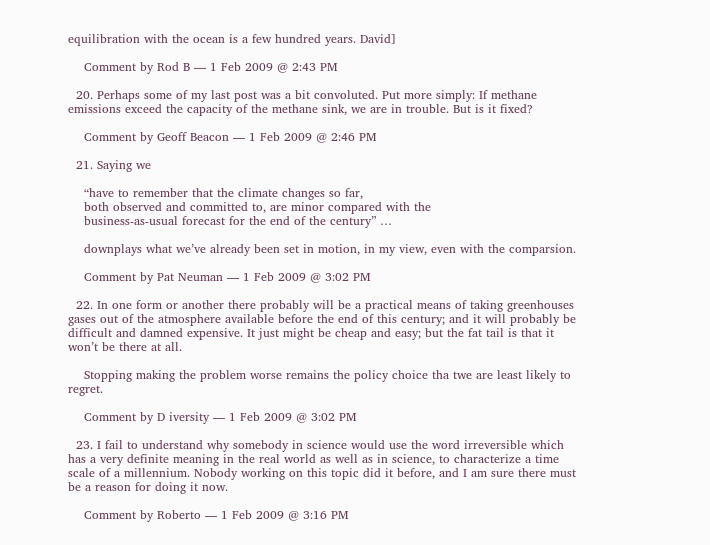equilibration with the ocean is a few hundred years. David]

    Comment by Rod B — 1 Feb 2009 @ 2:43 PM

  20. Perhaps some of my last post was a bit convoluted. Put more simply: If methane emissions exceed the capacity of the methane sink, we are in trouble. But is it fixed?

    Comment by Geoff Beacon — 1 Feb 2009 @ 2:46 PM

  21. Saying we

    “have to remember that the climate changes so far,
    both observed and committed to, are minor compared with the
    business-as-usual forecast for the end of the century” …

    downplays what we’ve already been set in motion, in my view, even with the comparsion.

    Comment by Pat Neuman — 1 Feb 2009 @ 3:02 PM

  22. In one form or another there probably will be a practical means of taking greenhouses gases out of the atmosphere available before the end of this century; and it will probably be difficult and damned expensive. It just might be cheap and easy; but the fat tail is that it won’t be there at all.

    Stopping making the problem worse remains the policy choice tha twe are least likely to regret.

    Comment by D iversity — 1 Feb 2009 @ 3:02 PM

  23. I fail to understand why somebody in science would use the word irreversible which has a very definite meaning in the real world as well as in science, to characterize a time scale of a millennium. Nobody working on this topic did it before, and I am sure there must be a reason for doing it now.

    Comment by Roberto — 1 Feb 2009 @ 3:16 PM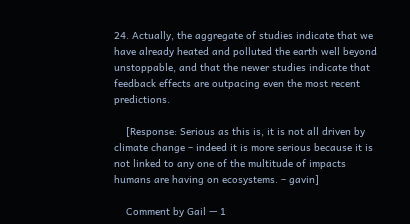24. Actually, the aggregate of studies indicate that we have already heated and polluted the earth well beyond unstoppable, and that the newer studies indicate that feedback effects are outpacing even the most recent predictions.

    [Response: Serious as this is, it is not all driven by climate change – indeed it is more serious because it is not linked to any one of the multitude of impacts humans are having on ecosystems. – gavin]

    Comment by Gail — 1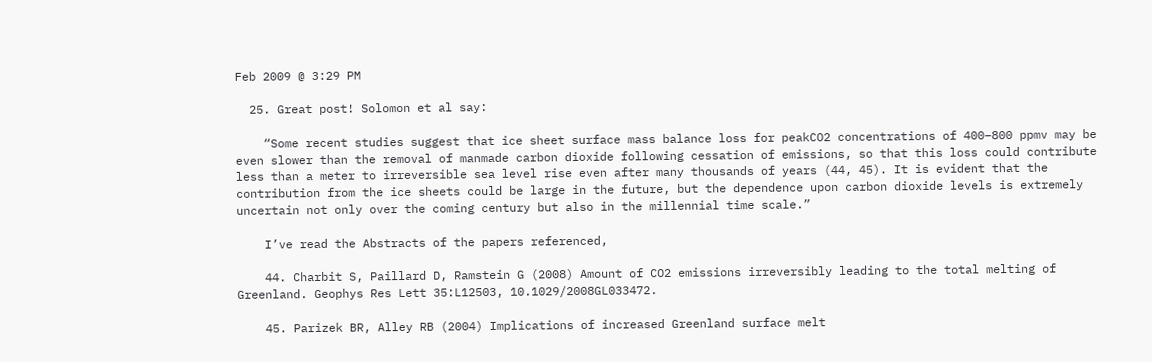Feb 2009 @ 3:29 PM

  25. Great post! Solomon et al say:

    “Some recent studies suggest that ice sheet surface mass balance loss for peakCO2 concentrations of 400–800 ppmv may be even slower than the removal of manmade carbon dioxide following cessation of emissions, so that this loss could contribute less than a meter to irreversible sea level rise even after many thousands of years (44, 45). It is evident that the contribution from the ice sheets could be large in the future, but the dependence upon carbon dioxide levels is extremely uncertain not only over the coming century but also in the millennial time scale.”

    I’ve read the Abstracts of the papers referenced,

    44. Charbit S, Paillard D, Ramstein G (2008) Amount of CO2 emissions irreversibly leading to the total melting of Greenland. Geophys Res Lett 35:L12503, 10.1029/2008GL033472.

    45. Parizek BR, Alley RB (2004) Implications of increased Greenland surface melt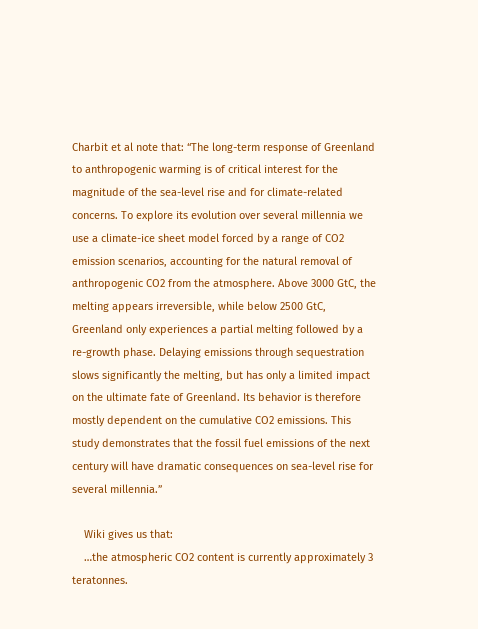Charbit et al note that: “The long-term response of Greenland to anthropogenic warming is of critical interest for the magnitude of the sea-level rise and for climate-related concerns. To explore its evolution over several millennia we use a climate-ice sheet model forced by a range of CO2 emission scenarios, accounting for the natural removal of anthropogenic CO2 from the atmosphere. Above 3000 GtC, the melting appears irreversible, while below 2500 GtC, Greenland only experiences a partial melting followed by a re-growth phase. Delaying emissions through sequestration slows significantly the melting, but has only a limited impact on the ultimate fate of Greenland. Its behavior is therefore mostly dependent on the cumulative CO2 emissions. This study demonstrates that the fossil fuel emissions of the next century will have dramatic consequences on sea-level rise for several millennia.”

    Wiki gives us that:
    …the atmospheric CO2 content is currently approximately 3 teratonnes.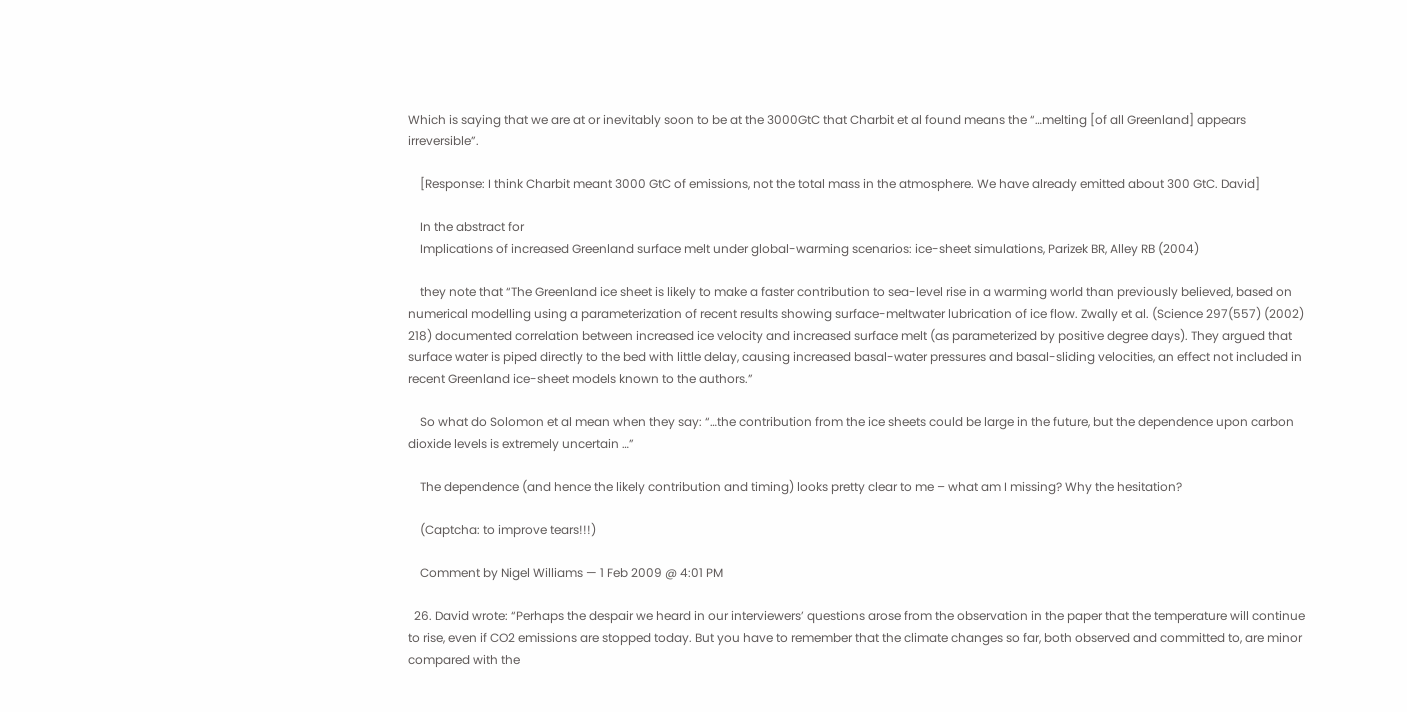Which is saying that we are at or inevitably soon to be at the 3000GtC that Charbit et al found means the “…melting [of all Greenland] appears irreversible”.

    [Response: I think Charbit meant 3000 GtC of emissions, not the total mass in the atmosphere. We have already emitted about 300 GtC. David]

    In the abstract for
    Implications of increased Greenland surface melt under global-warming scenarios: ice-sheet simulations, Parizek BR, Alley RB (2004)

    they note that “The Greenland ice sheet is likely to make a faster contribution to sea-level rise in a warming world than previously believed, based on numerical modelling using a parameterization of recent results showing surface-meltwater lubrication of ice flow. Zwally et al. (Science 297(557) (2002) 218) documented correlation between increased ice velocity and increased surface melt (as parameterized by positive degree days). They argued that surface water is piped directly to the bed with little delay, causing increased basal-water pressures and basal-sliding velocities, an effect not included in recent Greenland ice-sheet models known to the authors.”

    So what do Solomon et al mean when they say: “…the contribution from the ice sheets could be large in the future, but the dependence upon carbon dioxide levels is extremely uncertain …”

    The dependence (and hence the likely contribution and timing) looks pretty clear to me – what am I missing? Why the hesitation?

    (Captcha: to improve tears!!!)

    Comment by Nigel Williams — 1 Feb 2009 @ 4:01 PM

  26. David wrote: “Perhaps the despair we heard in our interviewers’ questions arose from the observation in the paper that the temperature will continue to rise, even if CO2 emissions are stopped today. But you have to remember that the climate changes so far, both observed and committed to, are minor compared with the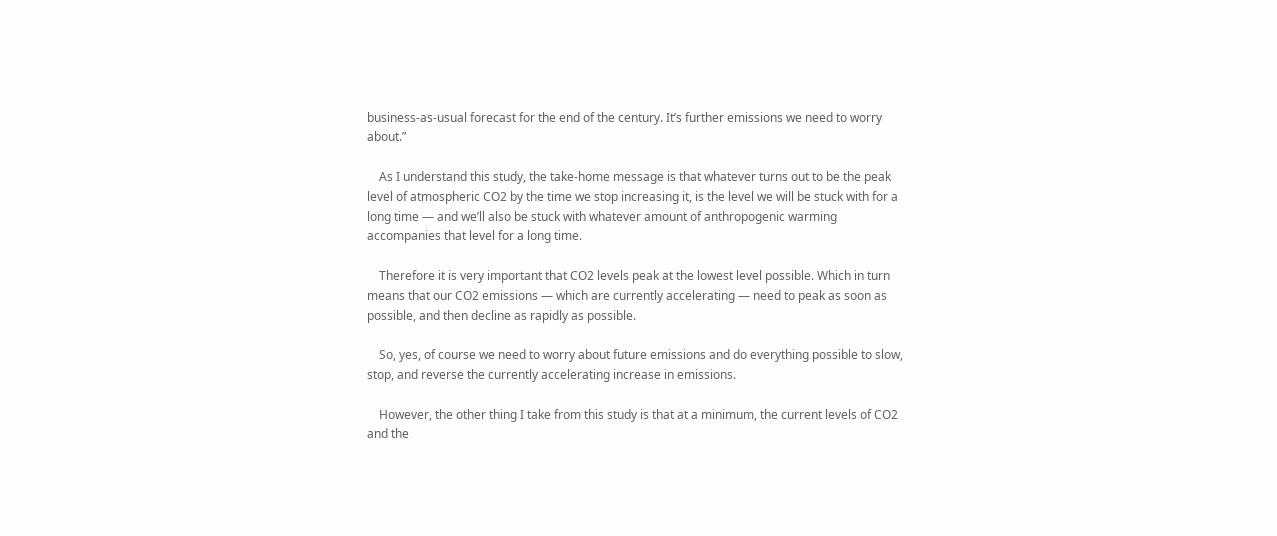business-as-usual forecast for the end of the century. It’s further emissions we need to worry about.”

    As I understand this study, the take-home message is that whatever turns out to be the peak level of atmospheric CO2 by the time we stop increasing it, is the level we will be stuck with for a long time — and we’ll also be stuck with whatever amount of anthropogenic warming accompanies that level for a long time.

    Therefore it is very important that CO2 levels peak at the lowest level possible. Which in turn means that our CO2 emissions — which are currently accelerating — need to peak as soon as possible, and then decline as rapidly as possible.

    So, yes, of course we need to worry about future emissions and do everything possible to slow, stop, and reverse the currently accelerating increase in emissions.

    However, the other thing I take from this study is that at a minimum, the current levels of CO2 and the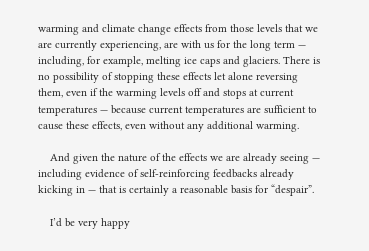warming and climate change effects from those levels that we are currently experiencing, are with us for the long term — including, for example, melting ice caps and glaciers. There is no possibility of stopping these effects let alone reversing them, even if the warming levels off and stops at current temperatures — because current temperatures are sufficient to cause these effects, even without any additional warming.

    And given the nature of the effects we are already seeing — including evidence of self-reinforcing feedbacks already kicking in — that is certainly a reasonable basis for “despair”.

    I’d be very happy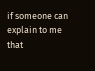if someone can explain to me that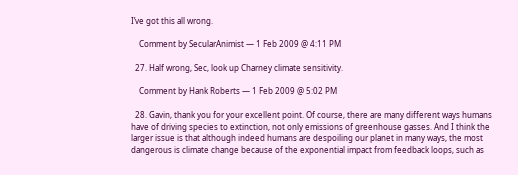I’ve got this all wrong.

    Comment by SecularAnimist — 1 Feb 2009 @ 4:11 PM

  27. Half wrong, Sec, look up Charney climate sensitivity.

    Comment by Hank Roberts — 1 Feb 2009 @ 5:02 PM

  28. Gavin, thank you for your excellent point. Of course, there are many different ways humans have of driving species to extinction, not only emissions of greenhouse gasses. And I think the larger issue is that although indeed humans are despoiling our planet in many ways, the most dangerous is climate change because of the exponential impact from feedback loops, such as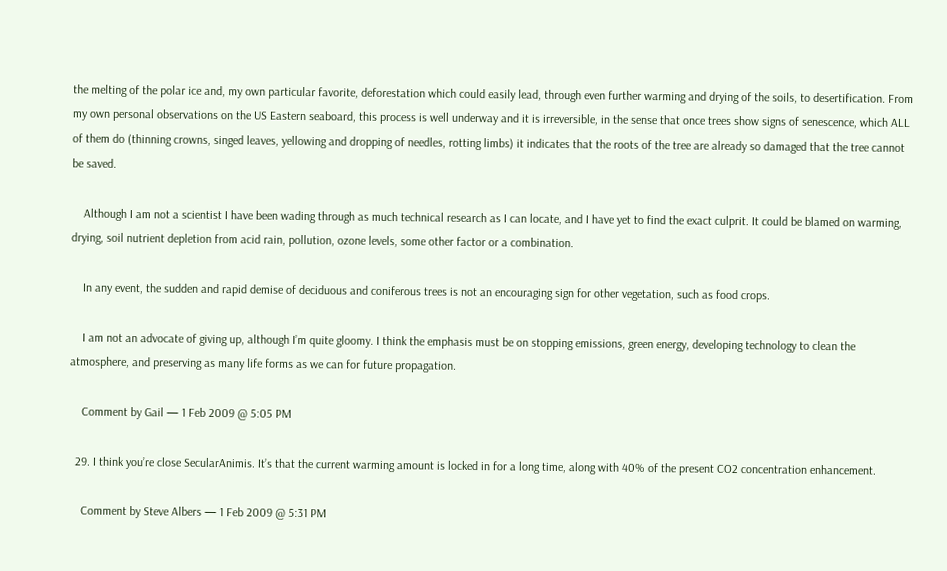the melting of the polar ice and, my own particular favorite, deforestation which could easily lead, through even further warming and drying of the soils, to desertification. From my own personal observations on the US Eastern seaboard, this process is well underway and it is irreversible, in the sense that once trees show signs of senescence, which ALL of them do (thinning crowns, singed leaves, yellowing and dropping of needles, rotting limbs) it indicates that the roots of the tree are already so damaged that the tree cannot be saved.

    Although I am not a scientist I have been wading through as much technical research as I can locate, and I have yet to find the exact culprit. It could be blamed on warming, drying, soil nutrient depletion from acid rain, pollution, ozone levels, some other factor or a combination.

    In any event, the sudden and rapid demise of deciduous and coniferous trees is not an encouraging sign for other vegetation, such as food crops.

    I am not an advocate of giving up, although I’m quite gloomy. I think the emphasis must be on stopping emissions, green energy, developing technology to clean the atmosphere, and preserving as many life forms as we can for future propagation.

    Comment by Gail — 1 Feb 2009 @ 5:05 PM

  29. I think you’re close SecularAnimis. It’s that the current warming amount is locked in for a long time, along with 40% of the present CO2 concentration enhancement.

    Comment by Steve Albers — 1 Feb 2009 @ 5:31 PM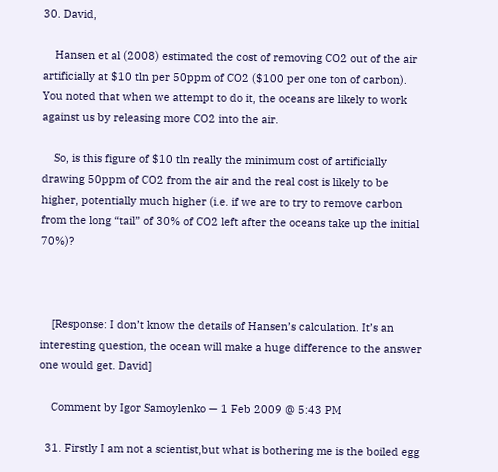30. David,

    Hansen et al (2008) estimated the cost of removing CO2 out of the air artificially at $10 tln per 50ppm of CO2 ($100 per one ton of carbon). You noted that when we attempt to do it, the oceans are likely to work against us by releasing more CO2 into the air.

    So, is this figure of $10 tln really the minimum cost of artificially drawing 50ppm of CO2 from the air and the real cost is likely to be higher, potentially much higher (i.e. if we are to try to remove carbon from the long “tail” of 30% of CO2 left after the oceans take up the initial 70%)?



    [Response: I don’t know the details of Hansen’s calculation. It’s an interesting question, the ocean will make a huge difference to the answer one would get. David]

    Comment by Igor Samoylenko — 1 Feb 2009 @ 5:43 PM

  31. Firstly I am not a scientist,but what is bothering me is the boiled egg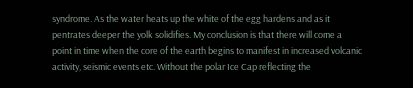syndrome. As the water heats up the white of the egg hardens and as it pentrates deeper the yolk solidifies. My conclusion is that there will come a point in time when the core of the earth begins to manifest in increased volcanic activity, seismic events etc. Without the polar Ice Cap reflecting the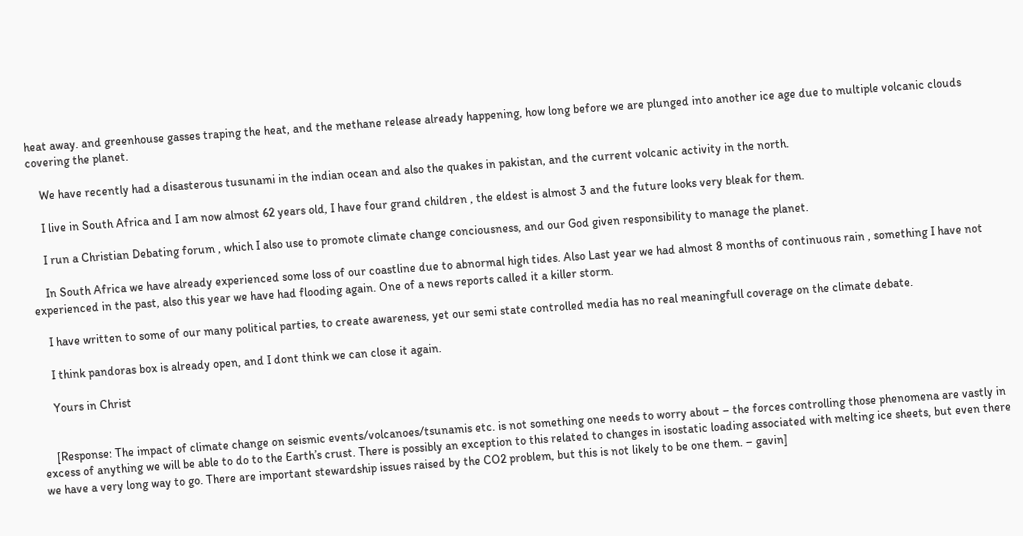heat away. and greenhouse gasses traping the heat, and the methane release already happening, how long before we are plunged into another ice age due to multiple volcanic clouds covering the planet.

    We have recently had a disasterous tusunami in the indian ocean and also the quakes in pakistan, and the current volcanic activity in the north.

    I live in South Africa and I am now almost 62 years old, I have four grand children , the eldest is almost 3 and the future looks very bleak for them.

    I run a Christian Debating forum , which I also use to promote climate change conciousness, and our God given responsibility to manage the planet.

    In South Africa we have already experienced some loss of our coastline due to abnormal high tides. Also Last year we had almost 8 months of continuous rain , something I have not experienced in the past, also this year we have had flooding again. One of a news reports called it a killer storm.

    I have written to some of our many political parties, to create awareness, yet our semi state controlled media has no real meaningfull coverage on the climate debate.

    I think pandoras box is already open, and I dont think we can close it again.

    Yours in Christ


    [Response: The impact of climate change on seismic events/volcanoes/tsunamis etc. is not something one needs to worry about – the forces controlling those phenomena are vastly in excess of anything we will be able to do to the Earth’s crust. There is possibly an exception to this related to changes in isostatic loading associated with melting ice sheets, but even there we have a very long way to go. There are important stewardship issues raised by the CO2 problem, but this is not likely to be one them. – gavin]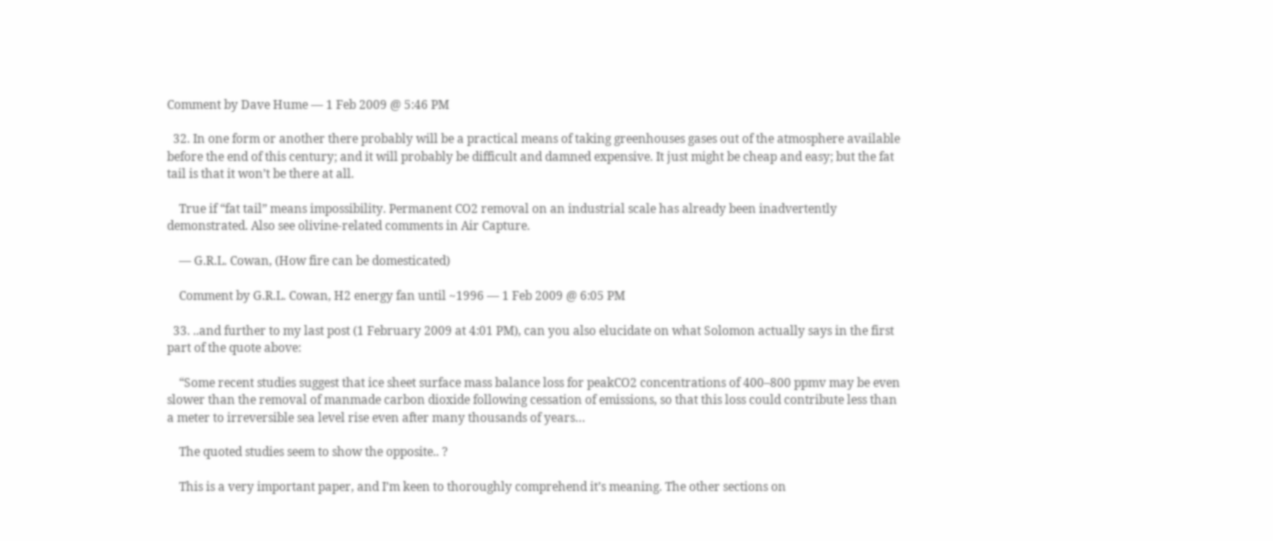Comment by Dave Hume — 1 Feb 2009 @ 5:46 PM

  32. In one form or another there probably will be a practical means of taking greenhouses gases out of the atmosphere available before the end of this century; and it will probably be difficult and damned expensive. It just might be cheap and easy; but the fat tail is that it won’t be there at all.

    True if “fat tail” means impossibility. Permanent CO2 removal on an industrial scale has already been inadvertently demonstrated. Also see olivine-related comments in Air Capture.

    — G.R.L. Cowan, (How fire can be domesticated)

    Comment by G.R.L. Cowan, H2 energy fan until ~1996 — 1 Feb 2009 @ 6:05 PM

  33. ..and further to my last post (1 February 2009 at 4:01 PM), can you also elucidate on what Solomon actually says in the first part of the quote above:

    “Some recent studies suggest that ice sheet surface mass balance loss for peakCO2 concentrations of 400–800 ppmv may be even slower than the removal of manmade carbon dioxide following cessation of emissions, so that this loss could contribute less than a meter to irreversible sea level rise even after many thousands of years…

    The quoted studies seem to show the opposite.. ?

    This is a very important paper, and I’m keen to thoroughly comprehend it’s meaning. The other sections on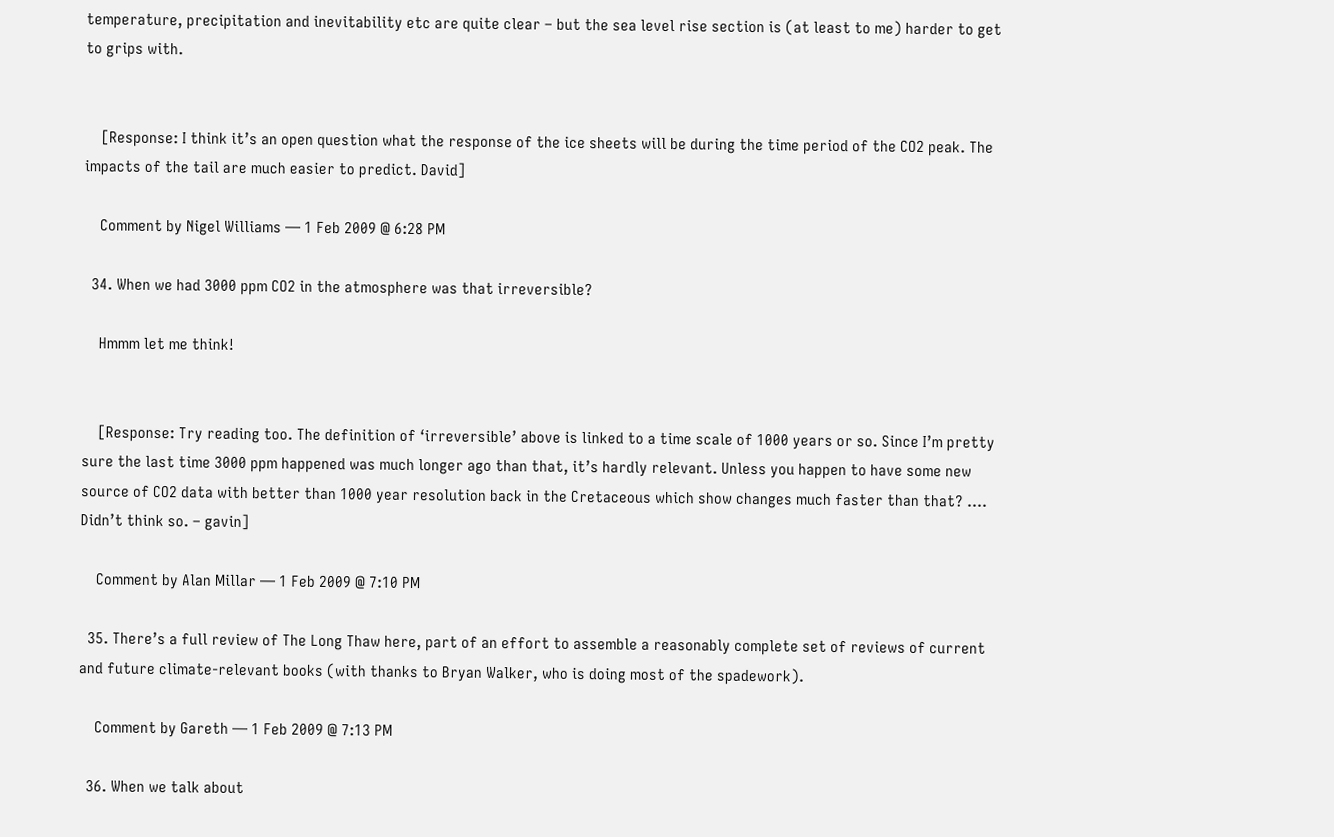temperature, precipitation and inevitability etc are quite clear – but the sea level rise section is (at least to me) harder to get to grips with.


    [Response: I think it’s an open question what the response of the ice sheets will be during the time period of the CO2 peak. The impacts of the tail are much easier to predict. David]

    Comment by Nigel Williams — 1 Feb 2009 @ 6:28 PM

  34. When we had 3000 ppm CO2 in the atmosphere was that irreversible?

    Hmmm let me think!


    [Response: Try reading too. The definition of ‘irreversible’ above is linked to a time scale of 1000 years or so. Since I’m pretty sure the last time 3000 ppm happened was much longer ago than that, it’s hardly relevant. Unless you happen to have some new source of CO2 data with better than 1000 year resolution back in the Cretaceous which show changes much faster than that? …. Didn’t think so. – gavin]

    Comment by Alan Millar — 1 Feb 2009 @ 7:10 PM

  35. There’s a full review of The Long Thaw here, part of an effort to assemble a reasonably complete set of reviews of current and future climate-relevant books (with thanks to Bryan Walker, who is doing most of the spadework).

    Comment by Gareth — 1 Feb 2009 @ 7:13 PM

  36. When we talk about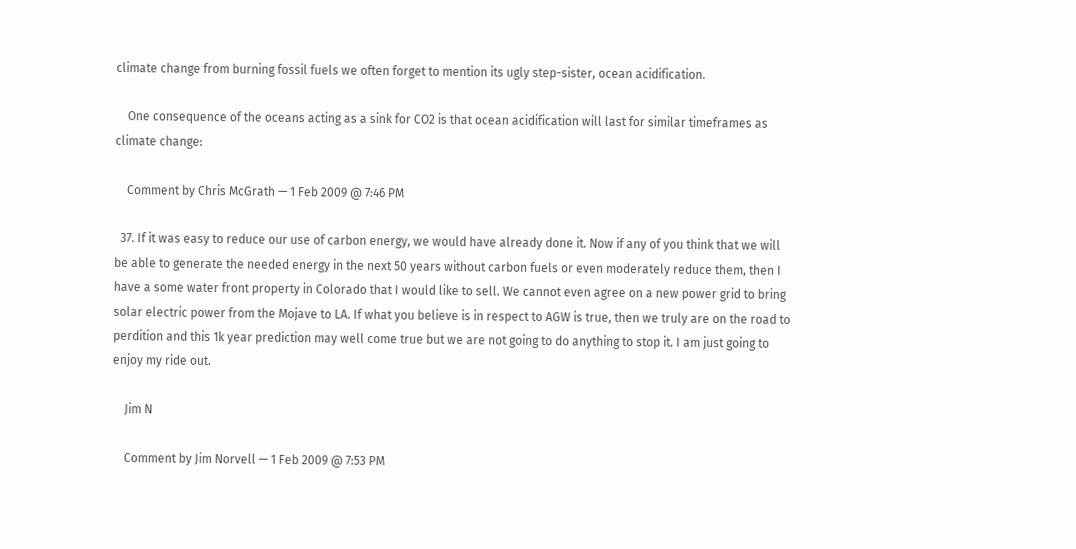climate change from burning fossil fuels we often forget to mention its ugly step-sister, ocean acidification.

    One consequence of the oceans acting as a sink for CO2 is that ocean acidification will last for similar timeframes as climate change:

    Comment by Chris McGrath — 1 Feb 2009 @ 7:46 PM

  37. If it was easy to reduce our use of carbon energy, we would have already done it. Now if any of you think that we will be able to generate the needed energy in the next 50 years without carbon fuels or even moderately reduce them, then I have a some water front property in Colorado that I would like to sell. We cannot even agree on a new power grid to bring solar electric power from the Mojave to LA. If what you believe is in respect to AGW is true, then we truly are on the road to perdition and this 1k year prediction may well come true but we are not going to do anything to stop it. I am just going to enjoy my ride out.

    Jim N

    Comment by Jim Norvell — 1 Feb 2009 @ 7:53 PM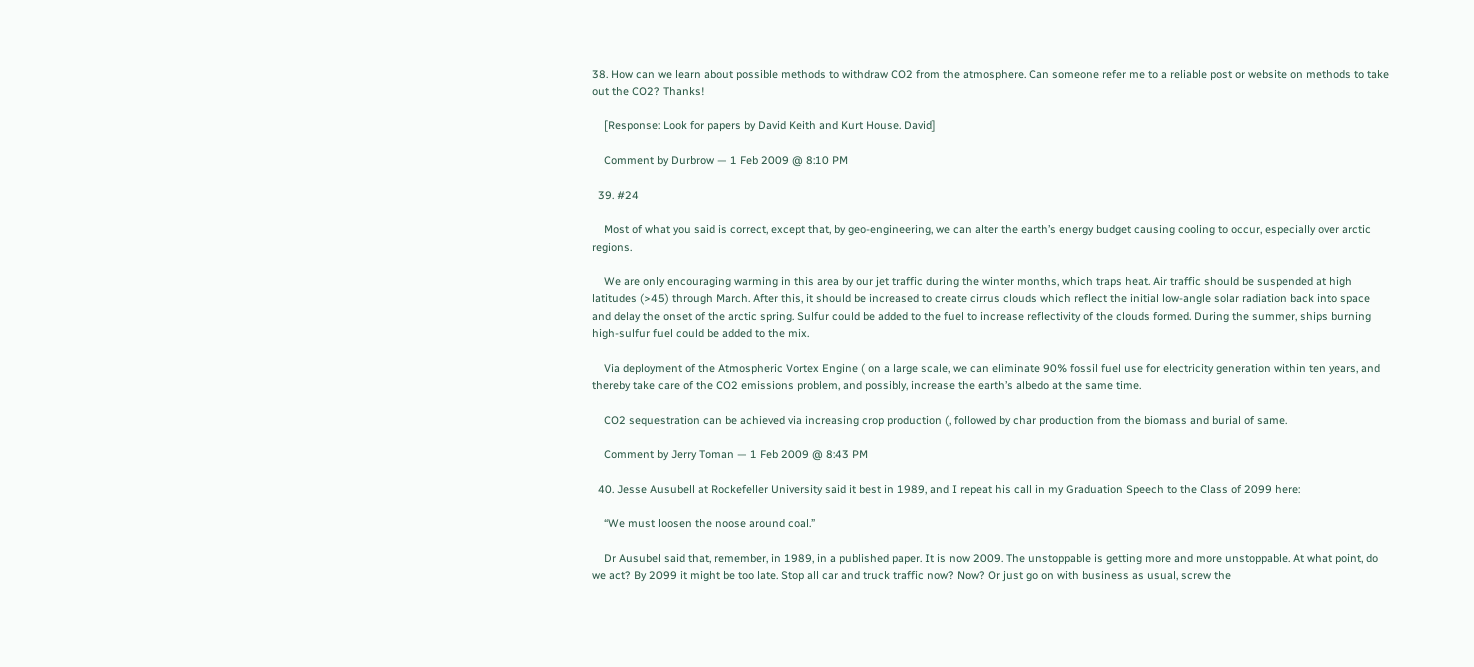38. How can we learn about possible methods to withdraw CO2 from the atmosphere. Can someone refer me to a reliable post or website on methods to take out the CO2? Thanks!

    [Response: Look for papers by David Keith and Kurt House. David]

    Comment by Durbrow — 1 Feb 2009 @ 8:10 PM

  39. #24

    Most of what you said is correct, except that, by geo-engineering, we can alter the earth’s energy budget causing cooling to occur, especially over arctic regions.

    We are only encouraging warming in this area by our jet traffic during the winter months, which traps heat. Air traffic should be suspended at high latitudes (>45) through March. After this, it should be increased to create cirrus clouds which reflect the initial low-angle solar radiation back into space and delay the onset of the arctic spring. Sulfur could be added to the fuel to increase reflectivity of the clouds formed. During the summer, ships burning high-sulfur fuel could be added to the mix.

    Via deployment of the Atmospheric Vortex Engine ( on a large scale, we can eliminate 90% fossil fuel use for electricity generation within ten years, and thereby take care of the CO2 emissions problem, and possibly, increase the earth’s albedo at the same time.

    CO2 sequestration can be achieved via increasing crop production (, followed by char production from the biomass and burial of same.

    Comment by Jerry Toman — 1 Feb 2009 @ 8:43 PM

  40. Jesse Ausubell at Rockefeller University said it best in 1989, and I repeat his call in my Graduation Speech to the Class of 2099 here:

    “We must loosen the noose around coal.”

    Dr Ausubel said that, remember, in 1989, in a published paper. It is now 2009. The unstoppable is getting more and more unstoppable. At what point, do we act? By 2099 it might be too late. Stop all car and truck traffic now? Now? Or just go on with business as usual, screw the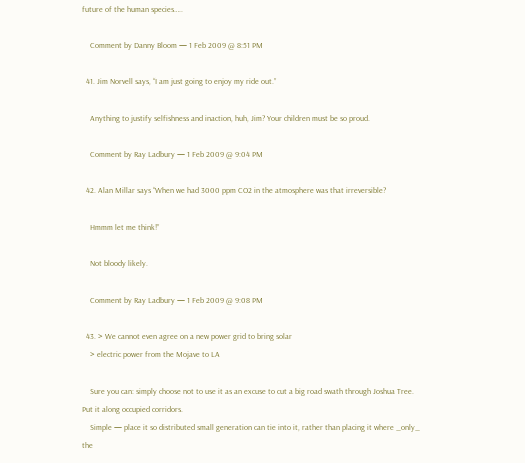future of the human species…..

    Comment by Danny Bloom — 1 Feb 2009 @ 8:51 PM

  41. Jim Norvell says, “I am just going to enjoy my ride out.”

    Anything to justify selfishness and inaction, huh, Jim? Your children must be so proud.

    Comment by Ray Ladbury — 1 Feb 2009 @ 9:04 PM

  42. Alan Millar says “When we had 3000 ppm CO2 in the atmosphere was that irreversible?

    Hmmm let me think!”

    Not bloody likely.

    Comment by Ray Ladbury — 1 Feb 2009 @ 9:08 PM

  43. > We cannot even agree on a new power grid to bring solar
    > electric power from the Mojave to LA

    Sure you can: simply choose not to use it as an excuse to cut a big road swath through Joshua Tree. Put it along occupied corridors.
    Simple — place it so distributed small generation can tie into it, rather than placing it where _only_ the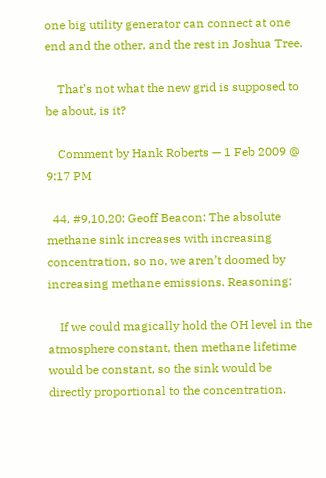one big utility generator can connect at one end and the other, and the rest in Joshua Tree.

    That’s not what the new grid is supposed to be about, is it?

    Comment by Hank Roberts — 1 Feb 2009 @ 9:17 PM

  44. #9,10,20: Geoff Beacon: The absolute methane sink increases with increasing concentration, so no, we aren’t doomed by increasing methane emissions. Reasoning:

    If we could magically hold the OH level in the atmosphere constant, then methane lifetime would be constant, so the sink would be directly proportional to the concentration.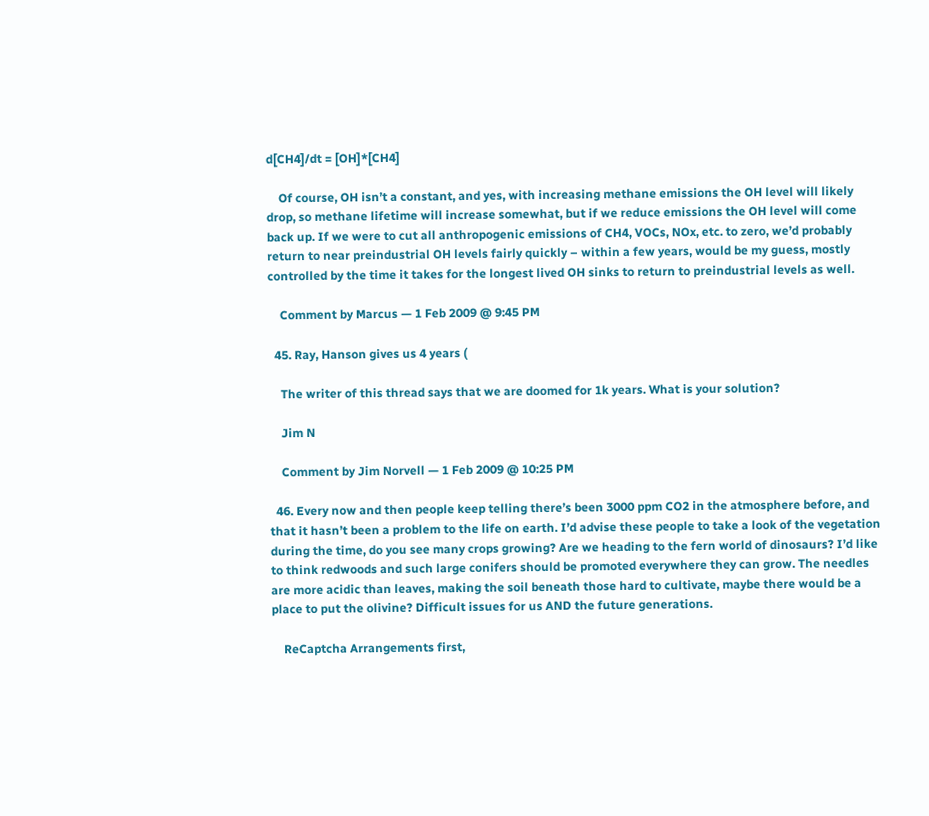d[CH4]/dt = [OH]*[CH4]

    Of course, OH isn’t a constant, and yes, with increasing methane emissions the OH level will likely drop, so methane lifetime will increase somewhat, but if we reduce emissions the OH level will come back up. If we were to cut all anthropogenic emissions of CH4, VOCs, NOx, etc. to zero, we’d probably return to near preindustrial OH levels fairly quickly – within a few years, would be my guess, mostly controlled by the time it takes for the longest lived OH sinks to return to preindustrial levels as well.

    Comment by Marcus — 1 Feb 2009 @ 9:45 PM

  45. Ray, Hanson gives us 4 years (

    The writer of this thread says that we are doomed for 1k years. What is your solution?

    Jim N

    Comment by Jim Norvell — 1 Feb 2009 @ 10:25 PM

  46. Every now and then people keep telling there’s been 3000 ppm CO2 in the atmosphere before, and that it hasn’t been a problem to the life on earth. I’d advise these people to take a look of the vegetation during the time, do you see many crops growing? Are we heading to the fern world of dinosaurs? I’d like to think redwoods and such large conifers should be promoted everywhere they can grow. The needles are more acidic than leaves, making the soil beneath those hard to cultivate, maybe there would be a place to put the olivine? Difficult issues for us AND the future generations.

    ReCaptcha Arrangements first,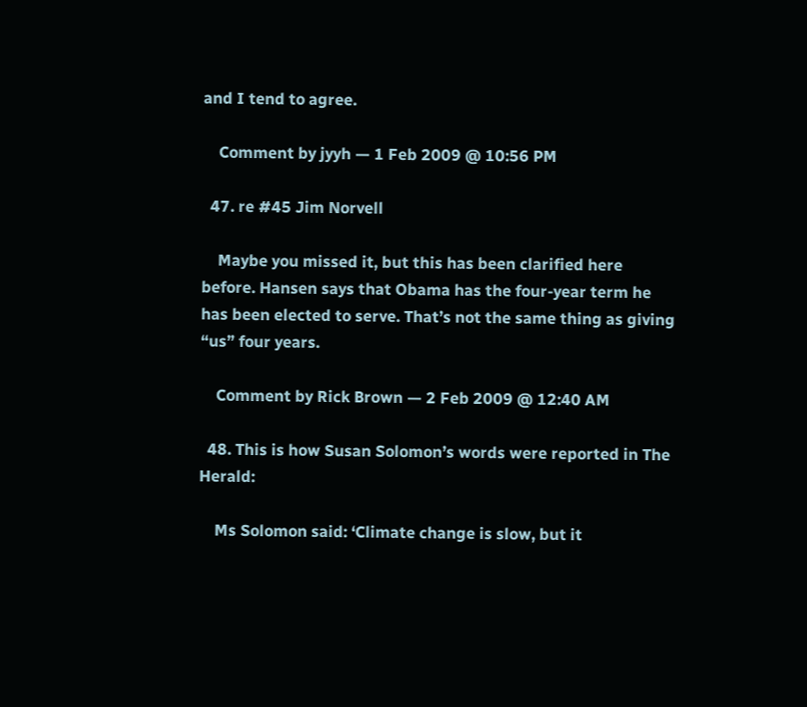and I tend to agree.

    Comment by jyyh — 1 Feb 2009 @ 10:56 PM

  47. re #45 Jim Norvell

    Maybe you missed it, but this has been clarified here before. Hansen says that Obama has the four-year term he has been elected to serve. That’s not the same thing as giving “us” four years.

    Comment by Rick Brown — 2 Feb 2009 @ 12:40 AM

  48. This is how Susan Solomon’s words were reported in The Herald:

    Ms Solomon said: ‘Climate change is slow, but it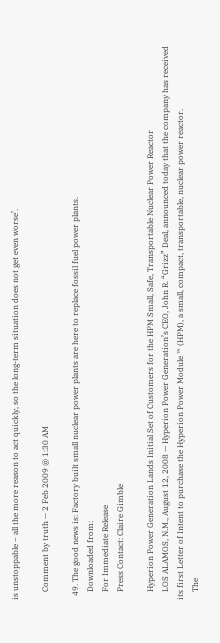is unstoppable – all the more reason to act quickly, so the long-term situation does not get even worse’.

    Comment by truth — 2 Feb 2009 @ 1:30 AM

  49. The good news is: Factory built small nuclear power plants are here to replace fossil fuel power plants.
    Downloaded from:
    For Immediate Release
    Press Contact: Claire Gimble

    Hyperion Power Generation Lands Initial Set of Customers for the HPM Small, Safe, Transportable Nuclear Power Reactor
    LOS ALAMOS, N.M., August 12, 2008 — Hyperion Power Generation’s CEO, John R. “Grizz” Deal, announced today that the company has received its first Letter of Intent to purchase the Hyperion Power Module ™ (HPM), a small, compact, transportable, nuclear power reactor.
    The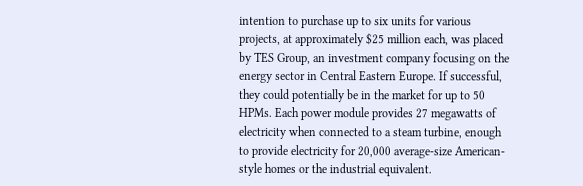intention to purchase up to six units for various projects, at approximately $25 million each, was placed by TES Group, an investment company focusing on the energy sector in Central Eastern Europe. If successful, they could potentially be in the market for up to 50 HPMs. Each power module provides 27 megawatts of electricity when connected to a steam turbine, enough to provide electricity for 20,000 average-size American-style homes or the industrial equivalent.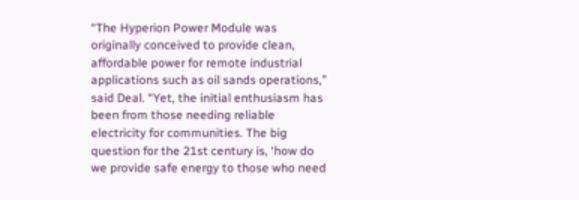“The Hyperion Power Module was originally conceived to provide clean, affordable power for remote industrial applications such as oil sands operations,” said Deal. “Yet, the initial enthusiasm has been from those needing reliable electricity for communities. The big question for the 21st century is, ‘how do we provide safe energy to those who need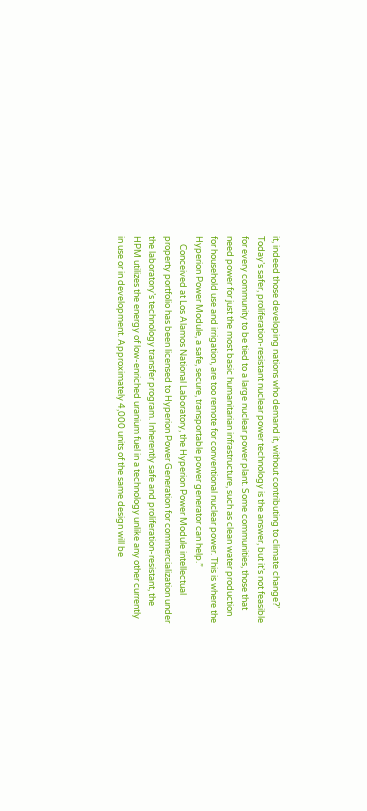it, indeed those developing nations who demand it, without contributing to climate change?’ Today’s safer, proliferation-resistant nuclear power technology is the answer, but it’s not feasible for every community to be tied to a large nuclear power plant. Some communities, those that need power for just the most basic humanitarian infrastructure, such as clean water production for household use and irrigation, are too remote for conventional nuclear power. This is where the Hyperion Power Module, a safe, secure, transportable power generator can help.”
    Conceived at Los Alamos National Laboratory, the Hyperion Power Module intellectual property portfolio has been licensed to Hyperion Power Generation for commercialization under the laboratory’s technology transfer program. Inherently safe and proliferation-resistant, the HPM utilizes the energy of low-enriched uranium fuel in a technology unlike any other currently in use or in development. Approximately 4,000 units of the same design will be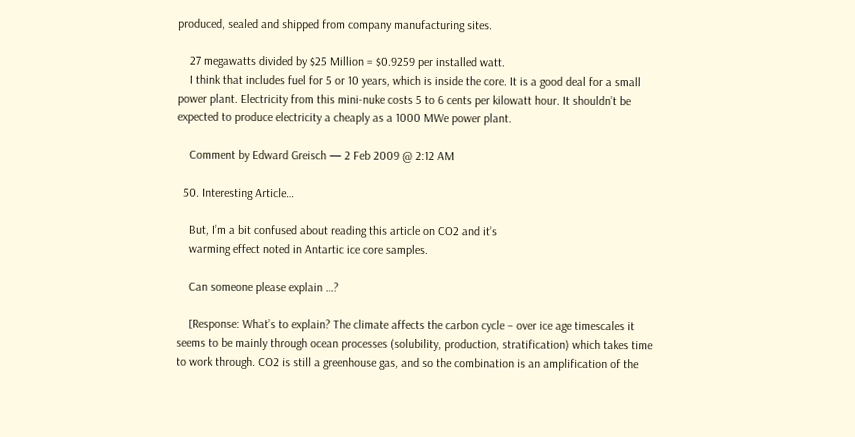produced, sealed and shipped from company manufacturing sites.

    27 megawatts divided by $25 Million = $0.9259 per installed watt.
    I think that includes fuel for 5 or 10 years, which is inside the core. It is a good deal for a small power plant. Electricity from this mini-nuke costs 5 to 6 cents per kilowatt hour. It shouldn’t be expected to produce electricity a cheaply as a 1000 MWe power plant.

    Comment by Edward Greisch — 2 Feb 2009 @ 2:12 AM

  50. Interesting Article…

    But, I’m a bit confused about reading this article on CO2 and it’s
    warming effect noted in Antartic ice core samples.

    Can someone please explain …?

    [Response: What’s to explain? The climate affects the carbon cycle – over ice age timescales it seems to be mainly through ocean processes (solubility, production, stratification) which takes time to work through. CO2 is still a greenhouse gas, and so the combination is an amplification of the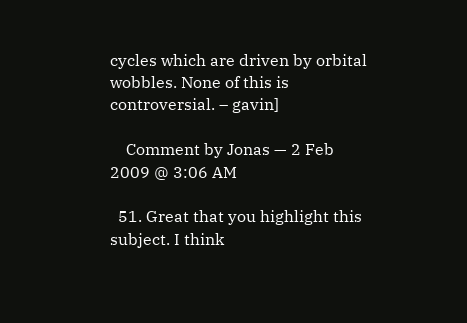cycles which are driven by orbital wobbles. None of this is controversial. – gavin]

    Comment by Jonas — 2 Feb 2009 @ 3:06 AM

  51. Great that you highlight this subject. I think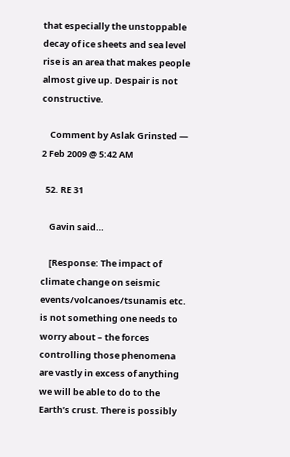that especially the unstoppable decay of ice sheets and sea level rise is an area that makes people almost give up. Despair is not constructive.

    Comment by Aslak Grinsted — 2 Feb 2009 @ 5:42 AM

  52. RE 31

    Gavin said…

    [Response: The impact of climate change on seismic events/volcanoes/tsunamis etc. is not something one needs to worry about – the forces controlling those phenomena are vastly in excess of anything we will be able to do to the Earth’s crust. There is possibly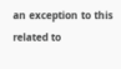an exception to this related to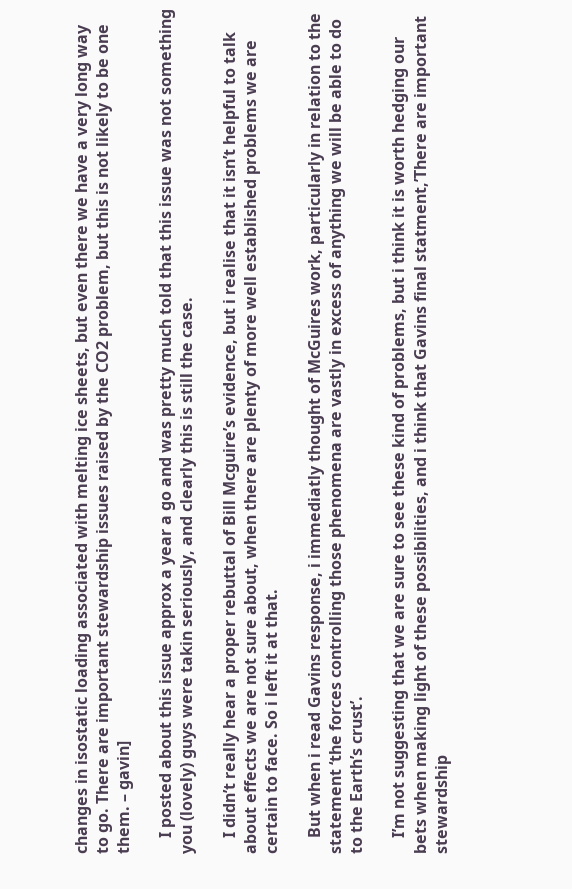changes in isostatic loading associated with melting ice sheets, but even there we have a very long way to go. There are important stewardship issues raised by the CO2 problem, but this is not likely to be one them. – gavin]

    I posted about this issue approx a year a go and was pretty much told that this issue was not something you (lovely) guys were takin seriously, and clearly this is still the case.

    I didn’t really hear a proper rebuttal of Bill Mcguire’s evidence, but i realise that it isn’t helpful to talk about effects we are not sure about, when there are plenty of more well established problems we are certain to face. So i left it at that.

    But when i read Gavins response, i immediatly thought of McGuires work, particularly in relation to the statement ‘the forces controlling those phenomena are vastly in excess of anything we will be able to do to the Earth’s crust’.

    I’m not suggesting that we are sure to see these kind of problems, but i think it is worth hedging our bets when making light of these possibilities, and i think that Gavins final statment,’There are important stewardship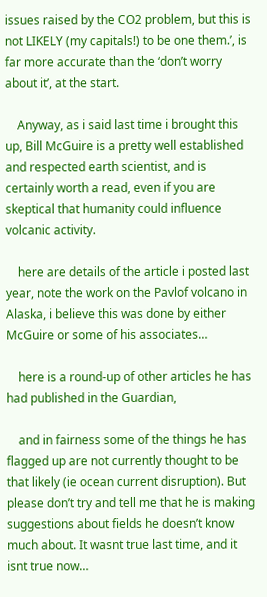issues raised by the CO2 problem, but this is not LIKELY (my capitals!) to be one them.’, is far more accurate than the ‘don’t worry about it’, at the start.

    Anyway, as i said last time i brought this up, Bill McGuire is a pretty well established and respected earth scientist, and is certainly worth a read, even if you are skeptical that humanity could influence volcanic activity.

    here are details of the article i posted last year, note the work on the Pavlof volcano in Alaska, i believe this was done by either McGuire or some of his associates…

    here is a round-up of other articles he has had published in the Guardian,

    and in fairness some of the things he has flagged up are not currently thought to be that likely (ie ocean current disruption). But please don’t try and tell me that he is making suggestions about fields he doesn’t know much about. It wasnt true last time, and it isnt true now…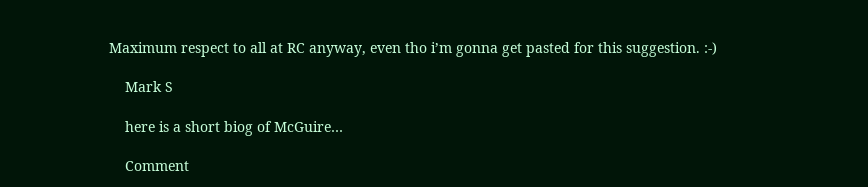Maximum respect to all at RC anyway, even tho i’m gonna get pasted for this suggestion. :-)

    Mark S

    here is a short biog of McGuire…

    Comment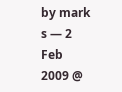by mark s — 2 Feb 2009 @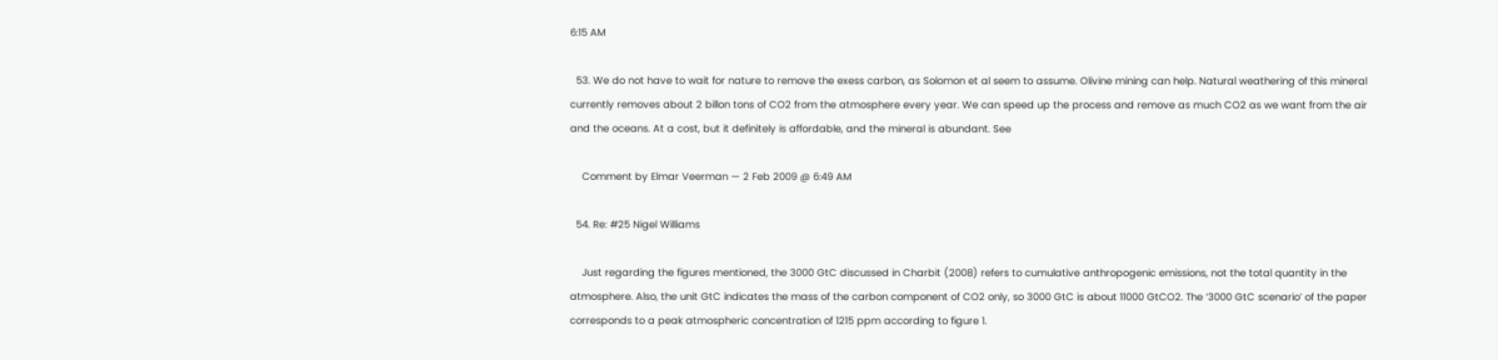6:15 AM

  53. We do not have to wait for nature to remove the exess carbon, as Solomon et al seem to assume. Olivine mining can help. Natural weathering of this mineral currently removes about 2 billon tons of CO2 from the atmosphere every year. We can speed up the process and remove as much CO2 as we want from the air and the oceans. At a cost, but it definitely is affordable, and the mineral is abundant. See

    Comment by Elmar Veerman — 2 Feb 2009 @ 6:49 AM

  54. Re: #25 Nigel Williams

    Just regarding the figures mentioned, the 3000 GtC discussed in Charbit (2008) refers to cumulative anthropogenic emissions, not the total quantity in the atmosphere. Also, the unit GtC indicates the mass of the carbon component of CO2 only, so 3000 GtC is about 11000 GtCO2. The ‘3000 GtC scenario’ of the paper corresponds to a peak atmospheric concentration of 1215 ppm according to figure 1.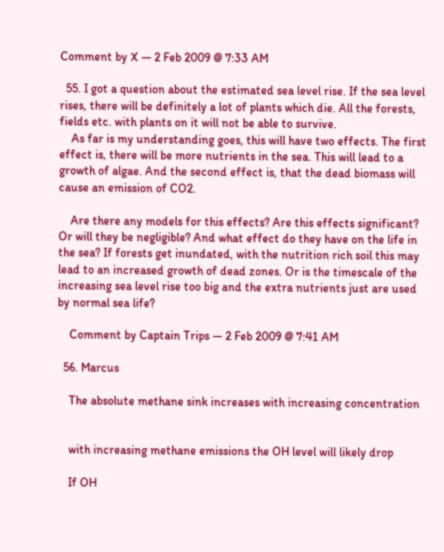Comment by X — 2 Feb 2009 @ 7:33 AM

  55. I got a question about the estimated sea level rise. If the sea level rises, there will be definitely a lot of plants which die. All the forests, fields etc. with plants on it will not be able to survive.
    As far is my understanding goes, this will have two effects. The first effect is, there will be more nutrients in the sea. This will lead to a growth of algae. And the second effect is, that the dead biomass will cause an emission of CO2.

    Are there any models for this effects? Are this effects significant? Or will they be negligible? And what effect do they have on the life in the sea? If forests get inundated, with the nutrition rich soil this may lead to an increased growth of dead zones. Or is the timescale of the increasing sea level rise too big and the extra nutrients just are used by normal sea life?

    Comment by Captain Trips — 2 Feb 2009 @ 7:41 AM

  56. Marcus

    The absolute methane sink increases with increasing concentration


    with increasing methane emissions the OH level will likely drop

    If OH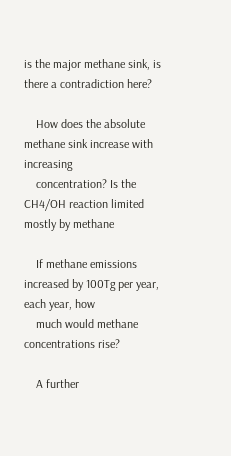is the major methane sink, is there a contradiction here?

    How does the absolute methane sink increase with increasing
    concentration? Is the CH4/OH reaction limited mostly by methane

    If methane emissions increased by 100Tg per year, each year, how
    much would methane concentrations rise?

    A further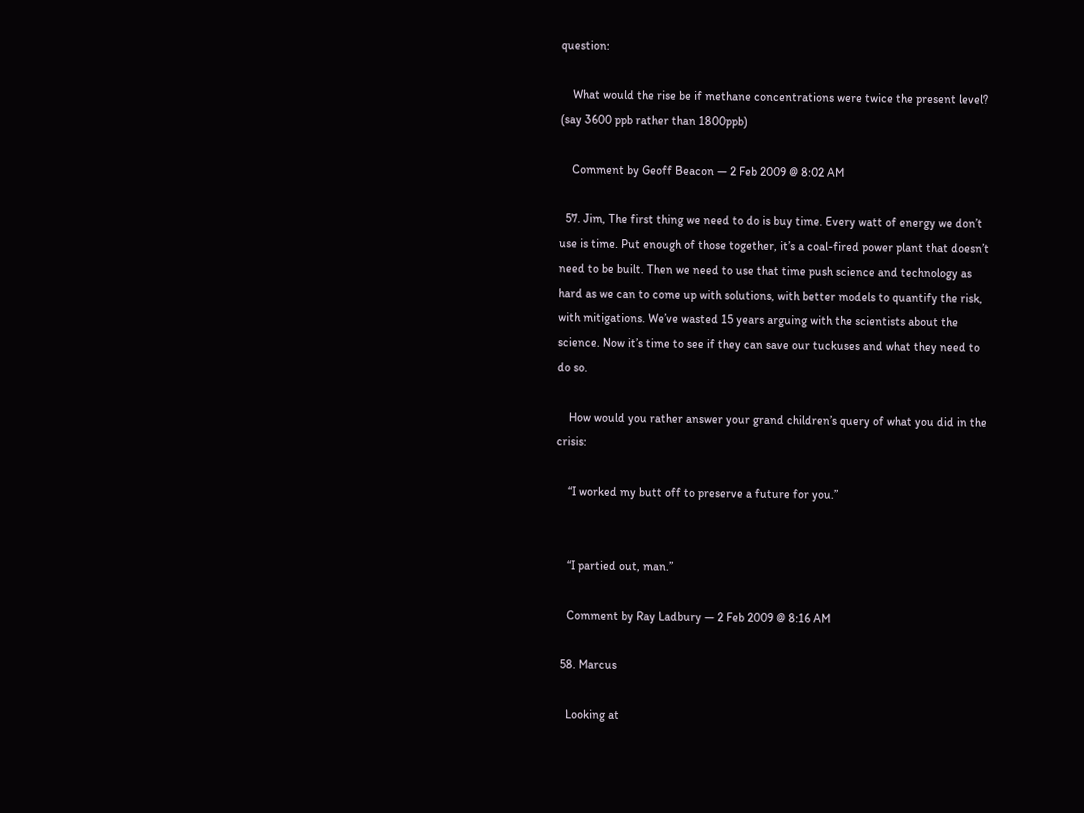question:

    What would the rise be if methane concentrations were twice the present level? (say 3600 ppb rather than 1800ppb)

    Comment by Geoff Beacon — 2 Feb 2009 @ 8:02 AM

  57. Jim, The first thing we need to do is buy time. Every watt of energy we don’t use is time. Put enough of those together, it’s a coal-fired power plant that doesn’t need to be built. Then we need to use that time push science and technology as hard as we can to come up with solutions, with better models to quantify the risk, with mitigations. We’ve wasted 15 years arguing with the scientists about the science. Now it’s time to see if they can save our tuckuses and what they need to do so.

    How would you rather answer your grand children’s query of what you did in the crisis:

    “I worked my butt off to preserve a future for you.”


    “I partied out, man.”

    Comment by Ray Ladbury — 2 Feb 2009 @ 8:16 AM

  58. Marcus

    Looking at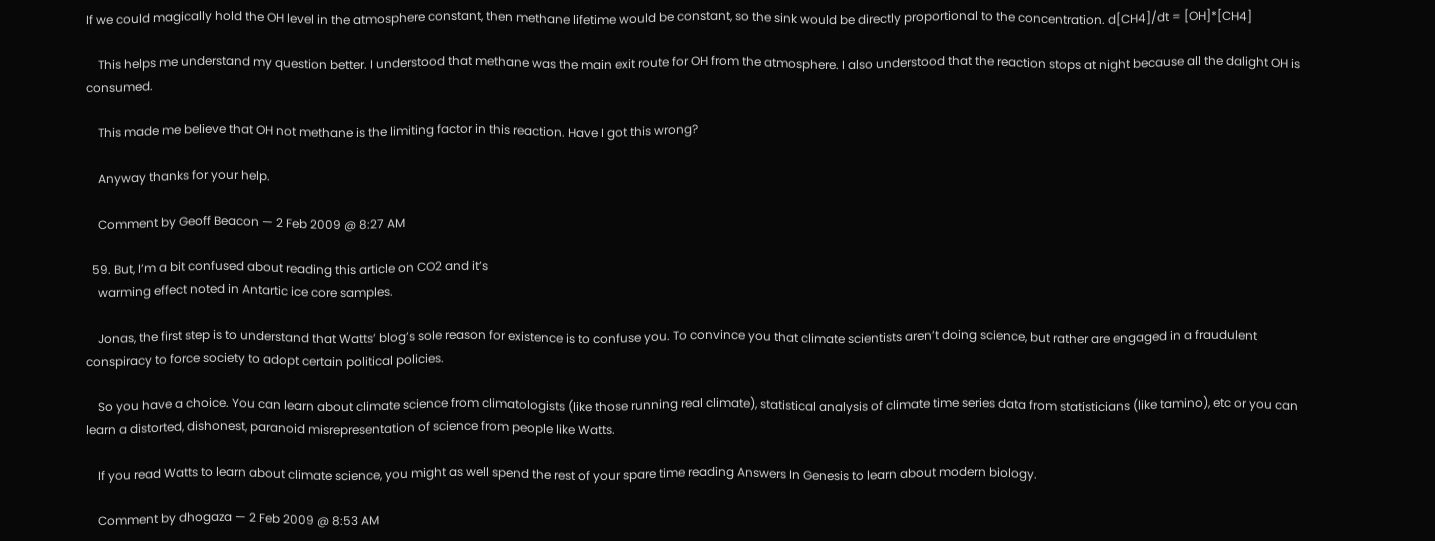If we could magically hold the OH level in the atmosphere constant, then methane lifetime would be constant, so the sink would be directly proportional to the concentration. d[CH4]/dt = [OH]*[CH4]

    This helps me understand my question better. I understood that methane was the main exit route for OH from the atmosphere. I also understood that the reaction stops at night because all the dalight OH is consumed.

    This made me believe that OH not methane is the limiting factor in this reaction. Have I got this wrong?

    Anyway thanks for your help.

    Comment by Geoff Beacon — 2 Feb 2009 @ 8:27 AM

  59. But, I’m a bit confused about reading this article on CO2 and it’s
    warming effect noted in Antartic ice core samples.

    Jonas, the first step is to understand that Watts’ blog’s sole reason for existence is to confuse you. To convince you that climate scientists aren’t doing science, but rather are engaged in a fraudulent conspiracy to force society to adopt certain political policies.

    So you have a choice. You can learn about climate science from climatologists (like those running real climate), statistical analysis of climate time series data from statisticians (like tamino), etc or you can learn a distorted, dishonest, paranoid misrepresentation of science from people like Watts.

    If you read Watts to learn about climate science, you might as well spend the rest of your spare time reading Answers In Genesis to learn about modern biology.

    Comment by dhogaza — 2 Feb 2009 @ 8:53 AM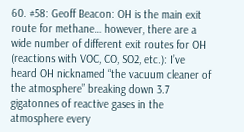60. #58: Geoff Beacon: OH is the main exit route for methane… however, there are a wide number of different exit routes for OH (reactions with VOC, CO, SO2, etc.): I’ve heard OH nicknamed “the vacuum cleaner of the atmosphere” breaking down 3.7 gigatonnes of reactive gases in the atmosphere every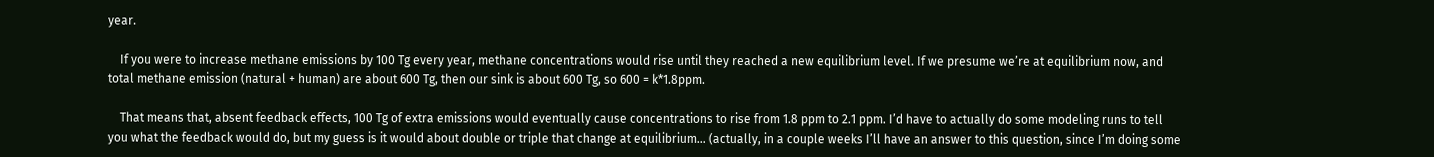year.

    If you were to increase methane emissions by 100 Tg every year, methane concentrations would rise until they reached a new equilibrium level. If we presume we’re at equilibrium now, and total methane emission (natural + human) are about 600 Tg, then our sink is about 600 Tg, so 600 = k*1.8ppm.

    That means that, absent feedback effects, 100 Tg of extra emissions would eventually cause concentrations to rise from 1.8 ppm to 2.1 ppm. I’d have to actually do some modeling runs to tell you what the feedback would do, but my guess is it would about double or triple that change at equilibrium… (actually, in a couple weeks I’ll have an answer to this question, since I’m doing some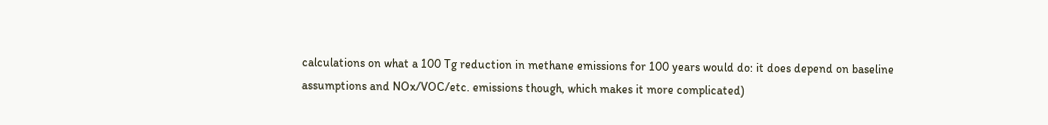calculations on what a 100 Tg reduction in methane emissions for 100 years would do: it does depend on baseline assumptions and NOx/VOC/etc. emissions though, which makes it more complicated)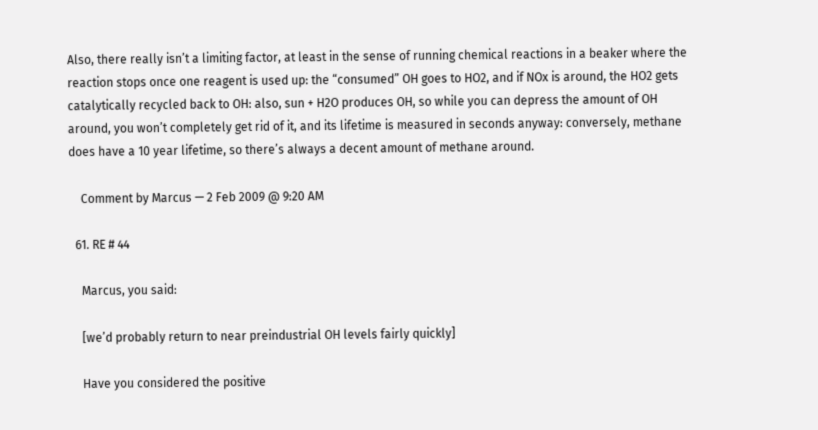Also, there really isn’t a limiting factor, at least in the sense of running chemical reactions in a beaker where the reaction stops once one reagent is used up: the “consumed” OH goes to HO2, and if NOx is around, the HO2 gets catalytically recycled back to OH: also, sun + H2O produces OH, so while you can depress the amount of OH around, you won’t completely get rid of it, and its lifetime is measured in seconds anyway: conversely, methane does have a 10 year lifetime, so there’s always a decent amount of methane around.

    Comment by Marcus — 2 Feb 2009 @ 9:20 AM

  61. RE # 44

    Marcus, you said:

    [we’d probably return to near preindustrial OH levels fairly quickly]

    Have you considered the positive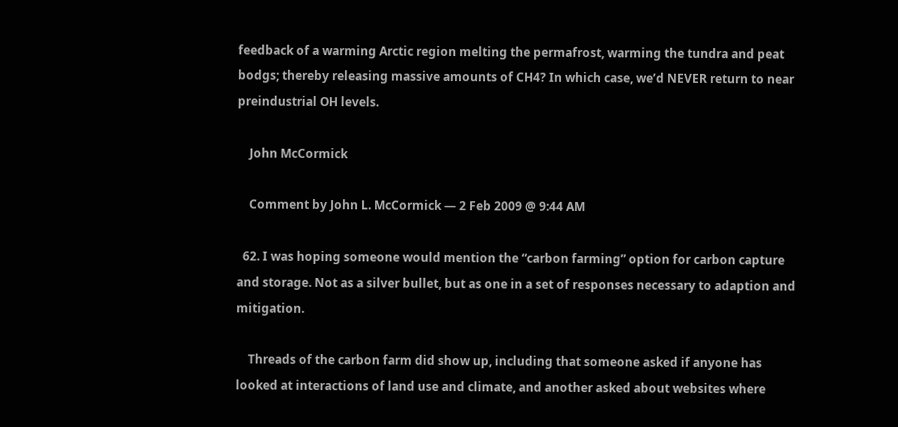feedback of a warming Arctic region melting the permafrost, warming the tundra and peat bodgs; thereby releasing massive amounts of CH4? In which case, we’d NEVER return to near preindustrial OH levels.

    John McCormick

    Comment by John L. McCormick — 2 Feb 2009 @ 9:44 AM

  62. I was hoping someone would mention the “carbon farming” option for carbon capture and storage. Not as a silver bullet, but as one in a set of responses necessary to adaption and mitigation.

    Threads of the carbon farm did show up, including that someone asked if anyone has looked at interactions of land use and climate, and another asked about websites where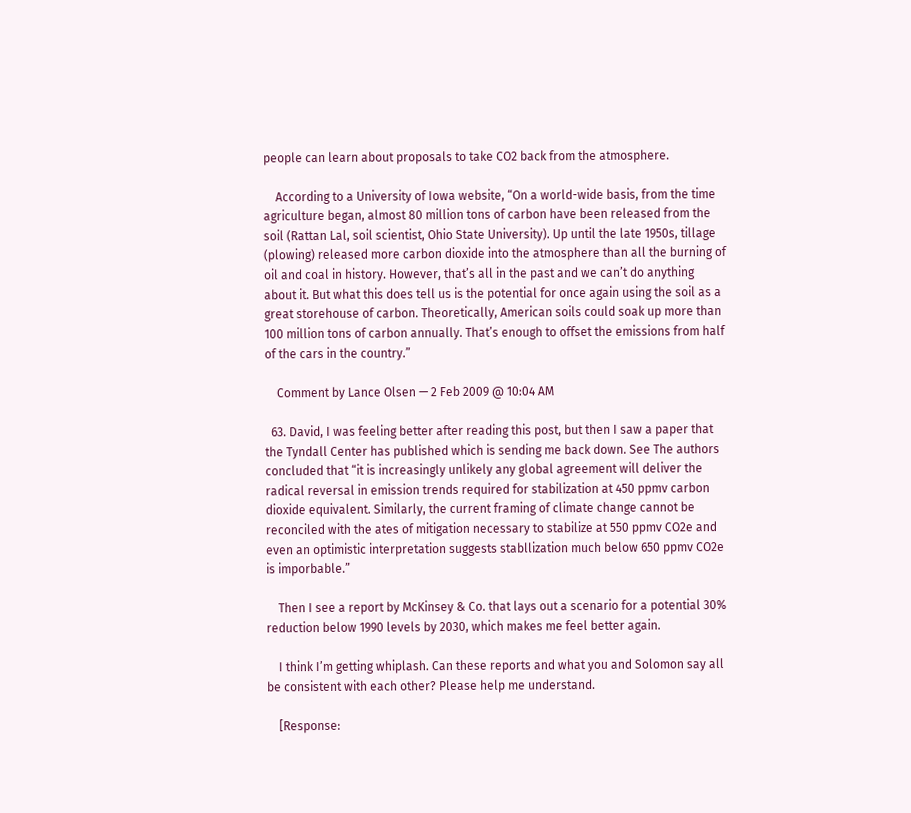people can learn about proposals to take CO2 back from the atmosphere.

    According to a University of Iowa website, “On a world-wide basis, from the time agriculture began, almost 80 million tons of carbon have been released from the soil (Rattan Lal, soil scientist, Ohio State University). Up until the late 1950s, tillage (plowing) released more carbon dioxide into the atmosphere than all the burning of oil and coal in history. However, that’s all in the past and we can’t do anything about it. But what this does tell us is the potential for once again using the soil as a great storehouse of carbon. Theoretically, American soils could soak up more than 100 million tons of carbon annually. That’s enough to offset the emissions from half of the cars in the country.”

    Comment by Lance Olsen — 2 Feb 2009 @ 10:04 AM

  63. David, I was feeling better after reading this post, but then I saw a paper that the Tyndall Center has published which is sending me back down. See The authors concluded that “it is increasingly unlikely any global agreement will deliver the radical reversal in emission trends required for stabilization at 450 ppmv carbon dioxide equivalent. Similarly, the current framing of climate change cannot be reconciled with the ates of mitigation necessary to stabilize at 550 ppmv CO2e and even an optimistic interpretation suggests stabllization much below 650 ppmv CO2e is imporbable.”

    Then I see a report by McKinsey & Co. that lays out a scenario for a potential 30% reduction below 1990 levels by 2030, which makes me feel better again.

    I think I’m getting whiplash. Can these reports and what you and Solomon say all be consistent with each other? Please help me understand.

    [Response: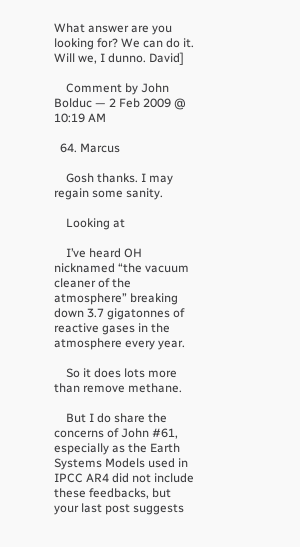What answer are you looking for? We can do it. Will we, I dunno. David]

    Comment by John Bolduc — 2 Feb 2009 @ 10:19 AM

  64. Marcus

    Gosh thanks. I may regain some sanity.

    Looking at

    I’ve heard OH nicknamed “the vacuum cleaner of the atmosphere” breaking down 3.7 gigatonnes of reactive gases in the atmosphere every year.

    So it does lots more than remove methane.

    But I do share the concerns of John #61, especially as the Earth Systems Models used in IPCC AR4 did not include these feedbacks, but your last post suggests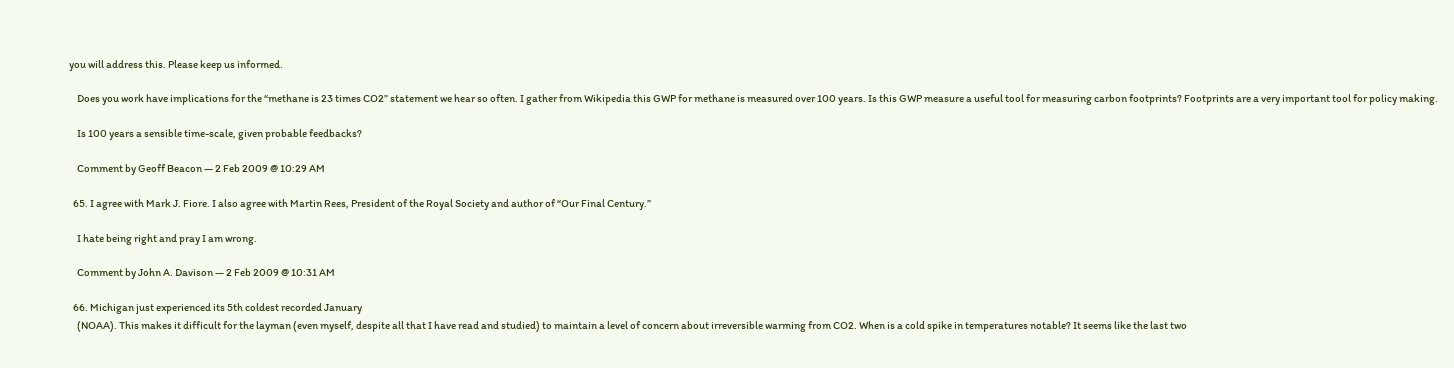you will address this. Please keep us informed.

    Does you work have implications for the “methane is 23 times CO2” statement we hear so often. I gather from Wikipedia this GWP for methane is measured over 100 years. Is this GWP measure a useful tool for measuring carbon footprints? Footprints are a very important tool for policy making.

    Is 100 years a sensible time-scale, given probable feedbacks?

    Comment by Geoff Beacon — 2 Feb 2009 @ 10:29 AM

  65. I agree with Mark J. Fiore. I also agree with Martin Rees, President of the Royal Society and author of “Our Final Century.”

    I hate being right and pray I am wrong.

    Comment by John A. Davison — 2 Feb 2009 @ 10:31 AM

  66. Michigan just experienced its 5th coldest recorded January
    (NOAA). This makes it difficult for the layman (even myself, despite all that I have read and studied) to maintain a level of concern about irreversible warming from CO2. When is a cold spike in temperatures notable? It seems like the last two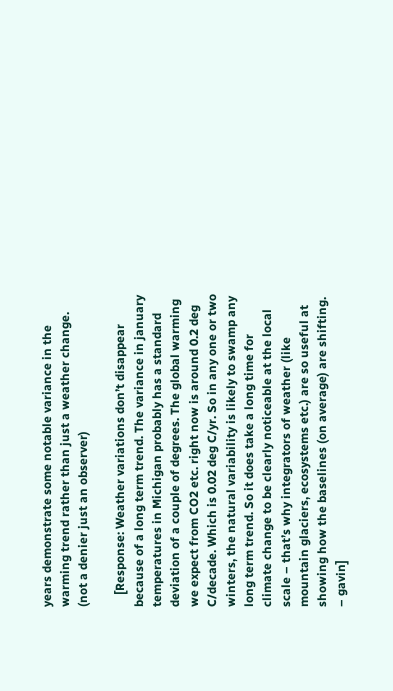years demonstrate some notable variance in the warming trend rather than just a weather change. (not a denier just an observer)

    [Response: Weather variations don’t disappear because of a long term trend. The variance in january temperatures in Michigan probably has a standard deviation of a couple of degrees. The global warming we expect from CO2 etc. right now is around 0.2 deg C/decade. Which is 0.02 deg C/yr. So in any one or two winters, the natural variability is likely to swamp any long term trend. So it does take a long time for climate change to be clearly noticeable at the local scale – that’s why integrators of weather (like mountain glaciers, ecosystems etc.) are so useful at showing how the baselines (on average) are shifting. – gavin]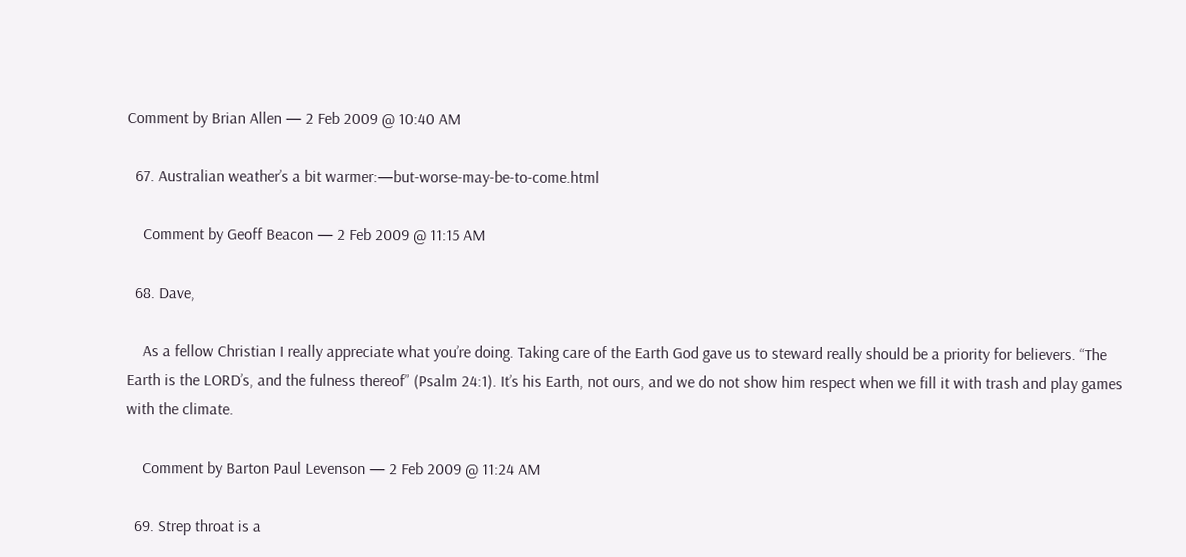Comment by Brian Allen — 2 Feb 2009 @ 10:40 AM

  67. Australian weather’s a bit warmer:—but-worse-may-be-to-come.html

    Comment by Geoff Beacon — 2 Feb 2009 @ 11:15 AM

  68. Dave,

    As a fellow Christian I really appreciate what you’re doing. Taking care of the Earth God gave us to steward really should be a priority for believers. “The Earth is the LORD’s, and the fulness thereof” (Psalm 24:1). It’s his Earth, not ours, and we do not show him respect when we fill it with trash and play games with the climate.

    Comment by Barton Paul Levenson — 2 Feb 2009 @ 11:24 AM

  69. Strep throat is a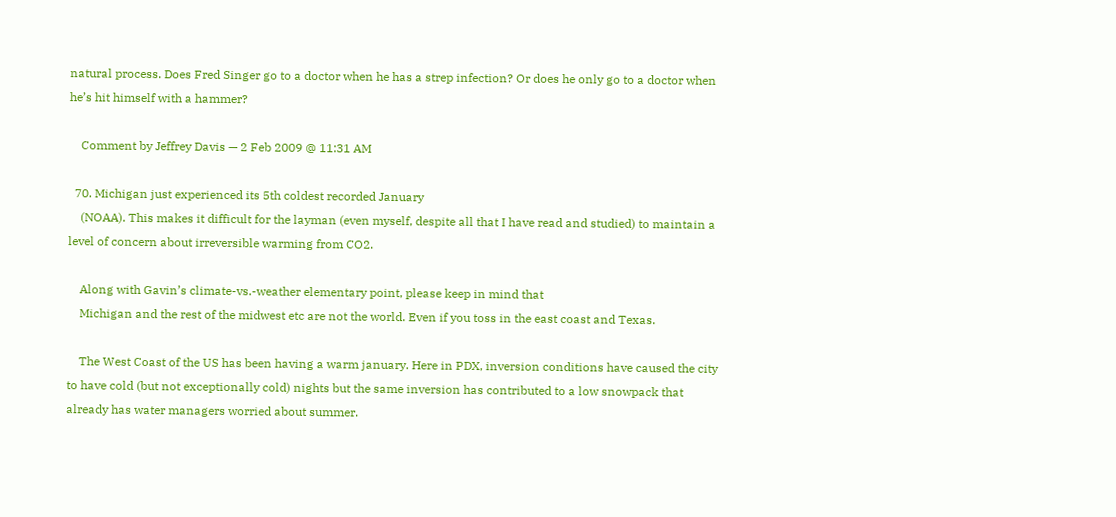natural process. Does Fred Singer go to a doctor when he has a strep infection? Or does he only go to a doctor when he’s hit himself with a hammer?

    Comment by Jeffrey Davis — 2 Feb 2009 @ 11:31 AM

  70. Michigan just experienced its 5th coldest recorded January
    (NOAA). This makes it difficult for the layman (even myself, despite all that I have read and studied) to maintain a level of concern about irreversible warming from CO2.

    Along with Gavin’s climate-vs.-weather elementary point, please keep in mind that
    Michigan and the rest of the midwest etc are not the world. Even if you toss in the east coast and Texas.

    The West Coast of the US has been having a warm january. Here in PDX, inversion conditions have caused the city to have cold (but not exceptionally cold) nights but the same inversion has contributed to a low snowpack that already has water managers worried about summer.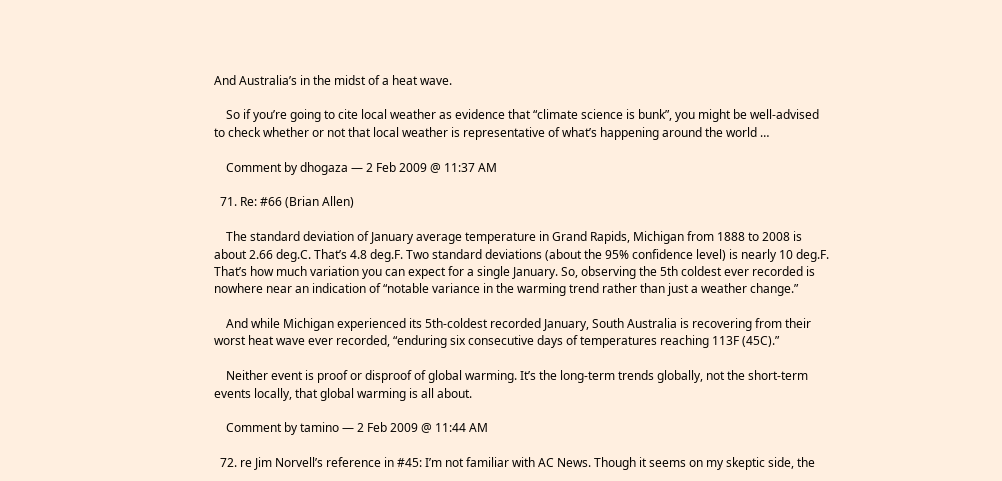And Australia’s in the midst of a heat wave.

    So if you’re going to cite local weather as evidence that “climate science is bunk”, you might be well-advised to check whether or not that local weather is representative of what’s happening around the world …

    Comment by dhogaza — 2 Feb 2009 @ 11:37 AM

  71. Re: #66 (Brian Allen)

    The standard deviation of January average temperature in Grand Rapids, Michigan from 1888 to 2008 is about 2.66 deg.C. That’s 4.8 deg.F. Two standard deviations (about the 95% confidence level) is nearly 10 deg.F. That’s how much variation you can expect for a single January. So, observing the 5th coldest ever recorded is nowhere near an indication of “notable variance in the warming trend rather than just a weather change.”

    And while Michigan experienced its 5th-coldest recorded January, South Australia is recovering from their worst heat wave ever recorded, “enduring six consecutive days of temperatures reaching 113F (45C).”

    Neither event is proof or disproof of global warming. It’s the long-term trends globally, not the short-term events locally, that global warming is all about.

    Comment by tamino — 2 Feb 2009 @ 11:44 AM

  72. re Jim Norvell’s reference in #45: I’m not familiar with AC News. Though it seems on my skeptic side, the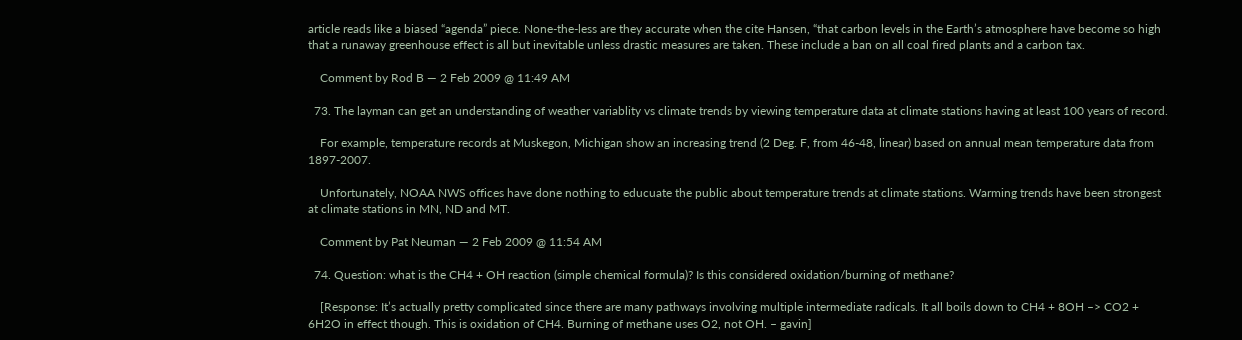article reads like a biased “agenda” piece. None-the-less are they accurate when the cite Hansen, “that carbon levels in the Earth’s atmosphere have become so high that a runaway greenhouse effect is all but inevitable unless drastic measures are taken. These include a ban on all coal fired plants and a carbon tax.

    Comment by Rod B — 2 Feb 2009 @ 11:49 AM

  73. The layman can get an understanding of weather variablity vs climate trends by viewing temperature data at climate stations having at least 100 years of record.

    For example, temperature records at Muskegon, Michigan show an increasing trend (2 Deg. F, from 46-48, linear) based on annual mean temperature data from 1897-2007.

    Unfortunately, NOAA NWS offices have done nothing to educuate the public about temperature trends at climate stations. Warming trends have been strongest at climate stations in MN, ND and MT.

    Comment by Pat Neuman — 2 Feb 2009 @ 11:54 AM

  74. Question: what is the CH4 + OH reaction (simple chemical formula)? Is this considered oxidation/burning of methane?

    [Response: It’s actually pretty complicated since there are many pathways involving multiple intermediate radicals. It all boils down to CH4 + 8OH –> CO2 + 6H2O in effect though. This is oxidation of CH4. Burning of methane uses O2, not OH. – gavin]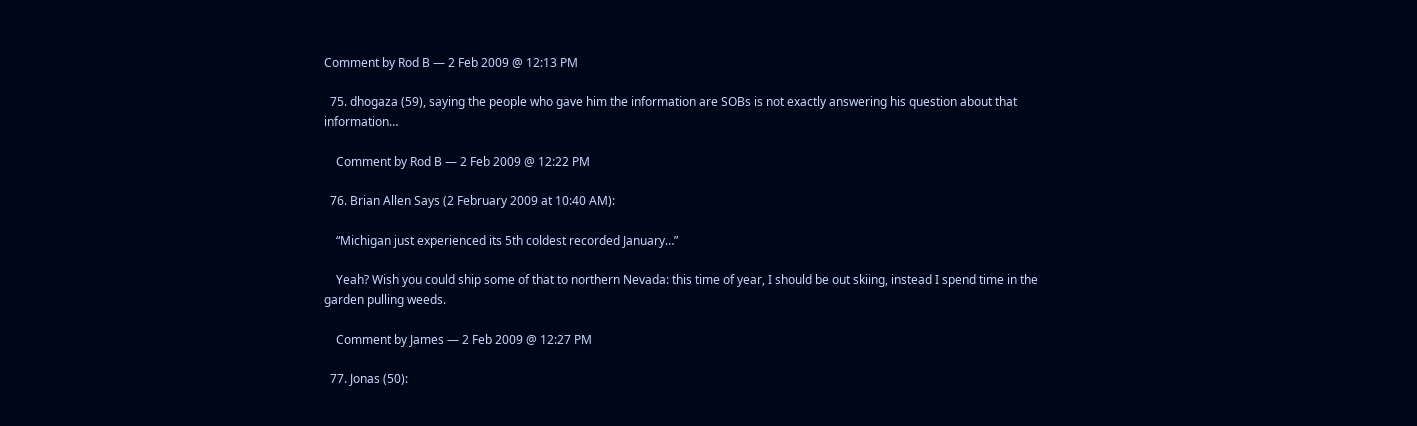Comment by Rod B — 2 Feb 2009 @ 12:13 PM

  75. dhogaza (59), saying the people who gave him the information are SOBs is not exactly answering his question about that information…

    Comment by Rod B — 2 Feb 2009 @ 12:22 PM

  76. Brian Allen Says (2 February 2009 at 10:40 AM):

    “Michigan just experienced its 5th coldest recorded January…”

    Yeah? Wish you could ship some of that to northern Nevada: this time of year, I should be out skiing, instead I spend time in the garden pulling weeds.

    Comment by James — 2 Feb 2009 @ 12:27 PM

  77. Jonas (50):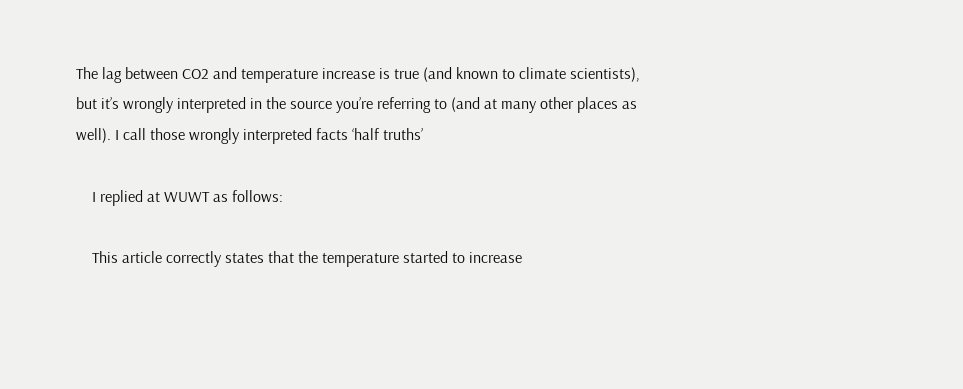The lag between CO2 and temperature increase is true (and known to climate scientists), but it’s wrongly interpreted in the source you’re referring to (and at many other places as well). I call those wrongly interpreted facts ‘half truths’

    I replied at WUWT as follows:

    This article correctly states that the temperature started to increase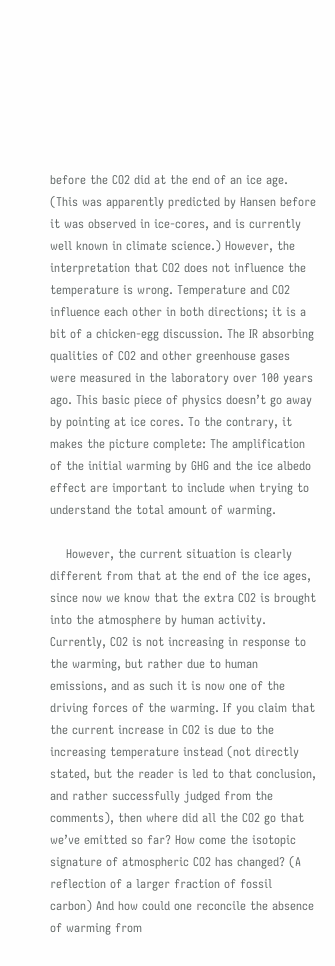before the CO2 did at the end of an ice age. (This was apparently predicted by Hansen before it was observed in ice-cores, and is currently well known in climate science.) However, the interpretation that CO2 does not influence the temperature is wrong. Temperature and CO2 influence each other in both directions; it is a bit of a chicken-egg discussion. The IR absorbing qualities of CO2 and other greenhouse gases were measured in the laboratory over 100 years ago. This basic piece of physics doesn’t go away by pointing at ice cores. To the contrary, it makes the picture complete: The amplification of the initial warming by GHG and the ice albedo effect are important to include when trying to understand the total amount of warming.

    However, the current situation is clearly different from that at the end of the ice ages, since now we know that the extra CO2 is brought into the atmosphere by human activity. Currently, CO2 is not increasing in response to the warming, but rather due to human emissions, and as such it is now one of the driving forces of the warming. If you claim that the current increase in CO2 is due to the increasing temperature instead (not directly stated, but the reader is led to that conclusion, and rather successfully judged from the comments), then where did all the CO2 go that we’ve emitted so far? How come the isotopic signature of atmospheric CO2 has changed? (A reflection of a larger fraction of fossil carbon) And how could one reconcile the absence of warming from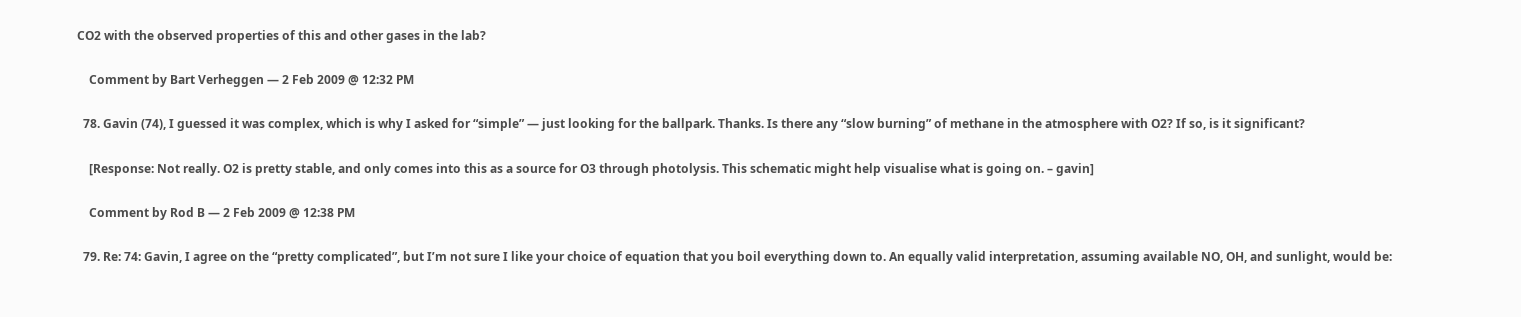CO2 with the observed properties of this and other gases in the lab?

    Comment by Bart Verheggen — 2 Feb 2009 @ 12:32 PM

  78. Gavin (74), I guessed it was complex, which is why I asked for “simple” — just looking for the ballpark. Thanks. Is there any “slow burning” of methane in the atmosphere with O2? If so, is it significant?

    [Response: Not really. O2 is pretty stable, and only comes into this as a source for O3 through photolysis. This schematic might help visualise what is going on. – gavin]

    Comment by Rod B — 2 Feb 2009 @ 12:38 PM

  79. Re: 74: Gavin, I agree on the “pretty complicated”, but I’m not sure I like your choice of equation that you boil everything down to. An equally valid interpretation, assuming available NO, OH, and sunlight, would be: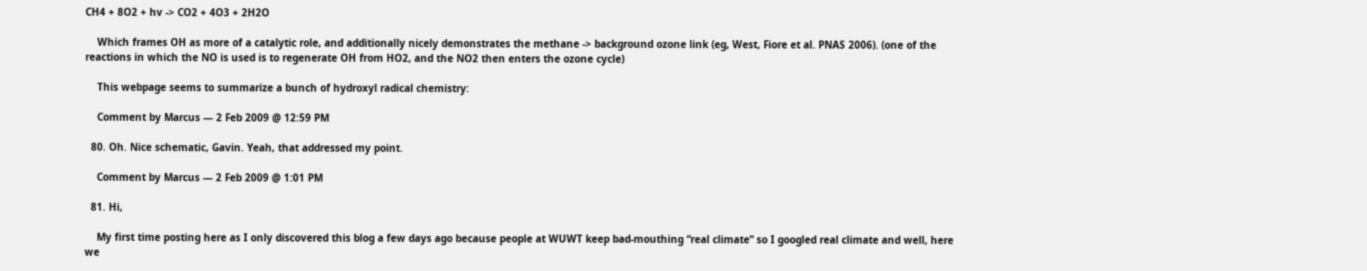CH4 + 8O2 + hv -> CO2 + 4O3 + 2H2O

    Which frames OH as more of a catalytic role, and additionally nicely demonstrates the methane -> background ozone link (eg, West, Fiore et al. PNAS 2006). (one of the reactions in which the NO is used is to regenerate OH from HO2, and the NO2 then enters the ozone cycle)

    This webpage seems to summarize a bunch of hydroxyl radical chemistry:

    Comment by Marcus — 2 Feb 2009 @ 12:59 PM

  80. Oh. Nice schematic, Gavin. Yeah, that addressed my point.

    Comment by Marcus — 2 Feb 2009 @ 1:01 PM

  81. Hi,

    My first time posting here as I only discovered this blog a few days ago because people at WUWT keep bad-mouthing “real climate” so I googled real climate and well, here we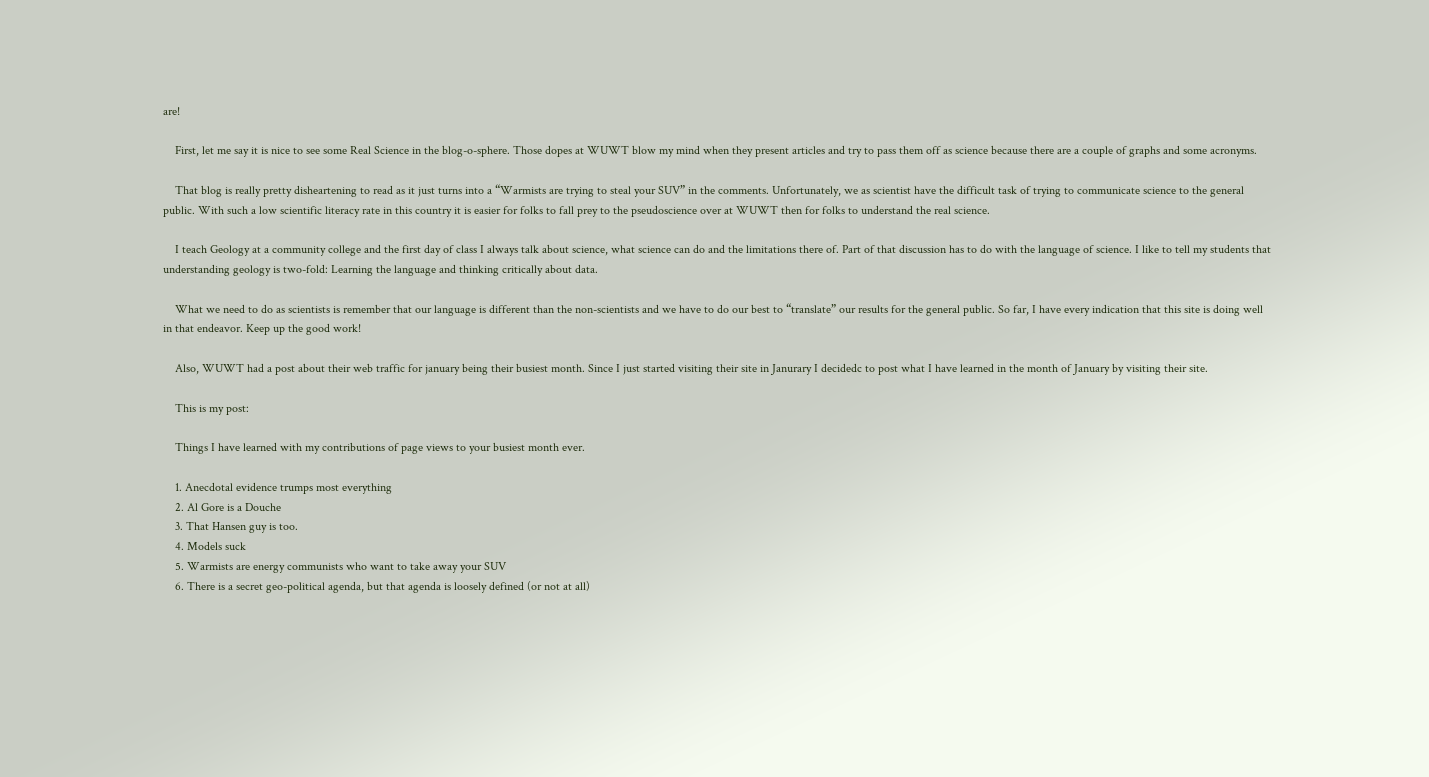are!

    First, let me say it is nice to see some Real Science in the blog-o-sphere. Those dopes at WUWT blow my mind when they present articles and try to pass them off as science because there are a couple of graphs and some acronyms.

    That blog is really pretty disheartening to read as it just turns into a “Warmists are trying to steal your SUV” in the comments. Unfortunately, we as scientist have the difficult task of trying to communicate science to the general public. With such a low scientific literacy rate in this country it is easier for folks to fall prey to the pseudoscience over at WUWT then for folks to understand the real science.

    I teach Geology at a community college and the first day of class I always talk about science, what science can do and the limitations there of. Part of that discussion has to do with the language of science. I like to tell my students that understanding geology is two-fold: Learning the language and thinking critically about data.

    What we need to do as scientists is remember that our language is different than the non-scientists and we have to do our best to “translate” our results for the general public. So far, I have every indication that this site is doing well in that endeavor. Keep up the good work!

    Also, WUWT had a post about their web traffic for january being their busiest month. Since I just started visiting their site in Janurary I decidedc to post what I have learned in the month of January by visiting their site.

    This is my post:

    Things I have learned with my contributions of page views to your busiest month ever.

    1. Anecdotal evidence trumps most everything
    2. Al Gore is a Douche
    3. That Hansen guy is too.
    4. Models suck
    5. Warmists are energy communists who want to take away your SUV
    6. There is a secret geo-political agenda, but that agenda is loosely defined (or not at all)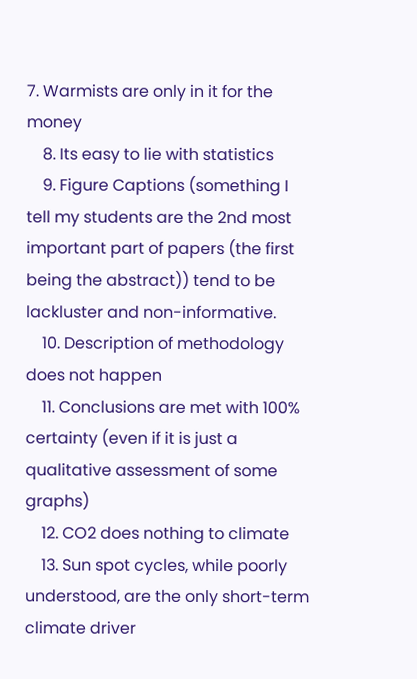7. Warmists are only in it for the money
    8. Its easy to lie with statistics
    9. Figure Captions (something I tell my students are the 2nd most important part of papers (the first being the abstract)) tend to be lackluster and non-informative.
    10. Description of methodology does not happen
    11. Conclusions are met with 100% certainty (even if it is just a qualitative assessment of some graphs)
    12. CO2 does nothing to climate
    13. Sun spot cycles, while poorly understood, are the only short-term climate driver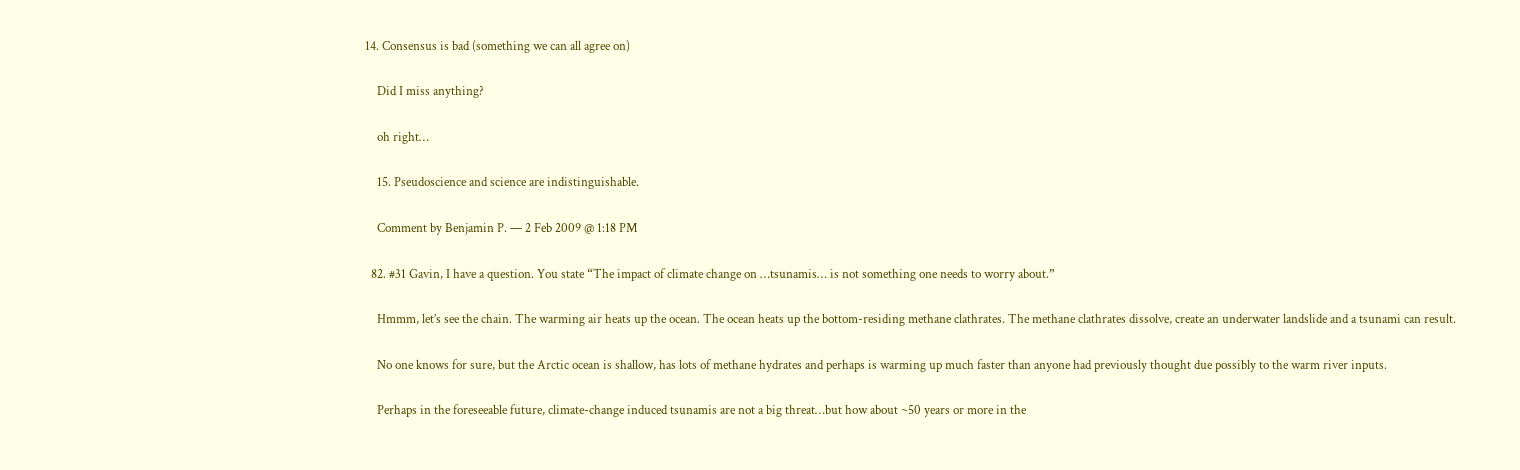14. Consensus is bad (something we can all agree on)

    Did I miss anything?

    oh right…

    15. Pseudoscience and science are indistinguishable.

    Comment by Benjamin P. — 2 Feb 2009 @ 1:18 PM

  82. #31 Gavin, I have a question. You state “The impact of climate change on …tsunamis… is not something one needs to worry about.”

    Hmmm, let’s see the chain. The warming air heats up the ocean. The ocean heats up the bottom-residing methane clathrates. The methane clathrates dissolve, create an underwater landslide and a tsunami can result.

    No one knows for sure, but the Arctic ocean is shallow, has lots of methane hydrates and perhaps is warming up much faster than anyone had previously thought due possibly to the warm river inputs.

    Perhaps in the foreseeable future, climate-change induced tsunamis are not a big threat…but how about ~50 years or more in the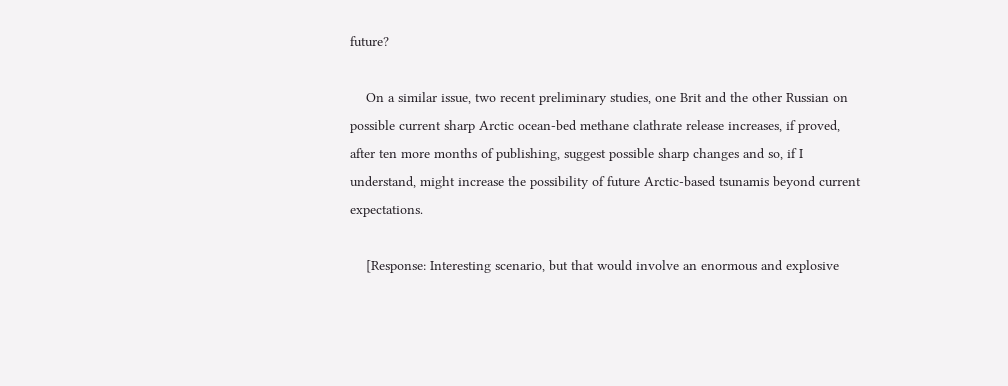future?

    On a similar issue, two recent preliminary studies, one Brit and the other Russian on possible current sharp Arctic ocean-bed methane clathrate release increases, if proved, after ten more months of publishing, suggest possible sharp changes and so, if I understand, might increase the possibility of future Arctic-based tsunamis beyond current expectations.

    [Response: Interesting scenario, but that would involve an enormous and explosive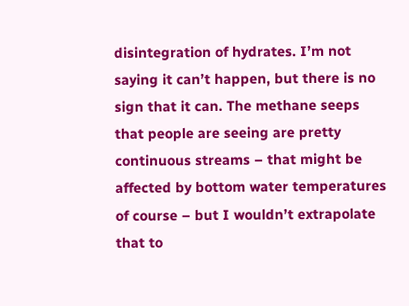disintegration of hydrates. I’m not saying it can’t happen, but there is no sign that it can. The methane seeps that people are seeing are pretty continuous streams – that might be affected by bottom water temperatures of course – but I wouldn’t extrapolate that to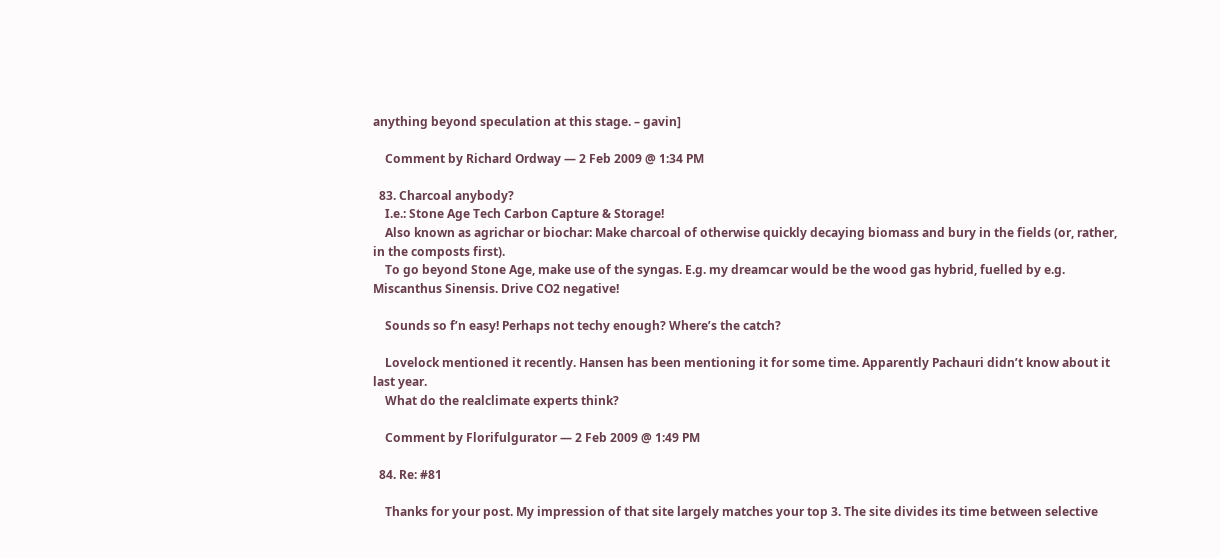anything beyond speculation at this stage. – gavin]

    Comment by Richard Ordway — 2 Feb 2009 @ 1:34 PM

  83. Charcoal anybody?
    I.e.: Stone Age Tech Carbon Capture & Storage!
    Also known as agrichar or biochar: Make charcoal of otherwise quickly decaying biomass and bury in the fields (or, rather, in the composts first).
    To go beyond Stone Age, make use of the syngas. E.g. my dreamcar would be the wood gas hybrid, fuelled by e.g. Miscanthus Sinensis. Drive CO2 negative!

    Sounds so f’n easy! Perhaps not techy enough? Where’s the catch?

    Lovelock mentioned it recently. Hansen has been mentioning it for some time. Apparently Pachauri didn’t know about it last year.
    What do the realclimate experts think?

    Comment by Florifulgurator — 2 Feb 2009 @ 1:49 PM

  84. Re: #81

    Thanks for your post. My impression of that site largely matches your top 3. The site divides its time between selective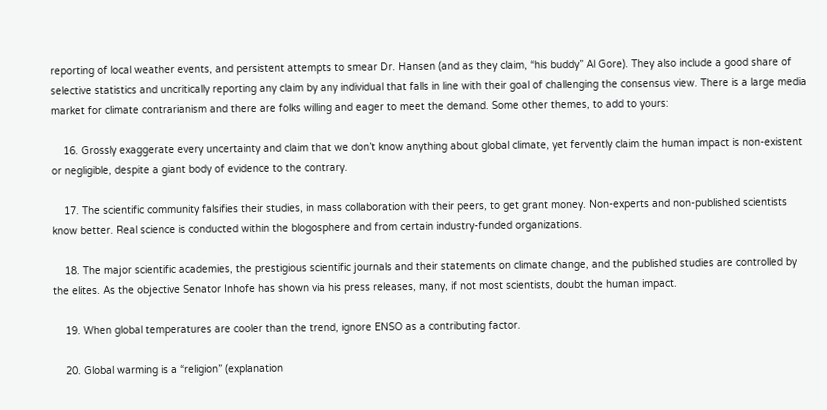reporting of local weather events, and persistent attempts to smear Dr. Hansen (and as they claim, “his buddy” Al Gore). They also include a good share of selective statistics and uncritically reporting any claim by any individual that falls in line with their goal of challenging the consensus view. There is a large media market for climate contrarianism and there are folks willing and eager to meet the demand. Some other themes, to add to yours:

    16. Grossly exaggerate every uncertainty and claim that we don’t know anything about global climate, yet fervently claim the human impact is non-existent or negligible, despite a giant body of evidence to the contrary.

    17. The scientific community falsifies their studies, in mass collaboration with their peers, to get grant money. Non-experts and non-published scientists know better. Real science is conducted within the blogosphere and from certain industry-funded organizations.

    18. The major scientific academies, the prestigious scientific journals and their statements on climate change, and the published studies are controlled by the elites. As the objective Senator Inhofe has shown via his press releases, many, if not most scientists, doubt the human impact.

    19. When global temperatures are cooler than the trend, ignore ENSO as a contributing factor.

    20. Global warming is a “religion” (explanation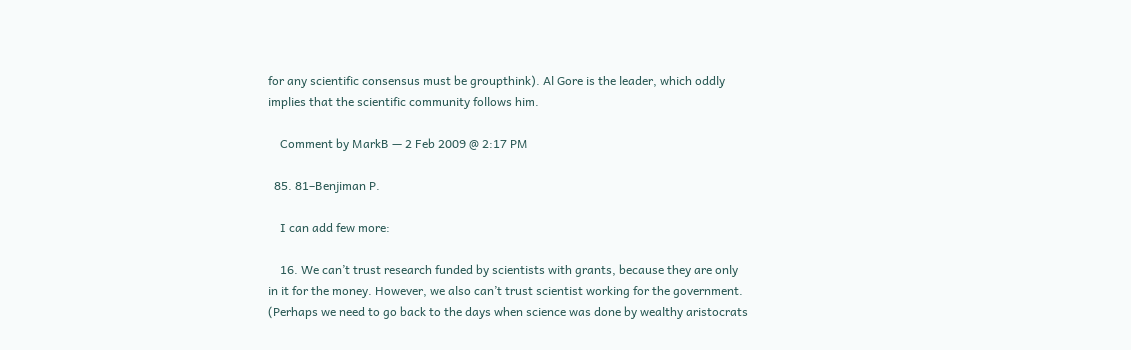for any scientific consensus must be groupthink). Al Gore is the leader, which oddly implies that the scientific community follows him.

    Comment by MarkB — 2 Feb 2009 @ 2:17 PM

  85. 81–Benjiman P.

    I can add few more:

    16. We can’t trust research funded by scientists with grants, because they are only in it for the money. However, we also can’t trust scientist working for the government. (Perhaps we need to go back to the days when science was done by wealthy aristocrats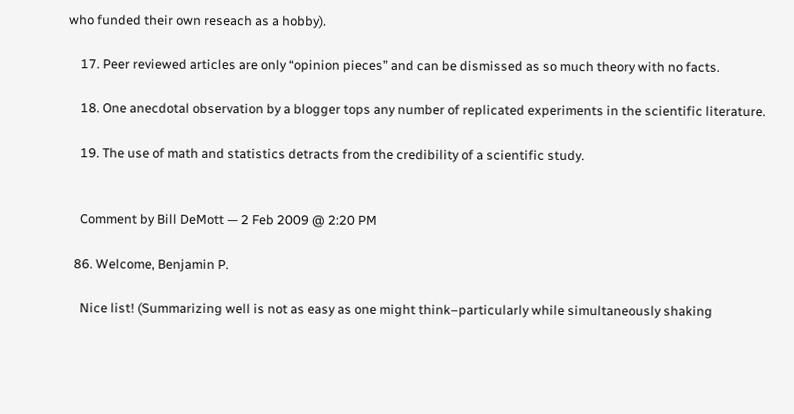who funded their own reseach as a hobby).

    17. Peer reviewed articles are only “opinion pieces” and can be dismissed as so much theory with no facts.

    18. One anecdotal observation by a blogger tops any number of replicated experiments in the scientific literature.

    19. The use of math and statistics detracts from the credibility of a scientific study.


    Comment by Bill DeMott — 2 Feb 2009 @ 2:20 PM

  86. Welcome, Benjamin P.

    Nice list! (Summarizing well is not as easy as one might think–particularly while simultaneously shaking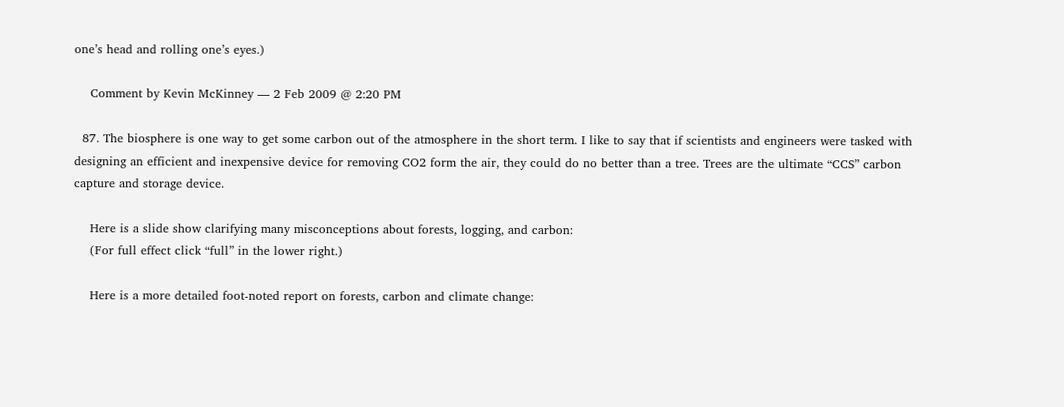one’s head and rolling one’s eyes.)

    Comment by Kevin McKinney — 2 Feb 2009 @ 2:20 PM

  87. The biosphere is one way to get some carbon out of the atmosphere in the short term. I like to say that if scientists and engineers were tasked with designing an efficient and inexpensive device for removing CO2 form the air, they could do no better than a tree. Trees are the ultimate “CCS” carbon capture and storage device.

    Here is a slide show clarifying many misconceptions about forests, logging, and carbon:
    (For full effect click “full” in the lower right.)

    Here is a more detailed foot-noted report on forests, carbon and climate change: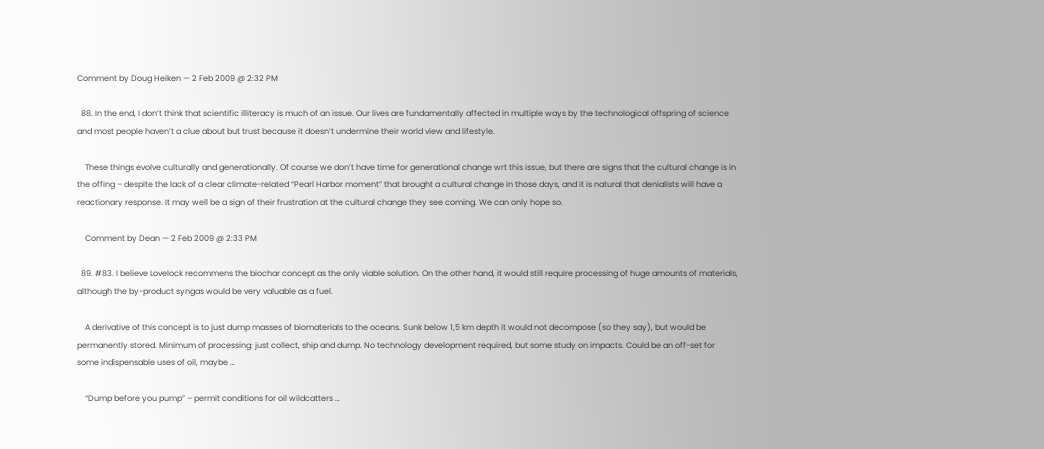Comment by Doug Heiken — 2 Feb 2009 @ 2:32 PM

  88. In the end, I don’t think that scientific illiteracy is much of an issue. Our lives are fundamentally affected in multiple ways by the technological offspring of science and most people haven’t a clue about but trust because it doesn’t undermine their world view and lifestyle.

    These things evolve culturally and generationally. Of course we don’t have time for generational change wrt this issue, but there are signs that the cultural change is in the offing – despite the lack of a clear climate-related “Pearl Harbor moment” that brought a cultural change in those days, and it is natural that denialists will have a reactionary response. It may well be a sign of their frustration at the cultural change they see coming. We can only hope so.

    Comment by Dean — 2 Feb 2009 @ 2:33 PM

  89. #83. I believe Lovelock recommens the biochar concept as the only viable solution. On the other hand, it would still require processing of huge amounts of materials, although the by-product syngas would be very valuable as a fuel.

    A derivative of this concept is to just dump masses of biomaterials to the oceans. Sunk below 1,5 km depth it would not decompose (so they say), but would be permanently stored. Minimum of processing: just collect, ship and dump. No technology development required, but some study on impacts. Could be an off-set for some indispensable uses of oil, maybe …

    “Dump before you pump” – permit conditions for oil wildcatters …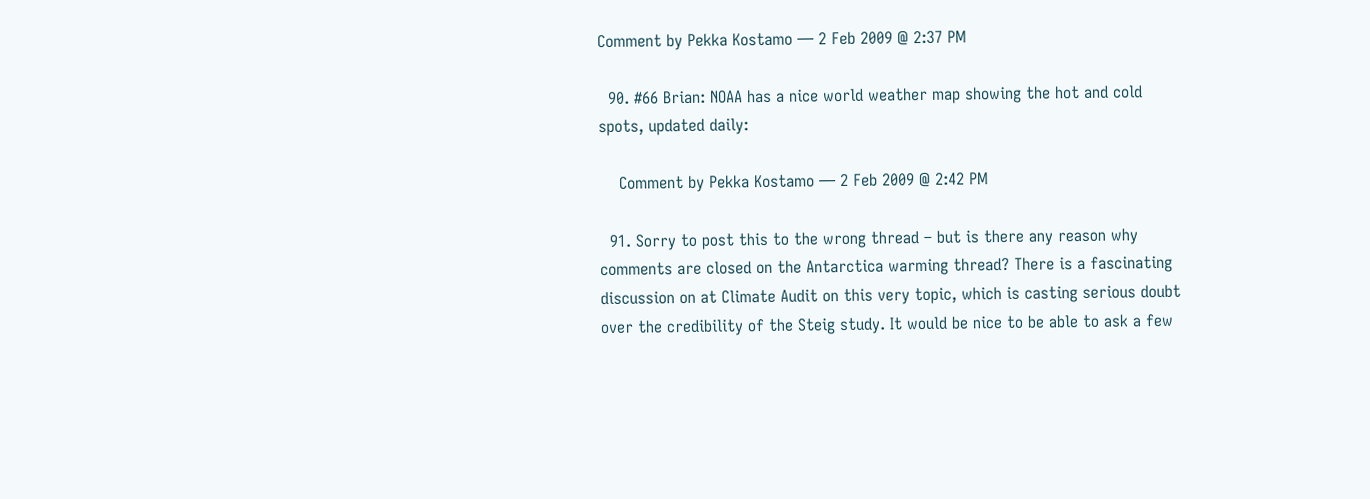Comment by Pekka Kostamo — 2 Feb 2009 @ 2:37 PM

  90. #66 Brian: NOAA has a nice world weather map showing the hot and cold spots, updated daily:

    Comment by Pekka Kostamo — 2 Feb 2009 @ 2:42 PM

  91. Sorry to post this to the wrong thread – but is there any reason why comments are closed on the Antarctica warming thread? There is a fascinating discussion on at Climate Audit on this very topic, which is casting serious doubt over the credibility of the Steig study. It would be nice to be able to ask a few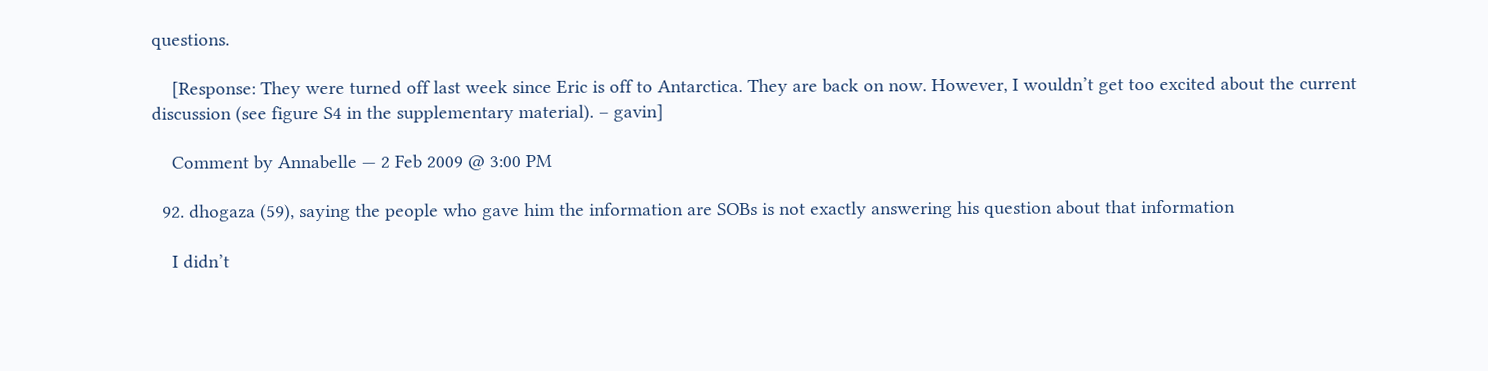questions.

    [Response: They were turned off last week since Eric is off to Antarctica. They are back on now. However, I wouldn’t get too excited about the current discussion (see figure S4 in the supplementary material). – gavin]

    Comment by Annabelle — 2 Feb 2009 @ 3:00 PM

  92. dhogaza (59), saying the people who gave him the information are SOBs is not exactly answering his question about that information

    I didn’t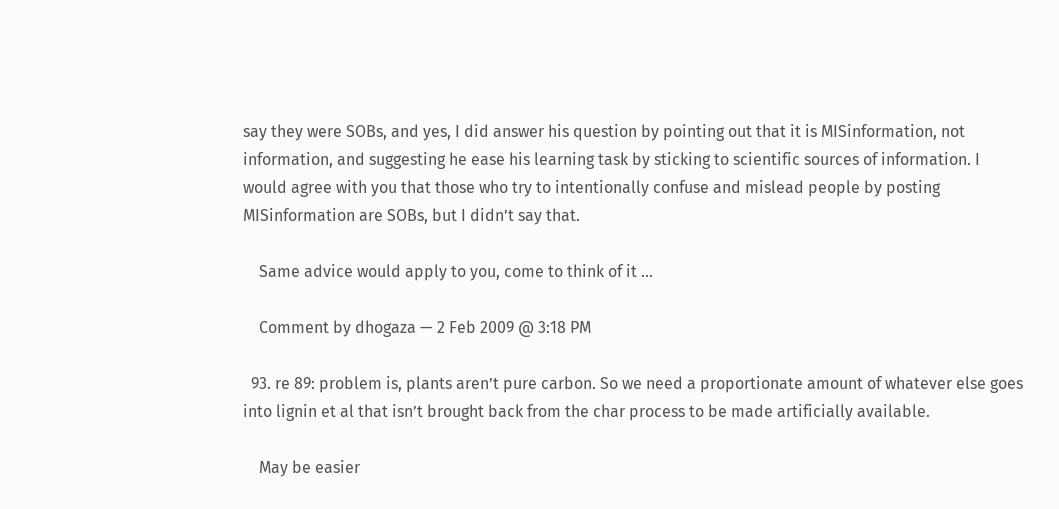say they were SOBs, and yes, I did answer his question by pointing out that it is MISinformation, not information, and suggesting he ease his learning task by sticking to scientific sources of information. I would agree with you that those who try to intentionally confuse and mislead people by posting MISinformation are SOBs, but I didn’t say that.

    Same advice would apply to you, come to think of it …

    Comment by dhogaza — 2 Feb 2009 @ 3:18 PM

  93. re 89: problem is, plants aren’t pure carbon. So we need a proportionate amount of whatever else goes into lignin et al that isn’t brought back from the char process to be made artificially available.

    May be easier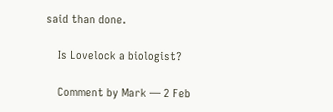said than done.

    Is Lovelock a biologist?

    Comment by Mark — 2 Feb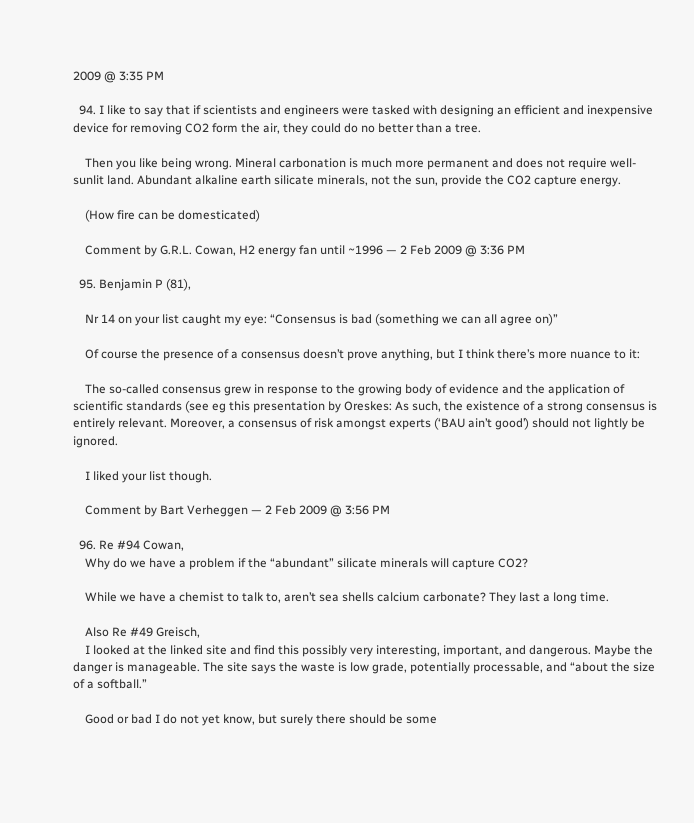2009 @ 3:35 PM

  94. I like to say that if scientists and engineers were tasked with designing an efficient and inexpensive device for removing CO2 form the air, they could do no better than a tree.

    Then you like being wrong. Mineral carbonation is much more permanent and does not require well-sunlit land. Abundant alkaline earth silicate minerals, not the sun, provide the CO2 capture energy.

    (How fire can be domesticated)

    Comment by G.R.L. Cowan, H2 energy fan until ~1996 — 2 Feb 2009 @ 3:36 PM

  95. Benjamin P (81),

    Nr 14 on your list caught my eye: “Consensus is bad (something we can all agree on)”

    Of course the presence of a consensus doesn’t prove anything, but I think there’s more nuance to it:

    The so-called consensus grew in response to the growing body of evidence and the application of scientific standards (see eg this presentation by Oreskes: As such, the existence of a strong consensus is entirely relevant. Moreover, a consensus of risk amongst experts (‘BAU ain’t good’) should not lightly be ignored.

    I liked your list though.

    Comment by Bart Verheggen — 2 Feb 2009 @ 3:56 PM

  96. Re #94 Cowan,
    Why do we have a problem if the “abundant” silicate minerals will capture CO2?

    While we have a chemist to talk to, aren’t sea shells calcium carbonate? They last a long time.

    Also Re #49 Greisch,
    I looked at the linked site and find this possibly very interesting, important, and dangerous. Maybe the danger is manageable. The site says the waste is low grade, potentially processable, and “about the size of a softball.”

    Good or bad I do not yet know, but surely there should be some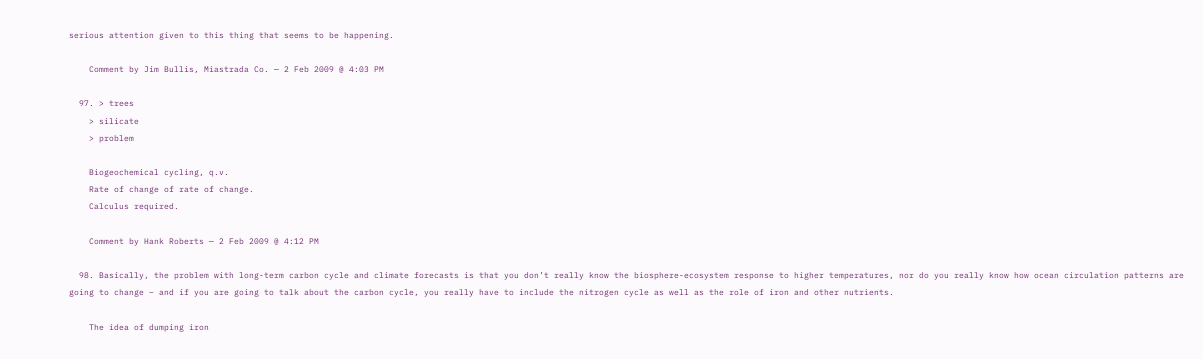serious attention given to this thing that seems to be happening.

    Comment by Jim Bullis, Miastrada Co. — 2 Feb 2009 @ 4:03 PM

  97. > trees
    > silicate
    > problem

    Biogeochemical cycling, q.v.
    Rate of change of rate of change.
    Calculus required.

    Comment by Hank Roberts — 2 Feb 2009 @ 4:12 PM

  98. Basically, the problem with long-term carbon cycle and climate forecasts is that you don’t really know the biosphere-ecosystem response to higher temperatures, nor do you really know how ocean circulation patterns are going to change – and if you are going to talk about the carbon cycle, you really have to include the nitrogen cycle as well as the role of iron and other nutrients.

    The idea of dumping iron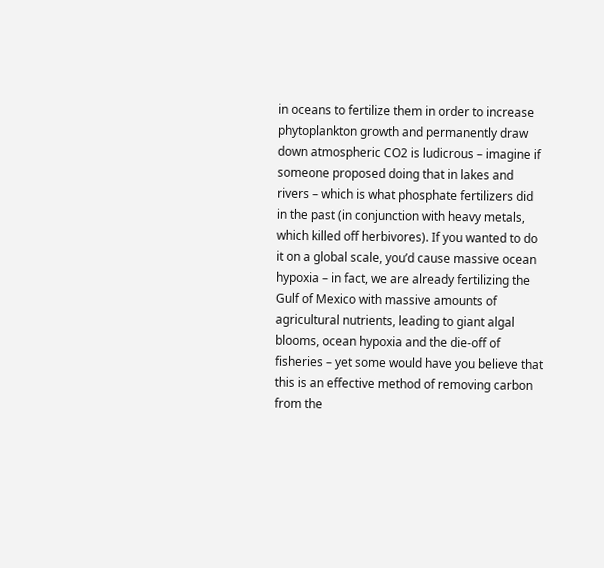in oceans to fertilize them in order to increase phytoplankton growth and permanently draw down atmospheric CO2 is ludicrous – imagine if someone proposed doing that in lakes and rivers – which is what phosphate fertilizers did in the past (in conjunction with heavy metals, which killed off herbivores). If you wanted to do it on a global scale, you’d cause massive ocean hypoxia – in fact, we are already fertilizing the Gulf of Mexico with massive amounts of agricultural nutrients, leading to giant algal blooms, ocean hypoxia and the die-off of fisheries – yet some would have you believe that this is an effective method of removing carbon from the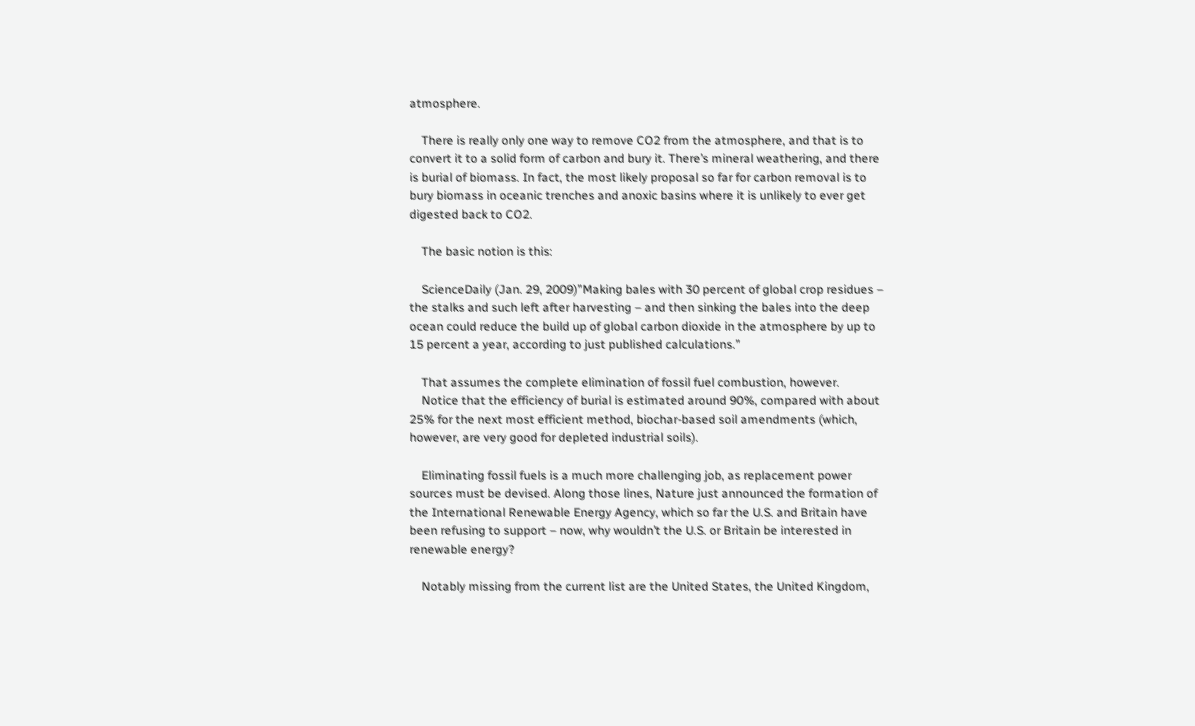atmosphere.

    There is really only one way to remove CO2 from the atmosphere, and that is to convert it to a solid form of carbon and bury it. There’s mineral weathering, and there is burial of biomass. In fact, the most likely proposal so far for carbon removal is to bury biomass in oceanic trenches and anoxic basins where it is unlikely to ever get digested back to CO2.

    The basic notion is this:

    ScienceDaily (Jan. 29, 2009)”Making bales with 30 percent of global crop residues – the stalks and such left after harvesting – and then sinking the bales into the deep ocean could reduce the build up of global carbon dioxide in the atmosphere by up to 15 percent a year, according to just published calculations.”

    That assumes the complete elimination of fossil fuel combustion, however.
    Notice that the efficiency of burial is estimated around 90%, compared with about 25% for the next most efficient method, biochar-based soil amendments (which, however, are very good for depleted industrial soils).

    Eliminating fossil fuels is a much more challenging job, as replacement power sources must be devised. Along those lines, Nature just announced the formation of the International Renewable Energy Agency, which so far the U.S. and Britain have been refusing to support – now, why wouldn’t the U.S. or Britain be interested in renewable energy?

    Notably missing from the current list are the United States, the United Kingdom,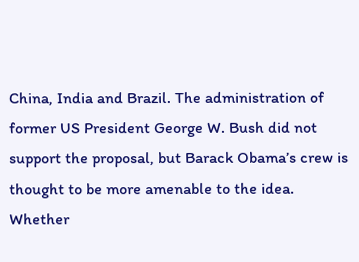China, India and Brazil. The administration of former US President George W. Bush did not support the proposal, but Barack Obama’s crew is thought to be more amenable to the idea. Whether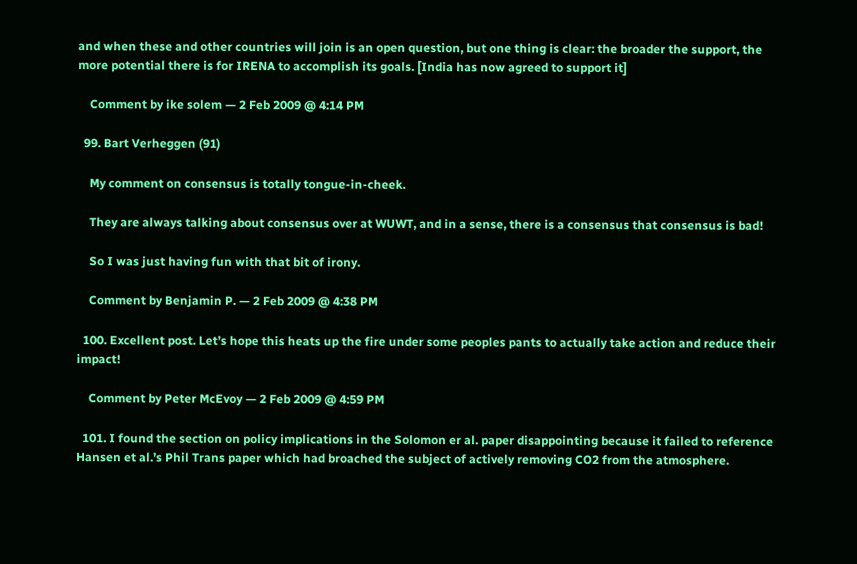and when these and other countries will join is an open question, but one thing is clear: the broader the support, the more potential there is for IRENA to accomplish its goals. [India has now agreed to support it]

    Comment by ike solem — 2 Feb 2009 @ 4:14 PM

  99. Bart Verheggen (91)

    My comment on consensus is totally tongue-in-cheek.

    They are always talking about consensus over at WUWT, and in a sense, there is a consensus that consensus is bad!

    So I was just having fun with that bit of irony.

    Comment by Benjamin P. — 2 Feb 2009 @ 4:38 PM

  100. Excellent post. Let’s hope this heats up the fire under some peoples pants to actually take action and reduce their impact!

    Comment by Peter McEvoy — 2 Feb 2009 @ 4:59 PM

  101. I found the section on policy implications in the Solomon er al. paper disappointing because it failed to reference Hansen et al.’s Phil Trans paper which had broached the subject of actively removing CO2 from the atmosphere.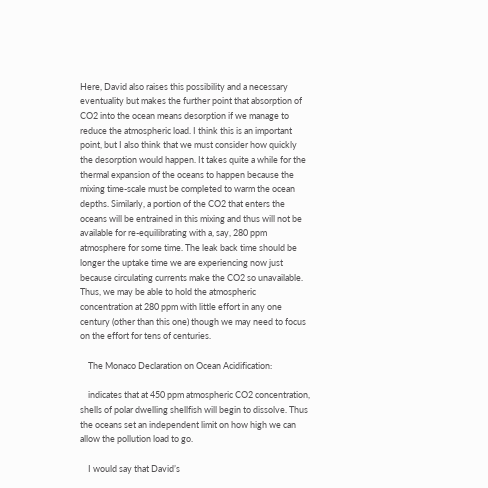Here, David also raises this possibility and a necessary eventuality but makes the further point that absorption of CO2 into the ocean means desorption if we manage to reduce the atmospheric load. I think this is an important point, but I also think that we must consider how quickly the desorption would happen. It takes quite a while for the thermal expansion of the oceans to happen because the mixing time-scale must be completed to warm the ocean depths. Similarly, a portion of the CO2 that enters the oceans will be entrained in this mixing and thus will not be available for re-equilibrating with a, say, 280 ppm atmosphere for some time. The leak back time should be longer the uptake time we are experiencing now just because circulating currents make the CO2 so unavailable. Thus, we may be able to hold the atmospheric concentration at 280 ppm with little effort in any one century (other than this one) though we may need to focus on the effort for tens of centuries.

    The Monaco Declaration on Ocean Acidification:

    indicates that at 450 ppm atmospheric CO2 concentration, shells of polar dwelling shellfish will begin to dissolve. Thus the oceans set an independent limit on how high we can allow the pollution load to go.

    I would say that David’s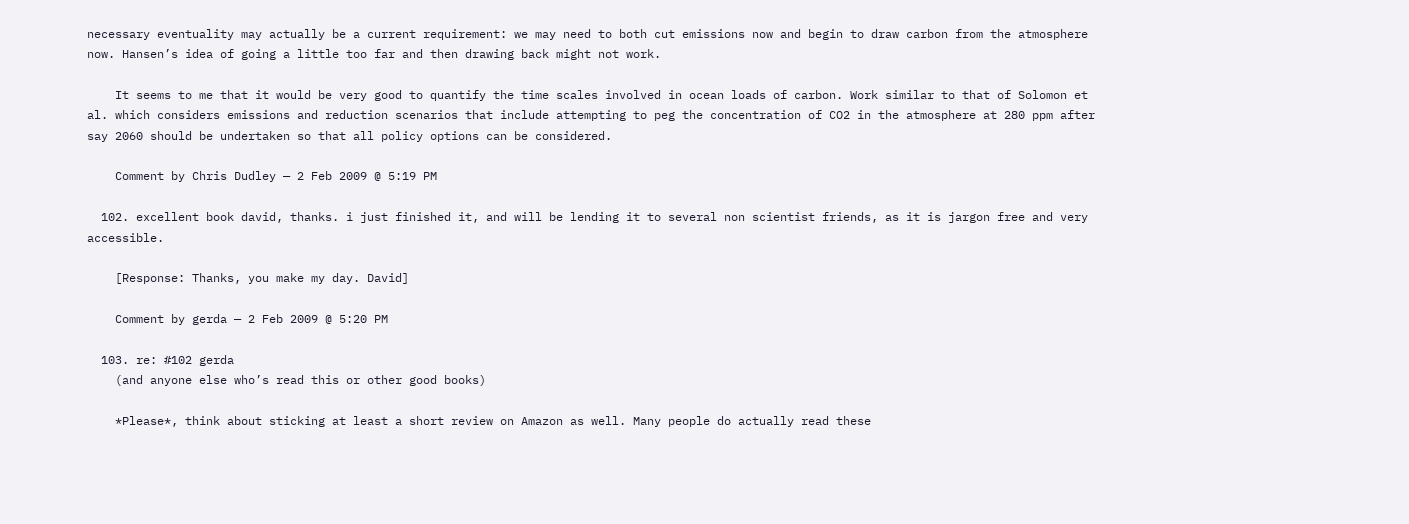necessary eventuality may actually be a current requirement: we may need to both cut emissions now and begin to draw carbon from the atmosphere now. Hansen’s idea of going a little too far and then drawing back might not work.

    It seems to me that it would be very good to quantify the time scales involved in ocean loads of carbon. Work similar to that of Solomon et al. which considers emissions and reduction scenarios that include attempting to peg the concentration of CO2 in the atmosphere at 280 ppm after say 2060 should be undertaken so that all policy options can be considered.

    Comment by Chris Dudley — 2 Feb 2009 @ 5:19 PM

  102. excellent book david, thanks. i just finished it, and will be lending it to several non scientist friends, as it is jargon free and very accessible.

    [Response: Thanks, you make my day. David]

    Comment by gerda — 2 Feb 2009 @ 5:20 PM

  103. re: #102 gerda
    (and anyone else who’s read this or other good books)

    *Please*, think about sticking at least a short review on Amazon as well. Many people do actually read these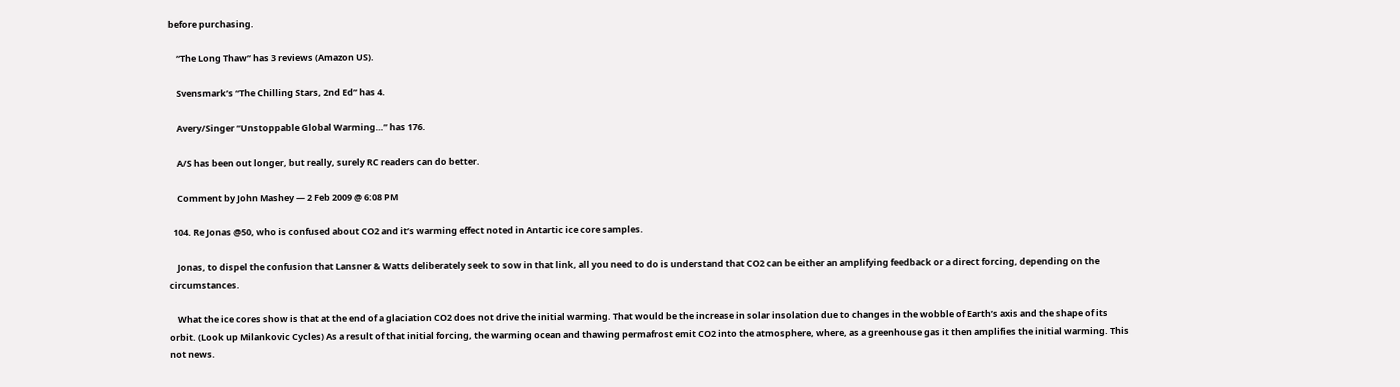before purchasing.

    “The Long Thaw” has 3 reviews (Amazon US).

    Svensmark’s “The Chilling Stars, 2nd Ed” has 4.

    Avery/Singer “Unstoppable Global Warming…” has 176.

    A/S has been out longer, but really, surely RC readers can do better.

    Comment by John Mashey — 2 Feb 2009 @ 6:08 PM

  104. Re Jonas @50, who is confused about CO2 and it’s warming effect noted in Antartic ice core samples.

    Jonas, to dispel the confusion that Lansner & Watts deliberately seek to sow in that link, all you need to do is understand that CO2 can be either an amplifying feedback or a direct forcing, depending on the circumstances.

    What the ice cores show is that at the end of a glaciation CO2 does not drive the initial warming. That would be the increase in solar insolation due to changes in the wobble of Earth’s axis and the shape of its orbit. (Look up Milankovic Cycles) As a result of that initial forcing, the warming ocean and thawing permafrost emit CO2 into the atmosphere, where, as a greenhouse gas it then amplifies the initial warming. This not news.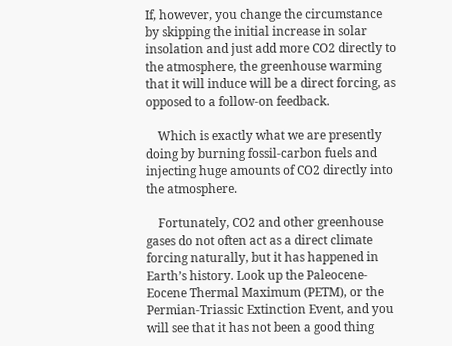If, however, you change the circumstance by skipping the initial increase in solar insolation and just add more CO2 directly to the atmosphere, the greenhouse warming that it will induce will be a direct forcing, as opposed to a follow-on feedback.

    Which is exactly what we are presently doing by burning fossil-carbon fuels and injecting huge amounts of CO2 directly into the atmosphere.

    Fortunately, CO2 and other greenhouse gases do not often act as a direct climate forcing naturally, but it has happened in Earth’s history. Look up the Paleocene-Eocene Thermal Maximum (PETM), or the Permian-Triassic Extinction Event, and you will see that it has not been a good thing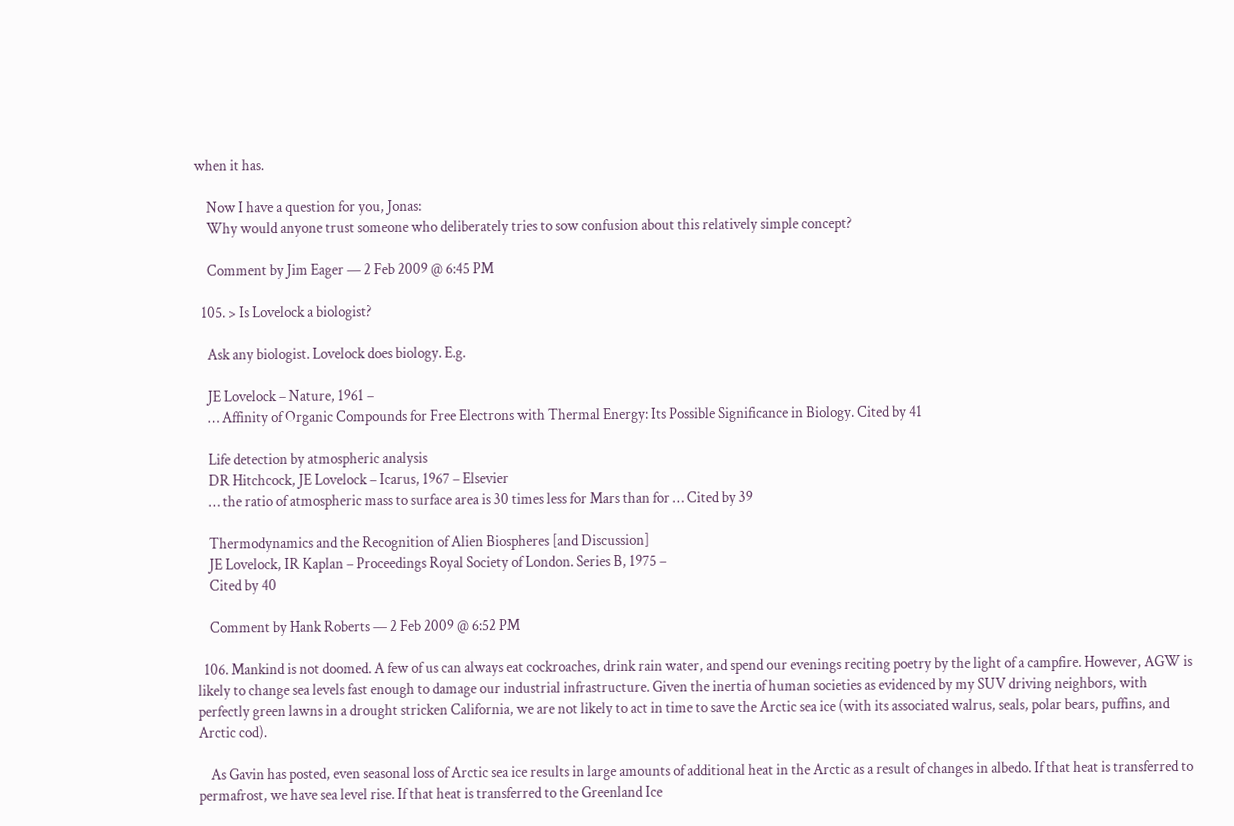when it has.

    Now I have a question for you, Jonas:
    Why would anyone trust someone who deliberately tries to sow confusion about this relatively simple concept?

    Comment by Jim Eager — 2 Feb 2009 @ 6:45 PM

  105. > Is Lovelock a biologist?

    Ask any biologist. Lovelock does biology. E.g.

    JE Lovelock – Nature, 1961 –
    … Affinity of Organic Compounds for Free Electrons with Thermal Energy: Its Possible Significance in Biology. Cited by 41

    Life detection by atmospheric analysis
    DR Hitchcock, JE Lovelock – Icarus, 1967 – Elsevier
    … the ratio of atmospheric mass to surface area is 30 times less for Mars than for … Cited by 39

    Thermodynamics and the Recognition of Alien Biospheres [and Discussion]
    JE Lovelock, IR Kaplan – Proceedings Royal Society of London. Series B, 1975 –
    Cited by 40

    Comment by Hank Roberts — 2 Feb 2009 @ 6:52 PM

  106. Mankind is not doomed. A few of us can always eat cockroaches, drink rain water, and spend our evenings reciting poetry by the light of a campfire. However, AGW is likely to change sea levels fast enough to damage our industrial infrastructure. Given the inertia of human societies as evidenced by my SUV driving neighbors, with perfectly green lawns in a drought stricken California, we are not likely to act in time to save the Arctic sea ice (with its associated walrus, seals, polar bears, puffins, and Arctic cod).

    As Gavin has posted, even seasonal loss of Arctic sea ice results in large amounts of additional heat in the Arctic as a result of changes in albedo. If that heat is transferred to permafrost, we have sea level rise. If that heat is transferred to the Greenland Ice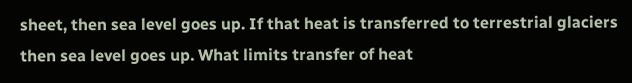sheet, then sea level goes up. If that heat is transferred to terrestrial glaciers then sea level goes up. What limits transfer of heat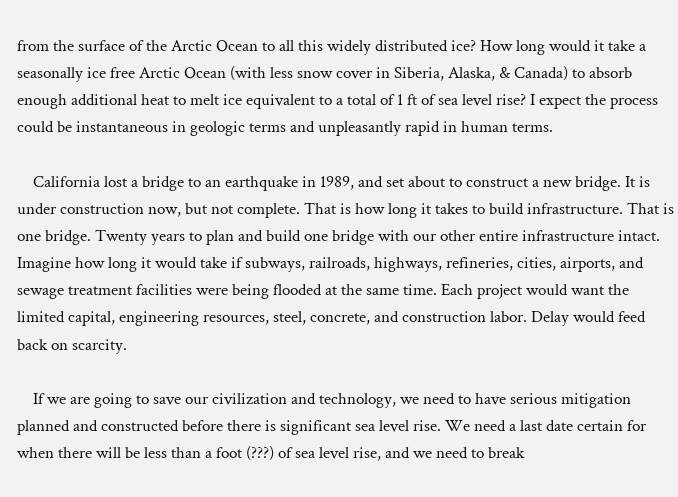from the surface of the Arctic Ocean to all this widely distributed ice? How long would it take a seasonally ice free Arctic Ocean (with less snow cover in Siberia, Alaska, & Canada) to absorb enough additional heat to melt ice equivalent to a total of 1 ft of sea level rise? I expect the process could be instantaneous in geologic terms and unpleasantly rapid in human terms.

    California lost a bridge to an earthquake in 1989, and set about to construct a new bridge. It is under construction now, but not complete. That is how long it takes to build infrastructure. That is one bridge. Twenty years to plan and build one bridge with our other entire infrastructure intact. Imagine how long it would take if subways, railroads, highways, refineries, cities, airports, and sewage treatment facilities were being flooded at the same time. Each project would want the limited capital, engineering resources, steel, concrete, and construction labor. Delay would feed back on scarcity.

    If we are going to save our civilization and technology, we need to have serious mitigation planned and constructed before there is significant sea level rise. We need a last date certain for when there will be less than a foot (???) of sea level rise, and we need to break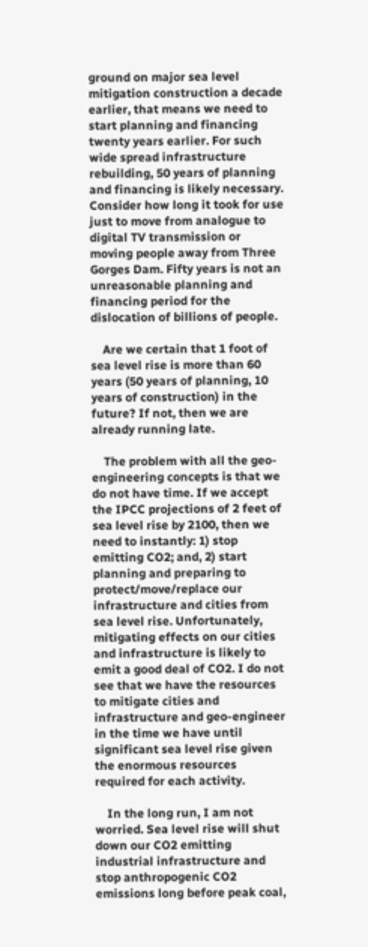ground on major sea level mitigation construction a decade earlier, that means we need to start planning and financing twenty years earlier. For such wide spread infrastructure rebuilding, 50 years of planning and financing is likely necessary. Consider how long it took for use just to move from analogue to digital TV transmission or moving people away from Three Gorges Dam. Fifty years is not an unreasonable planning and financing period for the dislocation of billions of people.

    Are we certain that 1 foot of sea level rise is more than 60 years (50 years of planning, 10 years of construction) in the future? If not, then we are already running late.

    The problem with all the geo-engineering concepts is that we do not have time. If we accept the IPCC projections of 2 feet of sea level rise by 2100, then we need to instantly: 1) stop emitting CO2; and, 2) start planning and preparing to protect/move/replace our infrastructure and cities from sea level rise. Unfortunately, mitigating effects on our cities and infrastructure is likely to emit a good deal of CO2. I do not see that we have the resources to mitigate cities and infrastructure and geo-engineer in the time we have until significant sea level rise given the enormous resources required for each activity.

    In the long run, I am not worried. Sea level rise will shut down our CO2 emitting industrial infrastructure and stop anthropogenic CO2 emissions long before peak coal,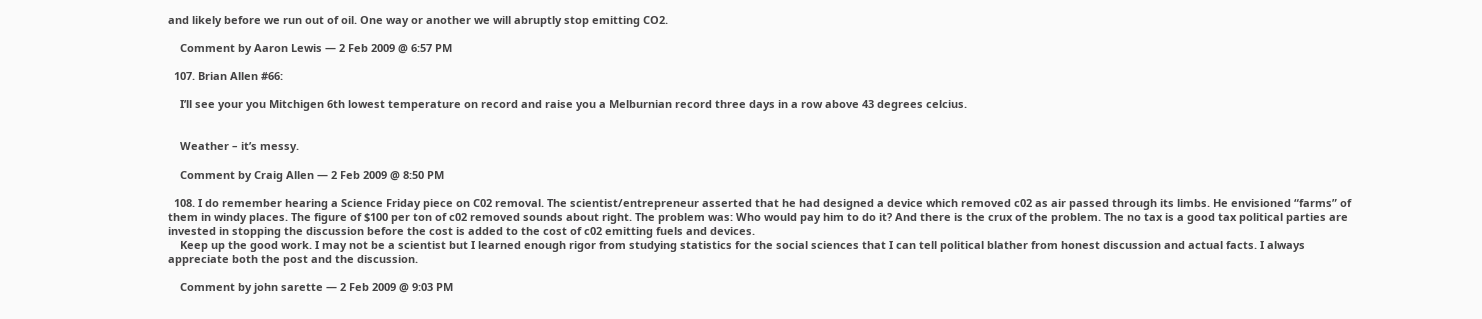and likely before we run out of oil. One way or another we will abruptly stop emitting CO2.

    Comment by Aaron Lewis — 2 Feb 2009 @ 6:57 PM

  107. Brian Allen #66:

    I’ll see your you Mitchigen 6th lowest temperature on record and raise you a Melburnian record three days in a row above 43 degrees celcius.


    Weather – it’s messy.

    Comment by Craig Allen — 2 Feb 2009 @ 8:50 PM

  108. I do remember hearing a Science Friday piece on C02 removal. The scientist/entrepreneur asserted that he had designed a device which removed c02 as air passed through its limbs. He envisioned “farms” of them in windy places. The figure of $100 per ton of c02 removed sounds about right. The problem was: Who would pay him to do it? And there is the crux of the problem. The no tax is a good tax political parties are invested in stopping the discussion before the cost is added to the cost of c02 emitting fuels and devices.
    Keep up the good work. I may not be a scientist but I learned enough rigor from studying statistics for the social sciences that I can tell political blather from honest discussion and actual facts. I always appreciate both the post and the discussion.

    Comment by john sarette — 2 Feb 2009 @ 9:03 PM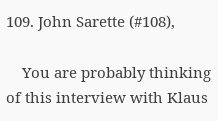109. John Sarette (#108),

    You are probably thinking of this interview with Klaus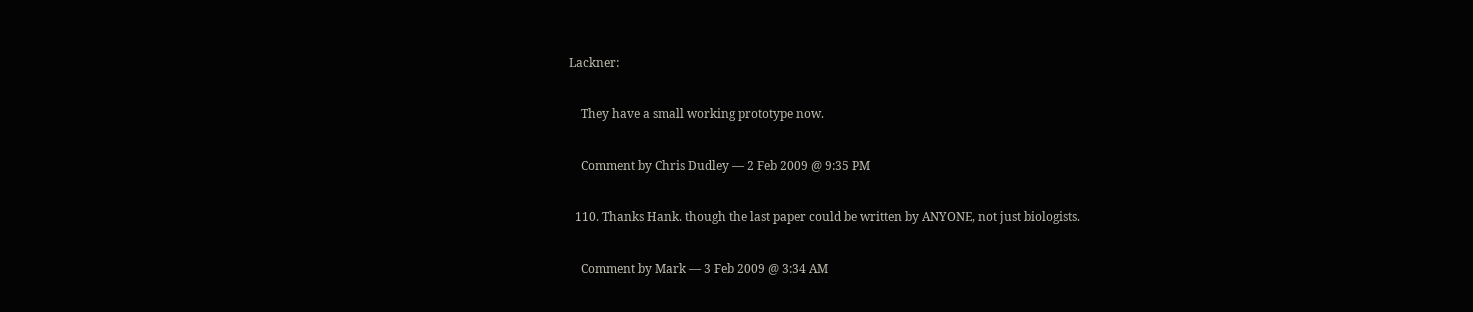Lackner:

    They have a small working prototype now.

    Comment by Chris Dudley — 2 Feb 2009 @ 9:35 PM

  110. Thanks Hank. though the last paper could be written by ANYONE, not just biologists.

    Comment by Mark — 3 Feb 2009 @ 3:34 AM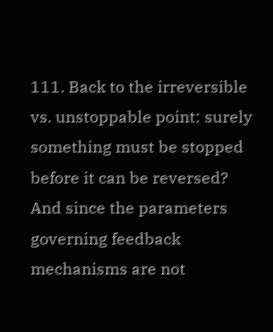111. Back to the irreversible vs. unstoppable point: surely something must be stopped before it can be reversed? And since the parameters governing feedback mechanisms are not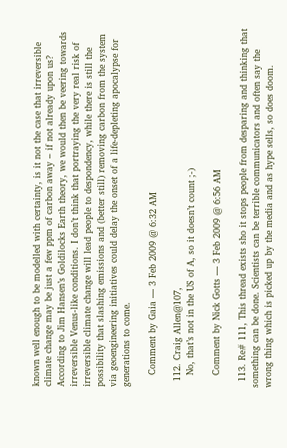known well enough to be modelled with certainty, is it not the case that irreversible climate change may be just a few ppm of carbon away – if not already upon us? According to Jim Hansen’s Goldilocks Earth theory, we would then be veering towards irreversible Venus-like conditions. I don’t think that portraying the very real risk of irreversible climate change will lead people to despondency, while there is still the possibility that slashing emissions and (better still) removing carbon from the system via geoengineering initiatives could delay the onset of a life-depleting apocalypse for generations to come.

    Comment by Gaia — 3 Feb 2009 @ 6:32 AM

  112. Craig Allen@107,
    No, that’s not in the US of A, so it doesn’t count ;-)

    Comment by Nick Gotts — 3 Feb 2009 @ 6:56 AM

  113. Re# 111, This thread exists sho it stops people from desparing and thinking that something can be done. Scientists can be terrible communicators and often say the wrong thing which is picked up by the media and as hype sells, so does doom.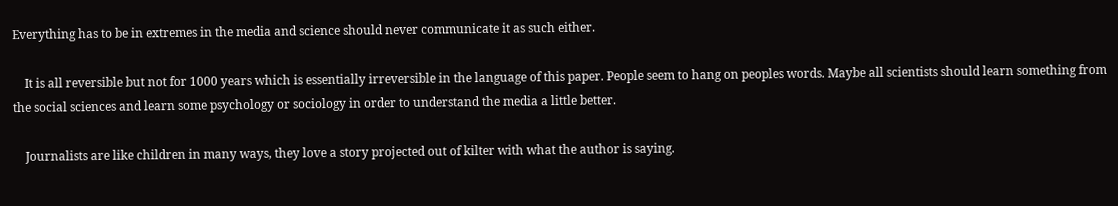Everything has to be in extremes in the media and science should never communicate it as such either.

    It is all reversible but not for 1000 years which is essentially irreversible in the language of this paper. People seem to hang on peoples words. Maybe all scientists should learn something from the social sciences and learn some psychology or sociology in order to understand the media a little better.

    Journalists are like children in many ways, they love a story projected out of kilter with what the author is saying.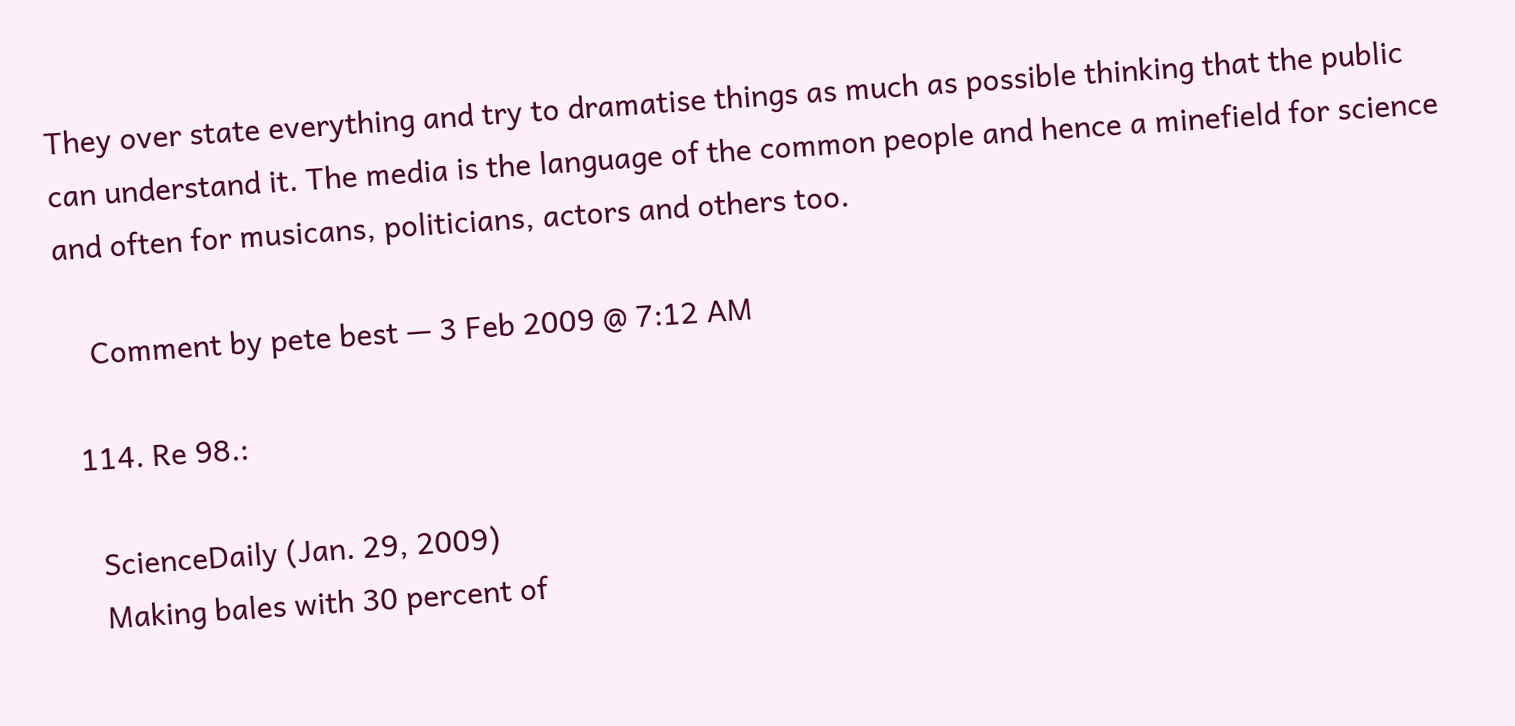They over state everything and try to dramatise things as much as possible thinking that the public can understand it. The media is the language of the common people and hence a minefield for science and often for musicans, politicians, actors and others too.

    Comment by pete best — 3 Feb 2009 @ 7:12 AM

  114. Re 98.:

    ScienceDaily (Jan. 29, 2009)
    Making bales with 30 percent of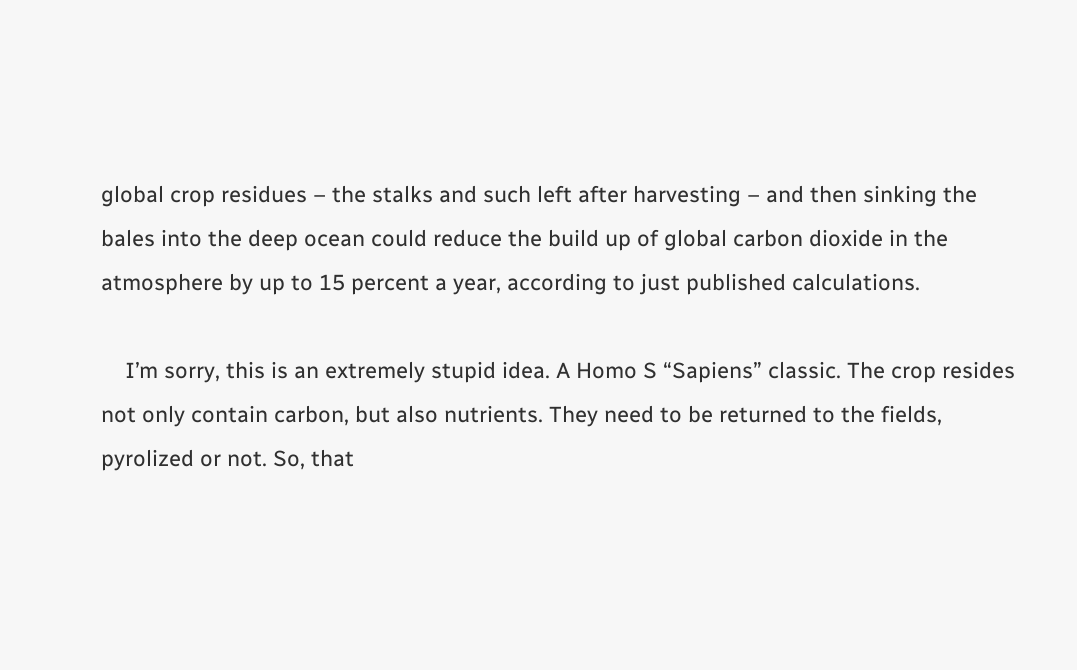global crop residues – the stalks and such left after harvesting – and then sinking the bales into the deep ocean could reduce the build up of global carbon dioxide in the atmosphere by up to 15 percent a year, according to just published calculations.

    I’m sorry, this is an extremely stupid idea. A Homo S “Sapiens” classic. The crop resides not only contain carbon, but also nutrients. They need to be returned to the fields, pyrolized or not. So, that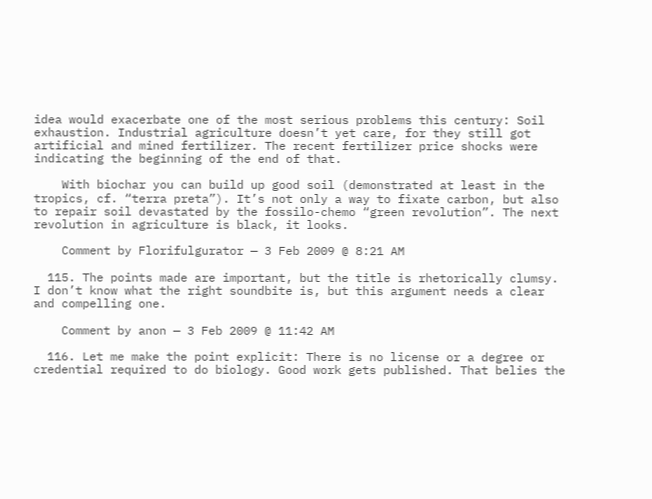idea would exacerbate one of the most serious problems this century: Soil exhaustion. Industrial agriculture doesn’t yet care, for they still got artificial and mined fertilizer. The recent fertilizer price shocks were indicating the beginning of the end of that.

    With biochar you can build up good soil (demonstrated at least in the tropics, cf. “terra preta”). It’s not only a way to fixate carbon, but also to repair soil devastated by the fossilo-chemo “green revolution”. The next revolution in agriculture is black, it looks.

    Comment by Florifulgurator — 3 Feb 2009 @ 8:21 AM

  115. The points made are important, but the title is rhetorically clumsy. I don’t know what the right soundbite is, but this argument needs a clear and compelling one.

    Comment by anon — 3 Feb 2009 @ 11:42 AM

  116. Let me make the point explicit: There is no license or a degree or credential required to do biology. Good work gets published. That belies the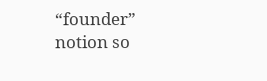“founder” notion so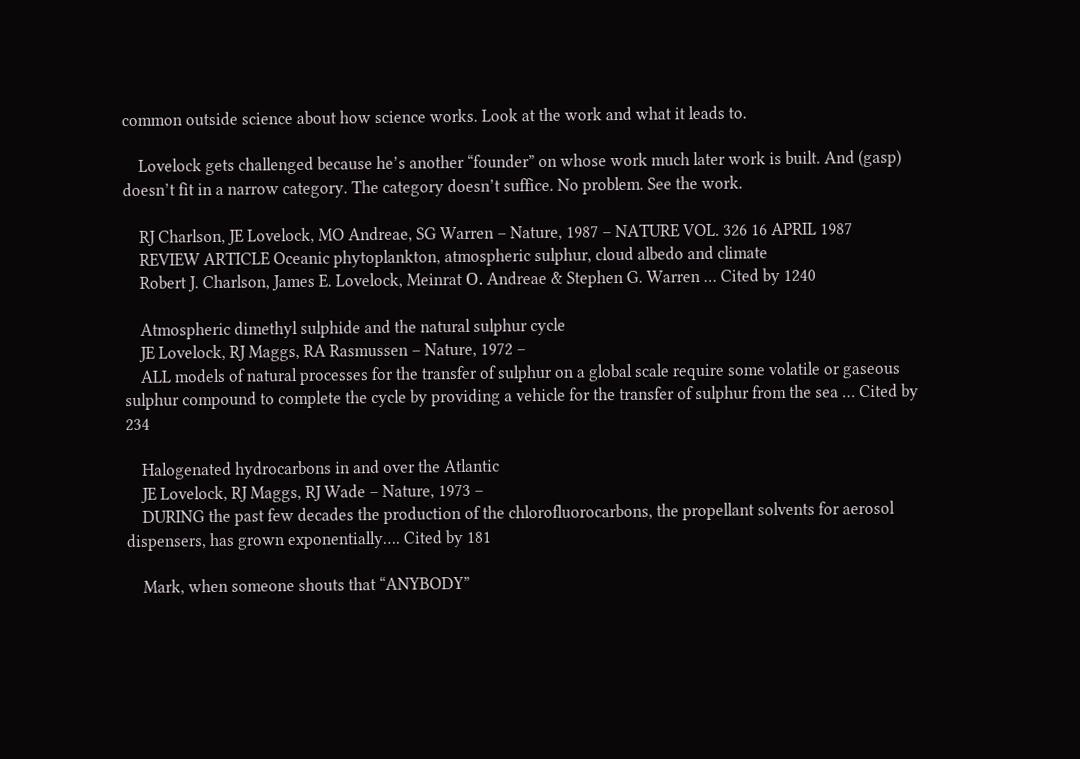common outside science about how science works. Look at the work and what it leads to.

    Lovelock gets challenged because he’s another “founder” on whose work much later work is built. And (gasp) doesn’t fit in a narrow category. The category doesn’t suffice. No problem. See the work.

    RJ Charlson, JE Lovelock, MO Andreae, SG Warren – Nature, 1987 – NATURE VOL. 326 16 APRIL 1987
    REVIEW ARTICLE Oceanic phytoplankton, atmospheric sulphur, cloud albedo and climate
    Robert J. Charlson, James E. Lovelock, Meinrat О. Andreae & Stephen G. Warren … Cited by 1240

    Atmospheric dimethyl sulphide and the natural sulphur cycle
    JE Lovelock, RJ Maggs, RA Rasmussen – Nature, 1972 –
    ALL models of natural processes for the transfer of sulphur on a global scale require some volatile or gaseous sulphur compound to complete the cycle by providing a vehicle for the transfer of sulphur from the sea … Cited by 234

    Halogenated hydrocarbons in and over the Atlantic
    JE Lovelock, RJ Maggs, RJ Wade – Nature, 1973 –
    DURING the past few decades the production of the chlorofluorocarbons, the propellant solvents for aerosol dispensers, has grown exponentially…. Cited by 181

    Mark, when someone shouts that “ANYBODY”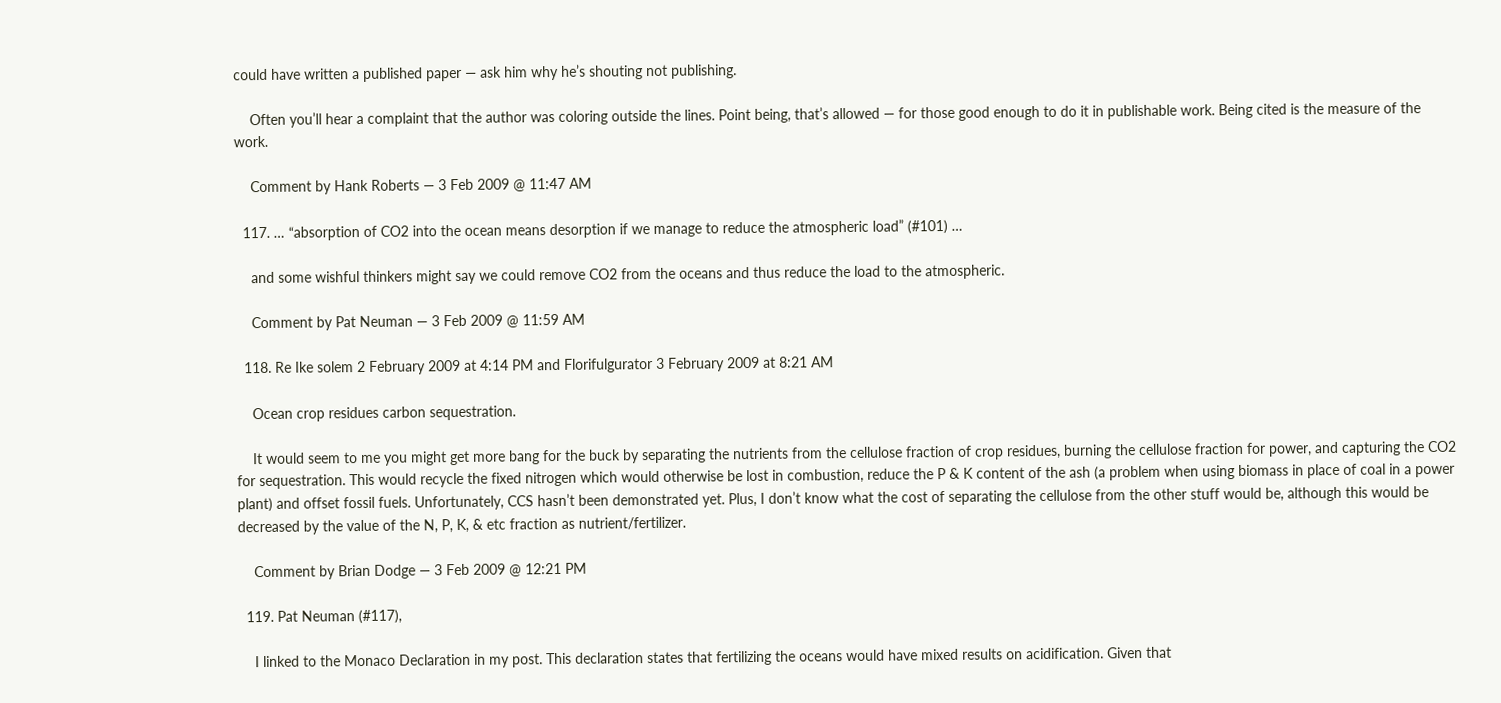could have written a published paper — ask him why he’s shouting not publishing.

    Often you’ll hear a complaint that the author was coloring outside the lines. Point being, that’s allowed — for those good enough to do it in publishable work. Being cited is the measure of the work.

    Comment by Hank Roberts — 3 Feb 2009 @ 11:47 AM

  117. … “absorption of CO2 into the ocean means desorption if we manage to reduce the atmospheric load” (#101) …

    and some wishful thinkers might say we could remove CO2 from the oceans and thus reduce the load to the atmospheric.

    Comment by Pat Neuman — 3 Feb 2009 @ 11:59 AM

  118. Re Ike solem 2 February 2009 at 4:14 PM and Florifulgurator 3 February 2009 at 8:21 AM

    Ocean crop residues carbon sequestration.

    It would seem to me you might get more bang for the buck by separating the nutrients from the cellulose fraction of crop residues, burning the cellulose fraction for power, and capturing the CO2 for sequestration. This would recycle the fixed nitrogen which would otherwise be lost in combustion, reduce the P & K content of the ash (a problem when using biomass in place of coal in a power plant) and offset fossil fuels. Unfortunately, CCS hasn’t been demonstrated yet. Plus, I don’t know what the cost of separating the cellulose from the other stuff would be, although this would be decreased by the value of the N, P, K, & etc fraction as nutrient/fertilizer.

    Comment by Brian Dodge — 3 Feb 2009 @ 12:21 PM

  119. Pat Neuman (#117),

    I linked to the Monaco Declaration in my post. This declaration states that fertilizing the oceans would have mixed results on acidification. Given that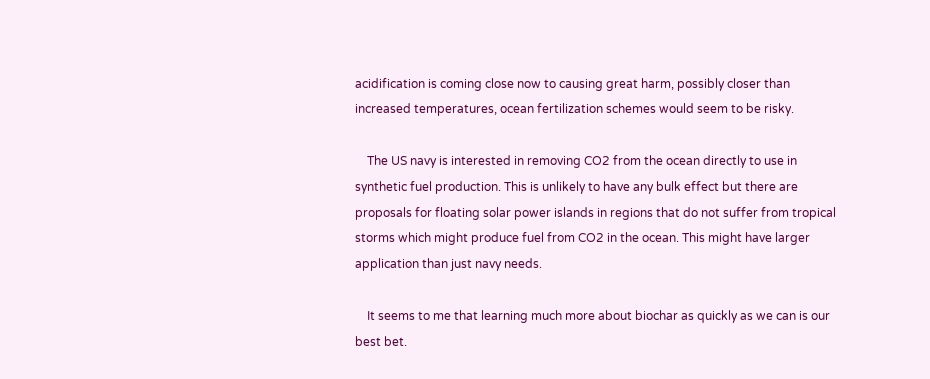acidification is coming close now to causing great harm, possibly closer than increased temperatures, ocean fertilization schemes would seem to be risky.

    The US navy is interested in removing CO2 from the ocean directly to use in synthetic fuel production. This is unlikely to have any bulk effect but there are proposals for floating solar power islands in regions that do not suffer from tropical storms which might produce fuel from CO2 in the ocean. This might have larger application than just navy needs.

    It seems to me that learning much more about biochar as quickly as we can is our best bet.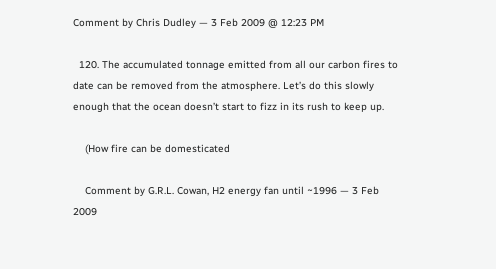Comment by Chris Dudley — 3 Feb 2009 @ 12:23 PM

  120. The accumulated tonnage emitted from all our carbon fires to date can be removed from the atmosphere. Let’s do this slowly enough that the ocean doesn’t start to fizz in its rush to keep up.

    (How fire can be domesticated

    Comment by G.R.L. Cowan, H2 energy fan until ~1996 — 3 Feb 2009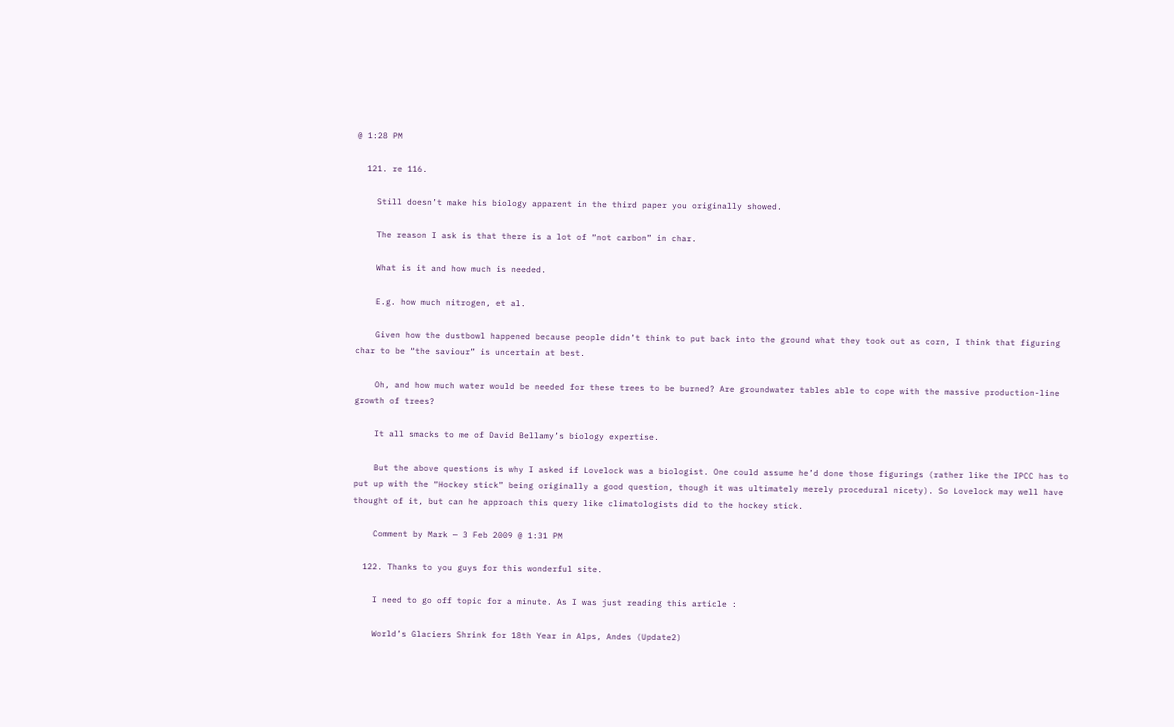@ 1:28 PM

  121. re 116.

    Still doesn’t make his biology apparent in the third paper you originally showed.

    The reason I ask is that there is a lot of “not carbon” in char.

    What is it and how much is needed.

    E.g. how much nitrogen, et al.

    Given how the dustbowl happened because people didn’t think to put back into the ground what they took out as corn, I think that figuring char to be “the saviour” is uncertain at best.

    Oh, and how much water would be needed for these trees to be burned? Are groundwater tables able to cope with the massive production-line growth of trees?

    It all smacks to me of David Bellamy’s biology expertise.

    But the above questions is why I asked if Lovelock was a biologist. One could assume he’d done those figurings (rather like the IPCC has to put up with the “Hockey stick” being originally a good question, though it was ultimately merely procedural nicety). So Lovelock may well have thought of it, but can he approach this query like climatologists did to the hockey stick.

    Comment by Mark — 3 Feb 2009 @ 1:31 PM

  122. Thanks to you guys for this wonderful site.

    I need to go off topic for a minute. As I was just reading this article :

    World’s Glaciers Shrink for 18th Year in Alps, Andes (Update2)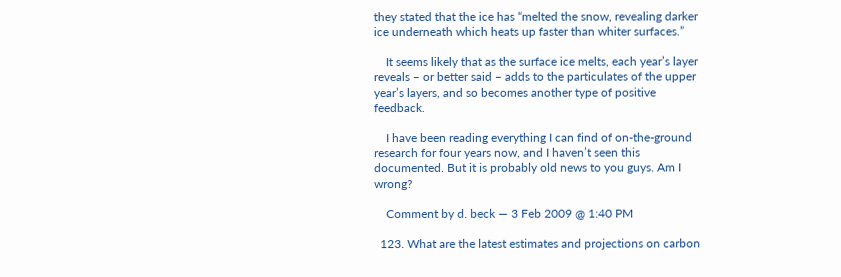they stated that the ice has “melted the snow, revealing darker ice underneath which heats up faster than whiter surfaces.”

    It seems likely that as the surface ice melts, each year’s layer reveals – or better said – adds to the particulates of the upper year’s layers, and so becomes another type of positive feedback.

    I have been reading everything I can find of on-the-ground research for four years now, and I haven’t seen this documented. But it is probably old news to you guys. Am I wrong?

    Comment by d. beck — 3 Feb 2009 @ 1:40 PM

  123. What are the latest estimates and projections on carbon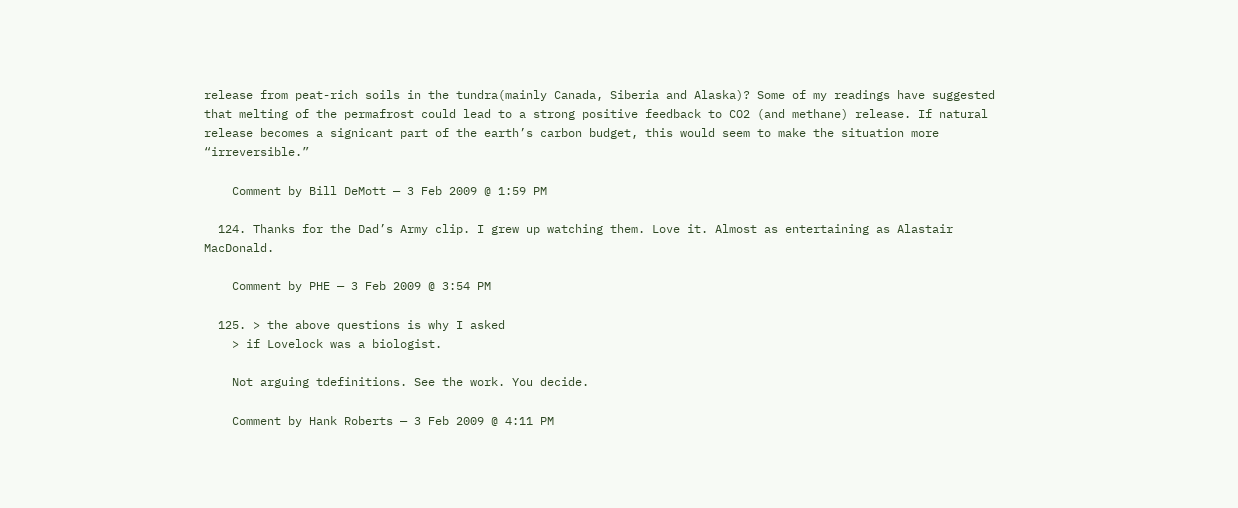release from peat-rich soils in the tundra(mainly Canada, Siberia and Alaska)? Some of my readings have suggested that melting of the permafrost could lead to a strong positive feedback to CO2 (and methane) release. If natural release becomes a signicant part of the earth’s carbon budget, this would seem to make the situation more “irreversible.”

    Comment by Bill DeMott — 3 Feb 2009 @ 1:59 PM

  124. Thanks for the Dad’s Army clip. I grew up watching them. Love it. Almost as entertaining as Alastair MacDonald.

    Comment by PHE — 3 Feb 2009 @ 3:54 PM

  125. > the above questions is why I asked
    > if Lovelock was a biologist.

    Not arguing tdefinitions. See the work. You decide.

    Comment by Hank Roberts — 3 Feb 2009 @ 4:11 PM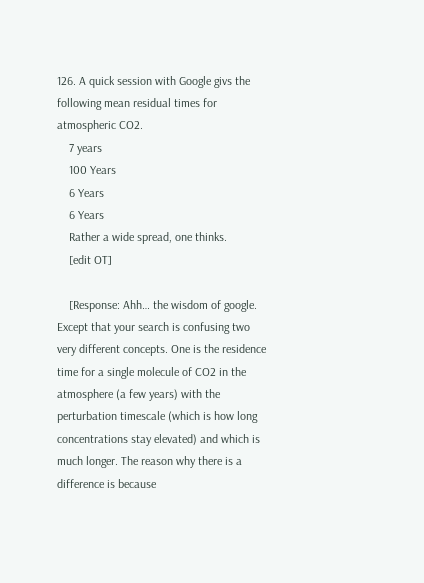126. A quick session with Google givs the following mean residual times for atmospheric CO2.
    7 years
    100 Years
    6 Years
    6 Years
    Rather a wide spread, one thinks.
    [edit OT]

    [Response: Ahh… the wisdom of google. Except that your search is confusing two very different concepts. One is the residence time for a single molecule of CO2 in the atmosphere (a few years) with the perturbation timescale (which is how long concentrations stay elevated) and which is much longer. The reason why there is a difference is because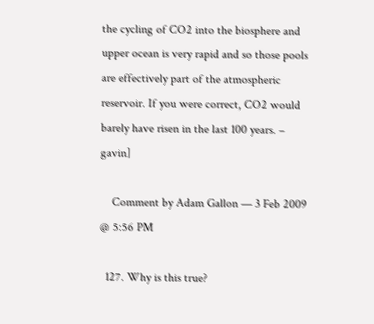the cycling of CO2 into the biosphere and upper ocean is very rapid and so those pools are effectively part of the atmospheric reservoir. If you were correct, CO2 would barely have risen in the last 100 years. – gavin]

    Comment by Adam Gallon — 3 Feb 2009 @ 5:56 PM

  127. Why is this true?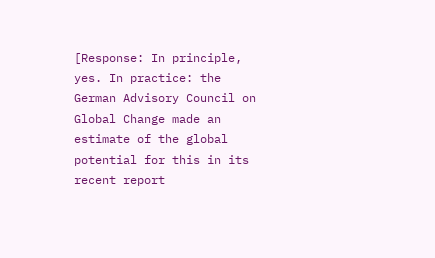[Response: In principle, yes. In practice: the German Advisory Council on Global Change made an estimate of the global potential for this in its recent report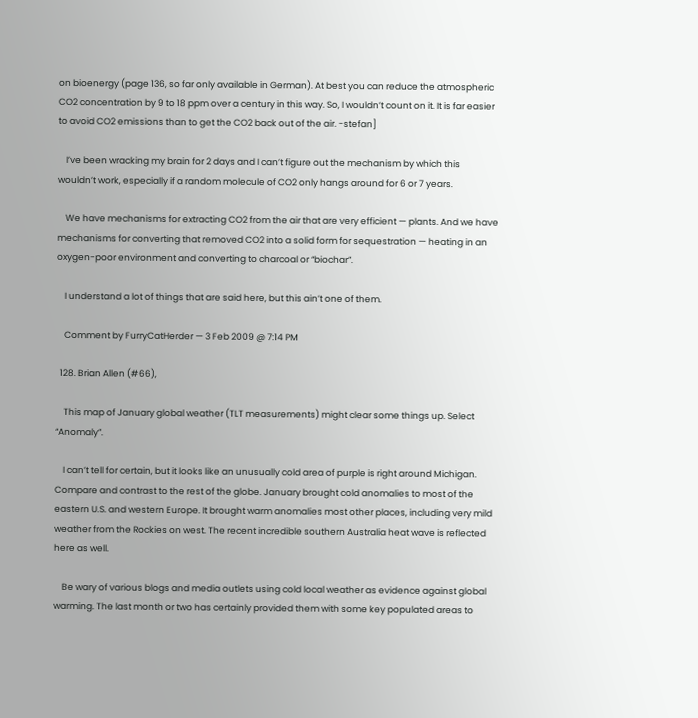on bioenergy (page 136, so far only available in German). At best you can reduce the atmospheric CO2 concentration by 9 to 18 ppm over a century in this way. So, I wouldn’t count on it. It is far easier to avoid CO2 emissions than to get the CO2 back out of the air. -stefan]

    I’ve been wracking my brain for 2 days and I can’t figure out the mechanism by which this wouldn’t work, especially if a random molecule of CO2 only hangs around for 6 or 7 years.

    We have mechanisms for extracting CO2 from the air that are very efficient — plants. And we have mechanisms for converting that removed CO2 into a solid form for sequestration — heating in an oxygen-poor environment and converting to charcoal or “biochar”.

    I understand a lot of things that are said here, but this ain’t one of them.

    Comment by FurryCatHerder — 3 Feb 2009 @ 7:14 PM

  128. Brian Allen (#66),

    This map of January global weather (TLT measurements) might clear some things up. Select “Anomaly”.

    I can’t tell for certain, but it looks like an unusually cold area of purple is right around Michigan. Compare and contrast to the rest of the globe. January brought cold anomalies to most of the eastern U.S. and western Europe. It brought warm anomalies most other places, including very mild weather from the Rockies on west. The recent incredible southern Australia heat wave is reflected here as well.

    Be wary of various blogs and media outlets using cold local weather as evidence against global warming. The last month or two has certainly provided them with some key populated areas to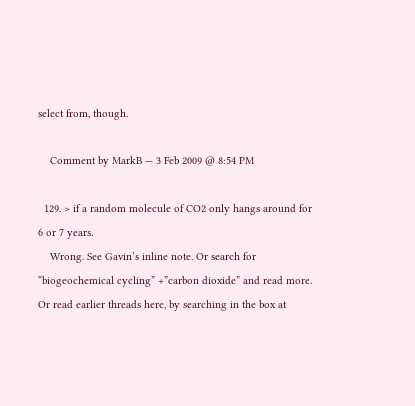select from, though.

    Comment by MarkB — 3 Feb 2009 @ 8:54 PM

  129. > if a random molecule of CO2 only hangs around for 6 or 7 years.
    Wrong. See Gavin’s inline note. Or search for “biogeochemical cycling” +”carbon dioxide” and read more. Or read earlier threads here, by searching in the box at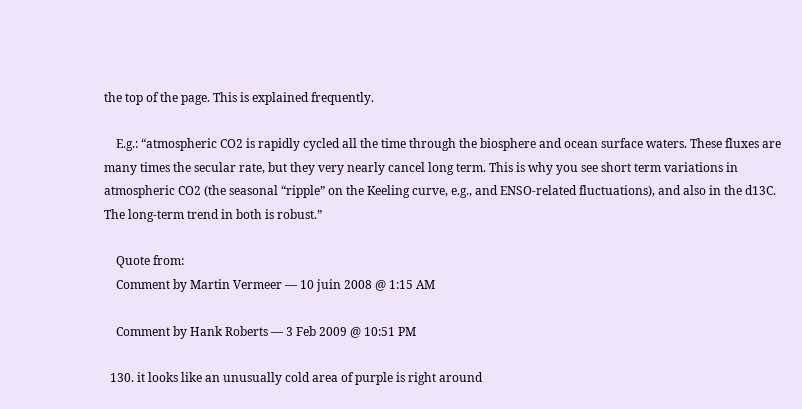the top of the page. This is explained frequently.

    E.g.: “atmospheric CO2 is rapidly cycled all the time through the biosphere and ocean surface waters. These fluxes are many times the secular rate, but they very nearly cancel long term. This is why you see short term variations in atmospheric CO2 (the seasonal “ripple” on the Keeling curve, e.g., and ENSO-related fluctuations), and also in the d13C. The long-term trend in both is robust.”

    Quote from:
    Comment by Martin Vermeer — 10 juin 2008 @ 1:15 AM

    Comment by Hank Roberts — 3 Feb 2009 @ 10:51 PM

  130. it looks like an unusually cold area of purple is right around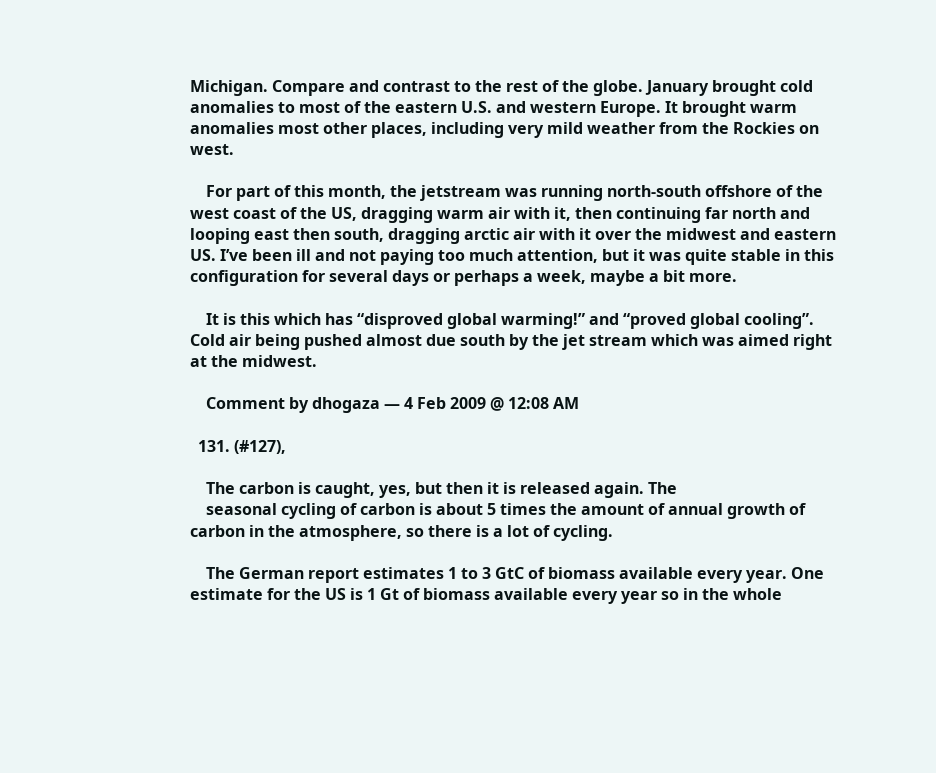Michigan. Compare and contrast to the rest of the globe. January brought cold anomalies to most of the eastern U.S. and western Europe. It brought warm anomalies most other places, including very mild weather from the Rockies on west.

    For part of this month, the jetstream was running north-south offshore of the west coast of the US, dragging warm air with it, then continuing far north and looping east then south, dragging arctic air with it over the midwest and eastern US. I’ve been ill and not paying too much attention, but it was quite stable in this configuration for several days or perhaps a week, maybe a bit more.

    It is this which has “disproved global warming!” and “proved global cooling”. Cold air being pushed almost due south by the jet stream which was aimed right at the midwest.

    Comment by dhogaza — 4 Feb 2009 @ 12:08 AM

  131. (#127),

    The carbon is caught, yes, but then it is released again. The
    seasonal cycling of carbon is about 5 times the amount of annual growth of carbon in the atmosphere, so there is a lot of cycling.

    The German report estimates 1 to 3 GtC of biomass available every year. One estimate for the US is 1 Gt of biomass available every year so in the whole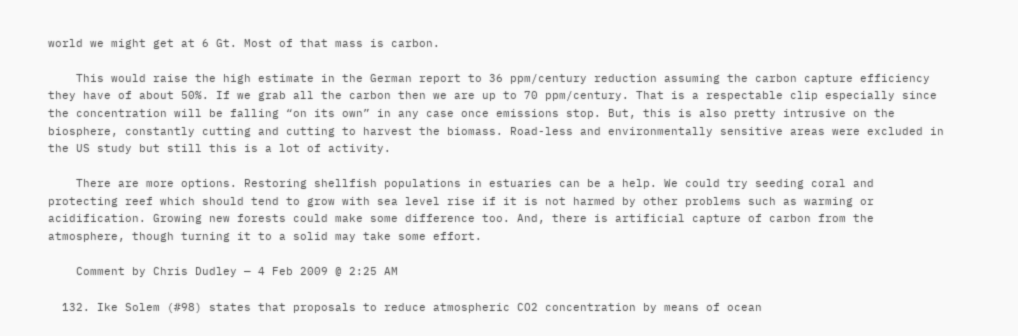world we might get at 6 Gt. Most of that mass is carbon.

    This would raise the high estimate in the German report to 36 ppm/century reduction assuming the carbon capture efficiency they have of about 50%. If we grab all the carbon then we are up to 70 ppm/century. That is a respectable clip especially since the concentration will be falling “on its own” in any case once emissions stop. But, this is also pretty intrusive on the biosphere, constantly cutting and cutting to harvest the biomass. Road-less and environmentally sensitive areas were excluded in the US study but still this is a lot of activity.

    There are more options. Restoring shellfish populations in estuaries can be a help. We could try seeding coral and protecting reef which should tend to grow with sea level rise if it is not harmed by other problems such as warming or acidification. Growing new forests could make some difference too. And, there is artificial capture of carbon from the atmosphere, though turning it to a solid may take some effort.

    Comment by Chris Dudley — 4 Feb 2009 @ 2:25 AM

  132. Ike Solem (#98) states that proposals to reduce atmospheric CO2 concentration by means of ocean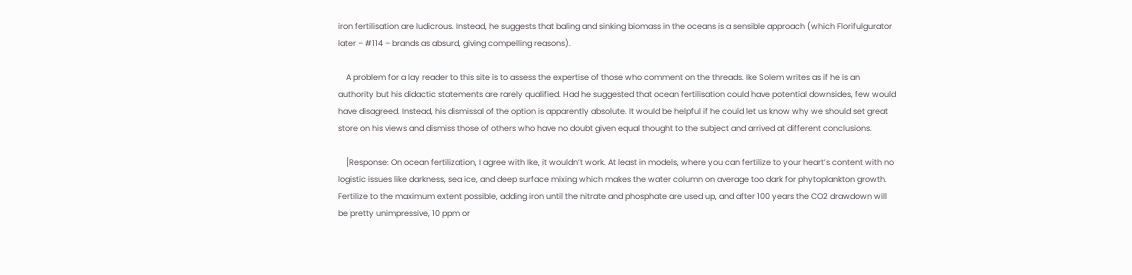iron fertilisation are ludicrous. Instead, he suggests that baling and sinking biomass in the oceans is a sensible approach (which Florifulgurator later – #114 – brands as absurd, giving compelling reasons).

    A problem for a lay reader to this site is to assess the expertise of those who comment on the threads. Ike Solem writes as if he is an authority but his didactic statements are rarely qualified. Had he suggested that ocean fertilisation could have potential downsides, few would have disagreed. Instead, his dismissal of the option is apparently absolute. It would be helpful if he could let us know why we should set great store on his views and dismiss those of others who have no doubt given equal thought to the subject and arrived at different conclusions.

    [Response: On ocean fertilization, I agree with Ike, it wouldn’t work. At least in models, where you can fertilize to your heart’s content with no logistic issues like darkness, sea ice, and deep surface mixing which makes the water column on average too dark for phytoplankton growth. Fertilize to the maximum extent possible, adding iron until the nitrate and phosphate are used up, and after 100 years the CO2 drawdown will be pretty unimpressive, 10 ppm or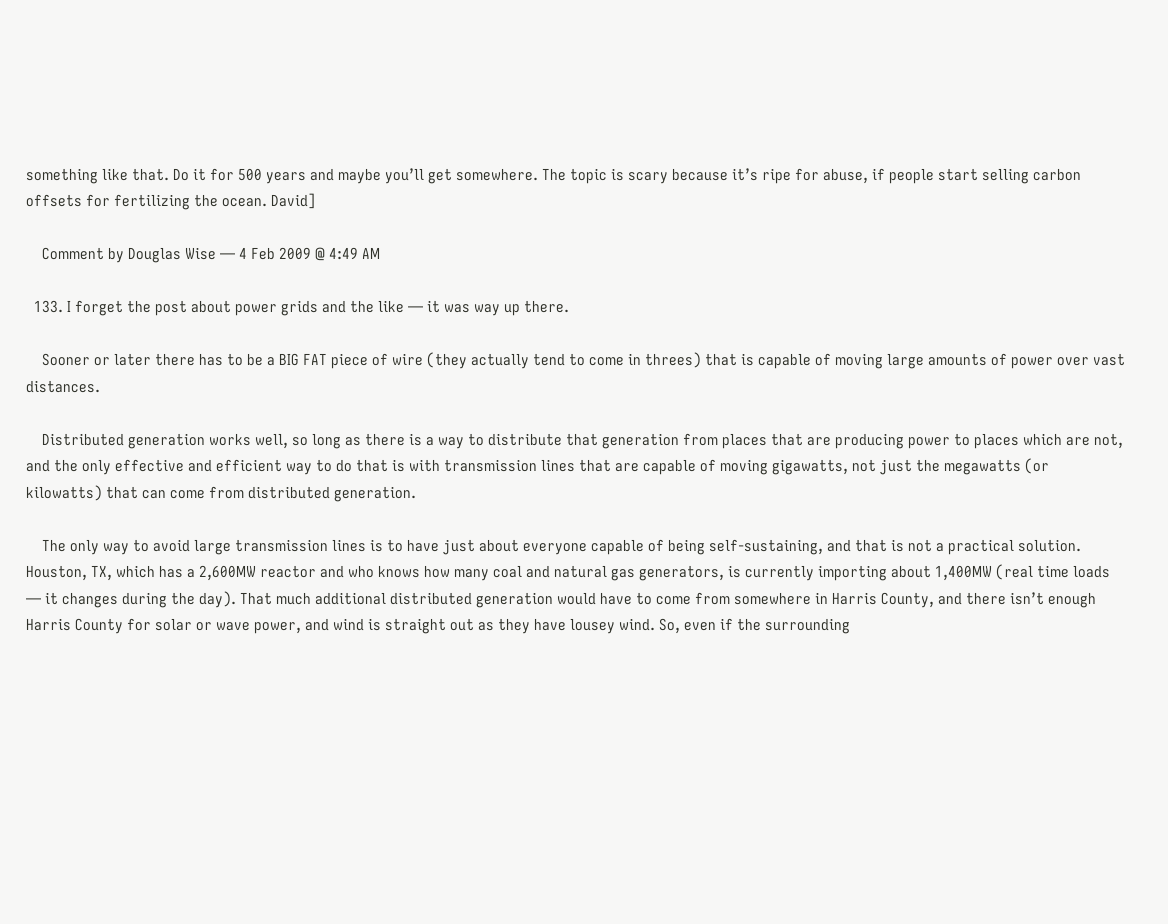something like that. Do it for 500 years and maybe you’ll get somewhere. The topic is scary because it’s ripe for abuse, if people start selling carbon offsets for fertilizing the ocean. David]

    Comment by Douglas Wise — 4 Feb 2009 @ 4:49 AM

  133. I forget the post about power grids and the like — it was way up there.

    Sooner or later there has to be a BIG FAT piece of wire (they actually tend to come in threes) that is capable of moving large amounts of power over vast distances.

    Distributed generation works well, so long as there is a way to distribute that generation from places that are producing power to places which are not, and the only effective and efficient way to do that is with transmission lines that are capable of moving gigawatts, not just the megawatts (or kilowatts) that can come from distributed generation.

    The only way to avoid large transmission lines is to have just about everyone capable of being self-sustaining, and that is not a practical solution. Houston, TX, which has a 2,600MW reactor and who knows how many coal and natural gas generators, is currently importing about 1,400MW (real time loads — it changes during the day). That much additional distributed generation would have to come from somewhere in Harris County, and there isn’t enough Harris County for solar or wave power, and wind is straight out as they have lousey wind. So, even if the surrounding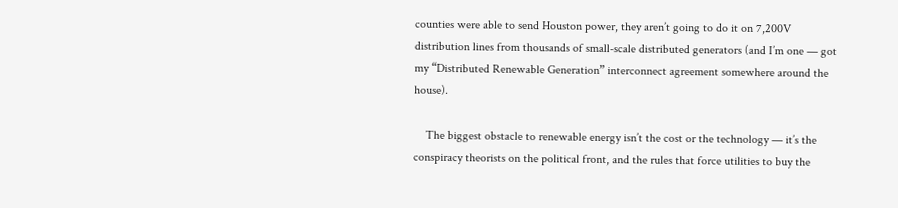counties were able to send Houston power, they aren’t going to do it on 7,200V distribution lines from thousands of small-scale distributed generators (and I’m one — got my “Distributed Renewable Generation” interconnect agreement somewhere around the house).

    The biggest obstacle to renewable energy isn’t the cost or the technology — it’s the conspiracy theorists on the political front, and the rules that force utilities to buy the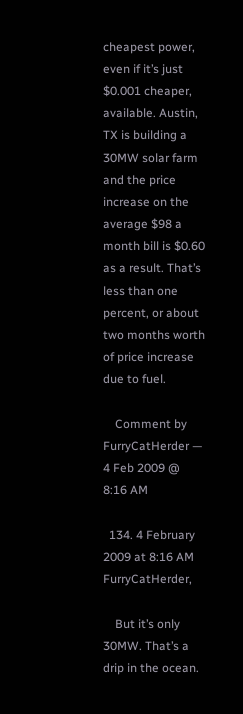cheapest power, even if it’s just $0.001 cheaper, available. Austin, TX is building a 30MW solar farm and the price increase on the average $98 a month bill is $0.60 as a result. That’s less than one percent, or about two months worth of price increase due to fuel.

    Comment by FurryCatHerder — 4 Feb 2009 @ 8:16 AM

  134. 4 February 2009 at 8:16 AM FurryCatHerder,

    But it’s only 30MW. That’s a drip in the ocean.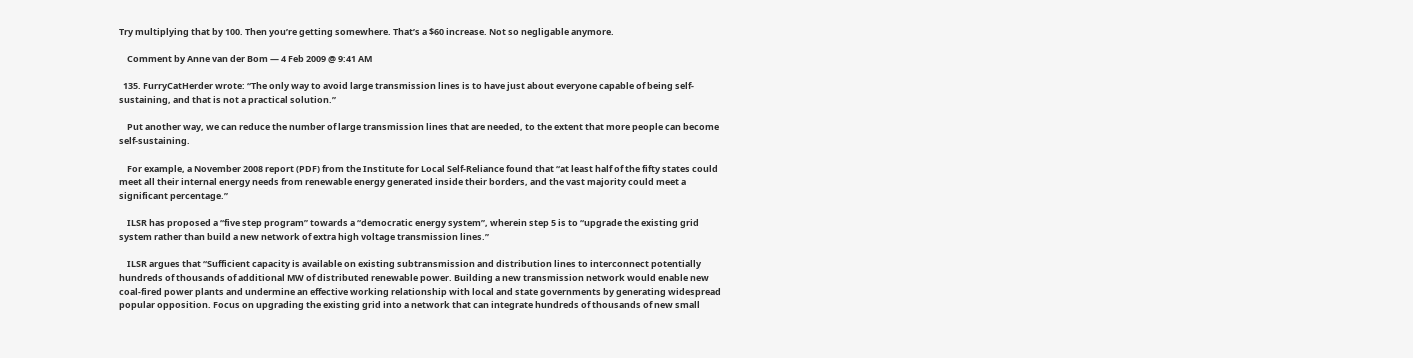Try multiplying that by 100. Then you’re getting somewhere. That’s a $60 increase. Not so negligable anymore.

    Comment by Anne van der Bom — 4 Feb 2009 @ 9:41 AM

  135. FurryCatHerder wrote: “The only way to avoid large transmission lines is to have just about everyone capable of being self-sustaining, and that is not a practical solution.”

    Put another way, we can reduce the number of large transmission lines that are needed, to the extent that more people can become self-sustaining.

    For example, a November 2008 report (PDF) from the Institute for Local Self-Reliance found that “at least half of the fifty states could meet all their internal energy needs from renewable energy generated inside their borders, and the vast majority could meet a significant percentage.”

    ILSR has proposed a “five step program” towards a “democratic energy system”, wherein step 5 is to “upgrade the existing grid system rather than build a new network of extra high voltage transmission lines.”

    ILSR argues that “Sufficient capacity is available on existing subtransmission and distribution lines to interconnect potentially hundreds of thousands of additional MW of distributed renewable power. Building a new transmission network would enable new coal-fired power plants and undermine an effective working relationship with local and state governments by generating widespread popular opposition. Focus on upgrading the existing grid into a network that can integrate hundreds of thousands of new small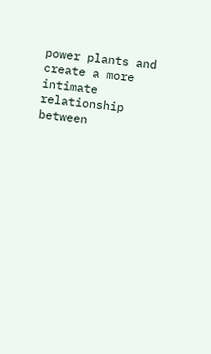power plants and create a more intimate relationship between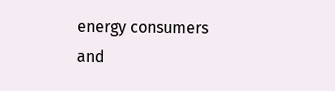energy consumers and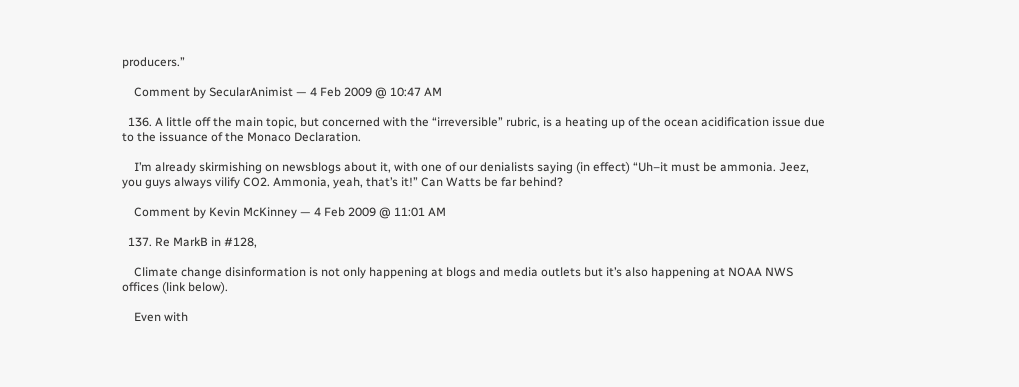producers.”

    Comment by SecularAnimist — 4 Feb 2009 @ 10:47 AM

  136. A little off the main topic, but concerned with the “irreversible” rubric, is a heating up of the ocean acidification issue due to the issuance of the Monaco Declaration.

    I’m already skirmishing on newsblogs about it, with one of our denialists saying (in effect) “Uh–it must be ammonia. Jeez, you guys always vilify CO2. Ammonia, yeah, that’s it!” Can Watts be far behind?

    Comment by Kevin McKinney — 4 Feb 2009 @ 11:01 AM

  137. Re MarkB in #128,

    Climate change disinformation is not only happening at blogs and media outlets but it’s also happening at NOAA NWS offices (link below).

    Even with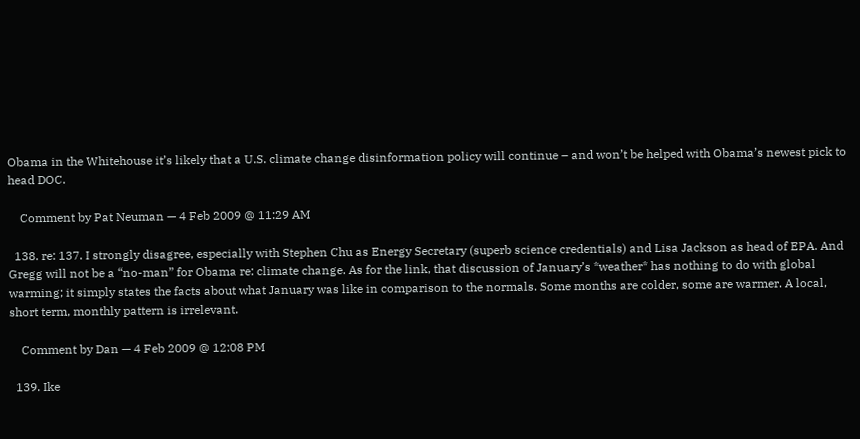Obama in the Whitehouse it’s likely that a U.S. climate change disinformation policy will continue – and won’t be helped with Obama’s newest pick to head DOC.

    Comment by Pat Neuman — 4 Feb 2009 @ 11:29 AM

  138. re: 137. I strongly disagree, especially with Stephen Chu as Energy Secretary (superb science credentials) and Lisa Jackson as head of EPA. And Gregg will not be a “no-man” for Obama re: climate change. As for the link, that discussion of January’s *weather* has nothing to do with global warming; it simply states the facts about what January was like in comparison to the normals. Some months are colder, some are warmer. A local, short term, monthly pattern is irrelevant.

    Comment by Dan — 4 Feb 2009 @ 12:08 PM

  139. Ike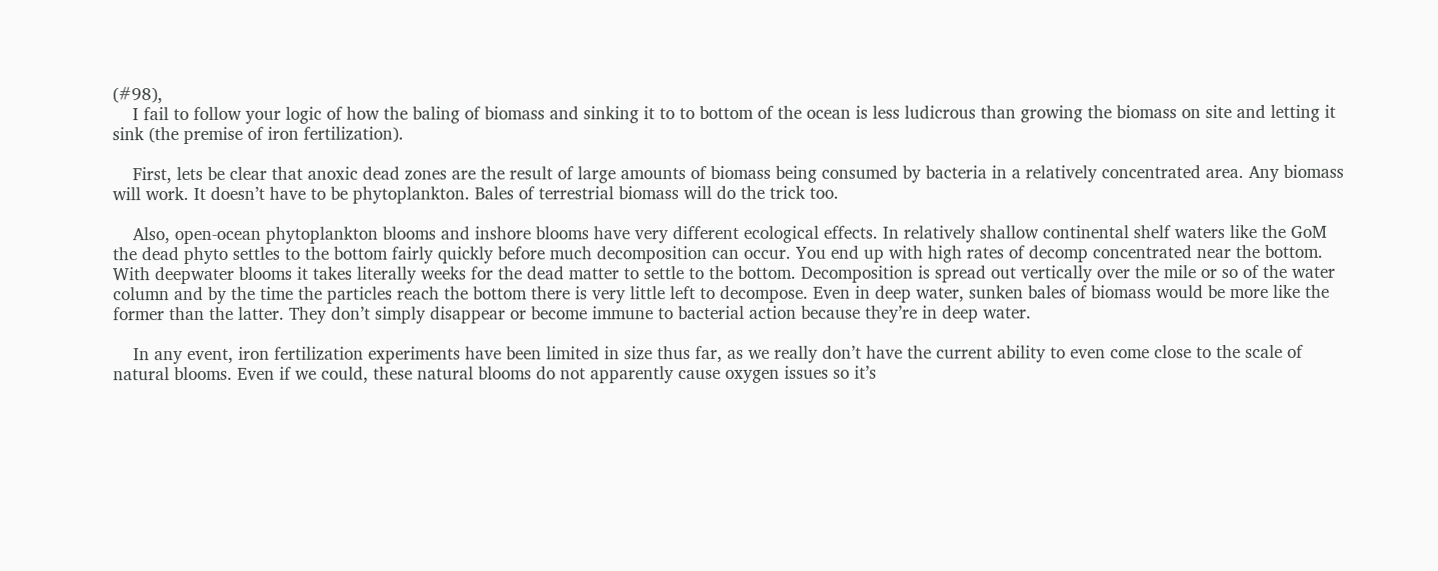(#98),
    I fail to follow your logic of how the baling of biomass and sinking it to to bottom of the ocean is less ludicrous than growing the biomass on site and letting it sink (the premise of iron fertilization).

    First, lets be clear that anoxic dead zones are the result of large amounts of biomass being consumed by bacteria in a relatively concentrated area. Any biomass will work. It doesn’t have to be phytoplankton. Bales of terrestrial biomass will do the trick too.

    Also, open-ocean phytoplankton blooms and inshore blooms have very different ecological effects. In relatively shallow continental shelf waters like the GoM the dead phyto settles to the bottom fairly quickly before much decomposition can occur. You end up with high rates of decomp concentrated near the bottom. With deepwater blooms it takes literally weeks for the dead matter to settle to the bottom. Decomposition is spread out vertically over the mile or so of the water column and by the time the particles reach the bottom there is very little left to decompose. Even in deep water, sunken bales of biomass would be more like the former than the latter. They don’t simply disappear or become immune to bacterial action because they’re in deep water.

    In any event, iron fertilization experiments have been limited in size thus far, as we really don’t have the current ability to even come close to the scale of natural blooms. Even if we could, these natural blooms do not apparently cause oxygen issues so it’s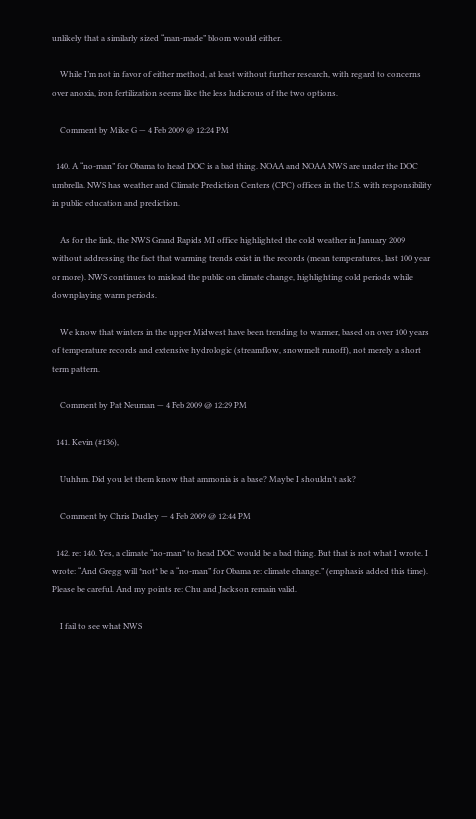unlikely that a similarly sized “man-made” bloom would either.

    While I’m not in favor of either method, at least without further research, with regard to concerns over anoxia, iron fertilization seems like the less ludicrous of the two options.

    Comment by Mike G — 4 Feb 2009 @ 12:24 PM

  140. A “no-man” for Obama to head DOC is a bad thing. NOAA and NOAA NWS are under the DOC umbrella. NWS has weather and Climate Prediction Centers (CPC) offices in the U.S. with responsibility in public education and prediction.

    As for the link, the NWS Grand Rapids MI office highlighted the cold weather in January 2009 without addressing the fact that warming trends exist in the records (mean temperatures, last 100 year or more). NWS continues to mislead the public on climate change, highlighting cold periods while downplaying warm periods.

    We know that winters in the upper Midwest have been trending to warmer, based on over 100 years of temperature records and extensive hydrologic (streamflow, snowmelt runoff), not merely a short term pattern.

    Comment by Pat Neuman — 4 Feb 2009 @ 12:29 PM

  141. Kevin (#136),

    Uuhhm. Did you let them know that ammonia is a base? Maybe I shouldn’t ask?

    Comment by Chris Dudley — 4 Feb 2009 @ 12:44 PM

  142. re: 140. Yes, a climate “no-man” to head DOC would be a bad thing. But that is not what I wrote. I wrote: “And Gregg will *not* be a “no-man” for Obama re: climate change.” (emphasis added this time). Please be careful. And my points re: Chu and Jackson remain valid.

    I fail to see what NWS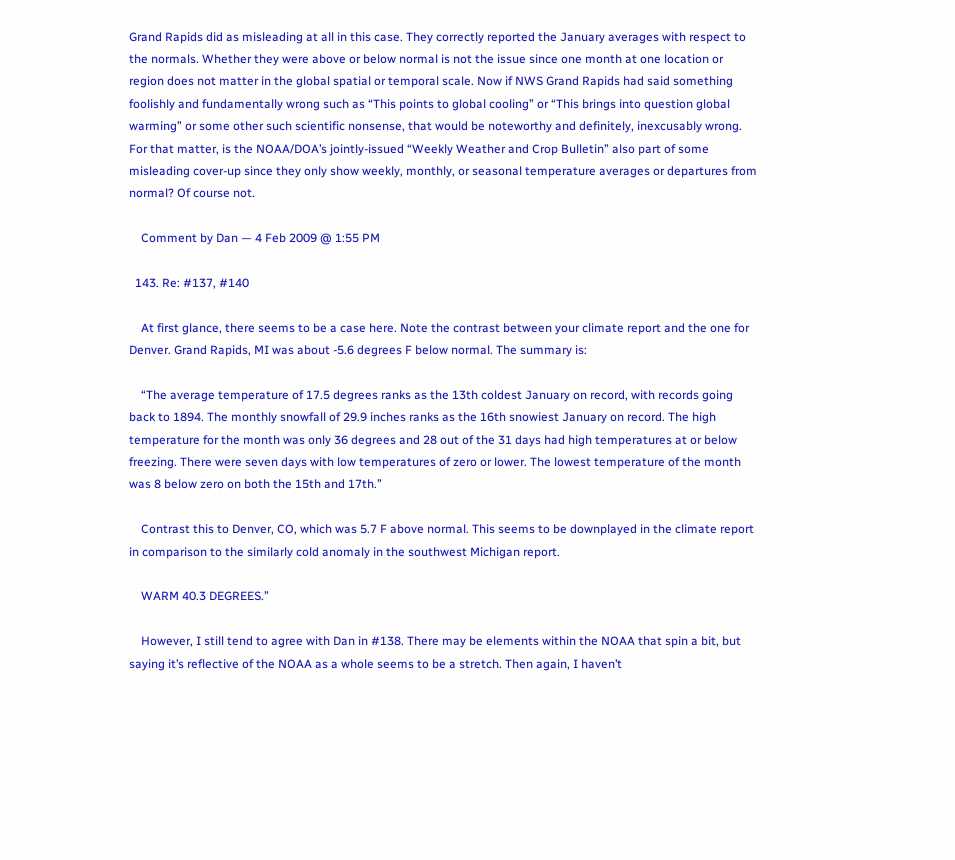Grand Rapids did as misleading at all in this case. They correctly reported the January averages with respect to the normals. Whether they were above or below normal is not the issue since one month at one location or region does not matter in the global spatial or temporal scale. Now if NWS Grand Rapids had said something foolishly and fundamentally wrong such as “This points to global cooling” or “This brings into question global warming” or some other such scientific nonsense, that would be noteworthy and definitely, inexcusably wrong. For that matter, is the NOAA/DOA’s jointly-issued “Weekly Weather and Crop Bulletin” also part of some misleading cover-up since they only show weekly, monthly, or seasonal temperature averages or departures from normal? Of course not.

    Comment by Dan — 4 Feb 2009 @ 1:55 PM

  143. Re: #137, #140

    At first glance, there seems to be a case here. Note the contrast between your climate report and the one for Denver. Grand Rapids, MI was about -5.6 degrees F below normal. The summary is:

    “The average temperature of 17.5 degrees ranks as the 13th coldest January on record, with records going back to 1894. The monthly snowfall of 29.9 inches ranks as the 16th snowiest January on record. The high temperature for the month was only 36 degrees and 28 out of the 31 days had high temperatures at or below freezing. There were seven days with low temperatures of zero or lower. The lowest temperature of the month was 8 below zero on both the 15th and 17th.”

    Contrast this to Denver, CO, which was 5.7 F above normal. This seems to be downplayed in the climate report in comparison to the similarly cold anomaly in the southwest Michigan report.

    WARM 40.3 DEGREES.”

    However, I still tend to agree with Dan in #138. There may be elements within the NOAA that spin a bit, but saying it’s reflective of the NOAA as a whole seems to be a stretch. Then again, I haven’t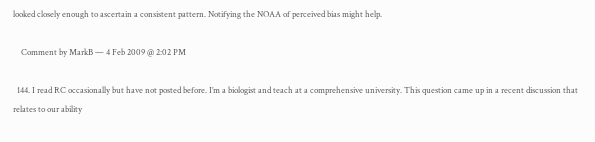looked closely enough to ascertain a consistent pattern. Notifying the NOAA of perceived bias might help.

    Comment by MarkB — 4 Feb 2009 @ 2:02 PM

  144. I read RC occasionally but have not posted before. I’m a biologist and teach at a comprehensive university. This question came up in a recent discussion that relates to our ability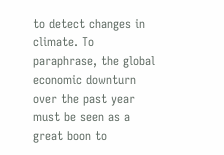to detect changes in climate. To paraphrase, the global economic downturn over the past year must be seen as a great boon to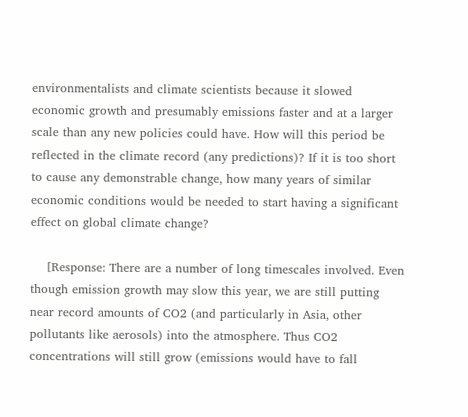environmentalists and climate scientists because it slowed economic growth and presumably emissions faster and at a larger scale than any new policies could have. How will this period be reflected in the climate record (any predictions)? If it is too short to cause any demonstrable change, how many years of similar economic conditions would be needed to start having a significant effect on global climate change?

    [Response: There are a number of long timescales involved. Even though emission growth may slow this year, we are still putting near record amounts of CO2 (and particularly in Asia, other pollutants like aerosols) into the atmosphere. Thus CO2 concentrations will still grow (emissions would have to fall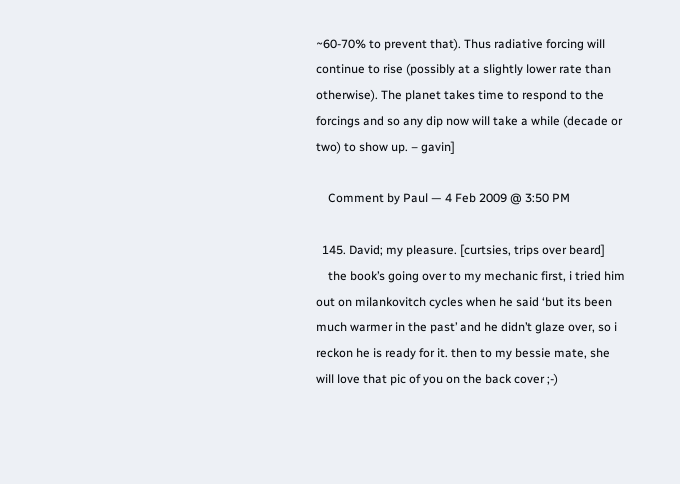~60-70% to prevent that). Thus radiative forcing will continue to rise (possibly at a slightly lower rate than otherwise). The planet takes time to respond to the forcings and so any dip now will take a while (decade or two) to show up. – gavin]

    Comment by Paul — 4 Feb 2009 @ 3:50 PM

  145. David; my pleasure. [curtsies, trips over beard]
    the book’s going over to my mechanic first, i tried him out on milankovitch cycles when he said ‘but its been much warmer in the past’ and he didn’t glaze over, so i reckon he is ready for it. then to my bessie mate, she will love that pic of you on the back cover ;-)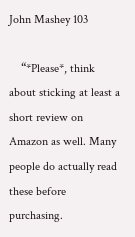John Mashey 103

    “*Please*, think about sticking at least a short review on Amazon as well. Many people do actually read these before purchasing.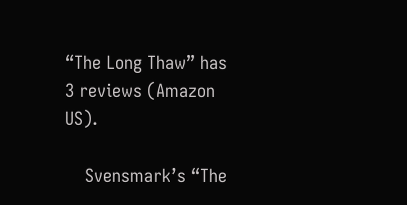“The Long Thaw” has 3 reviews (Amazon US).

    Svensmark’s “The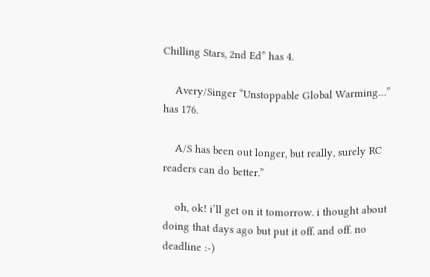Chilling Stars, 2nd Ed” has 4.

    Avery/Singer “Unstoppable Global Warming…” has 176.

    A/S has been out longer, but really, surely RC readers can do better.”

    oh, ok! i’ll get on it tomorrow. i thought about doing that days ago but put it off. and off. no deadline :-)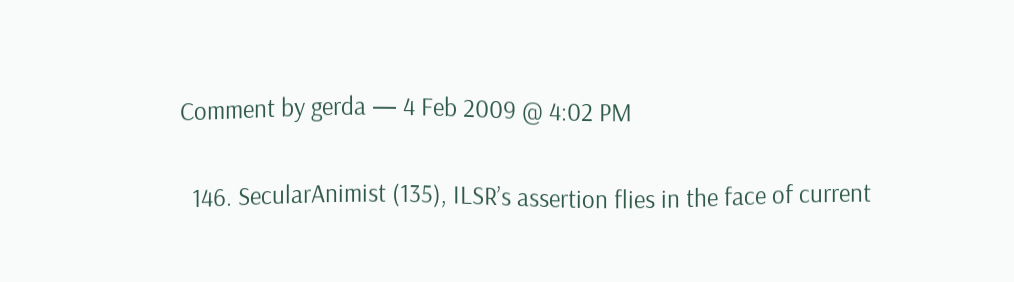Comment by gerda — 4 Feb 2009 @ 4:02 PM

  146. SecularAnimist (135), ILSR’s assertion flies in the face of current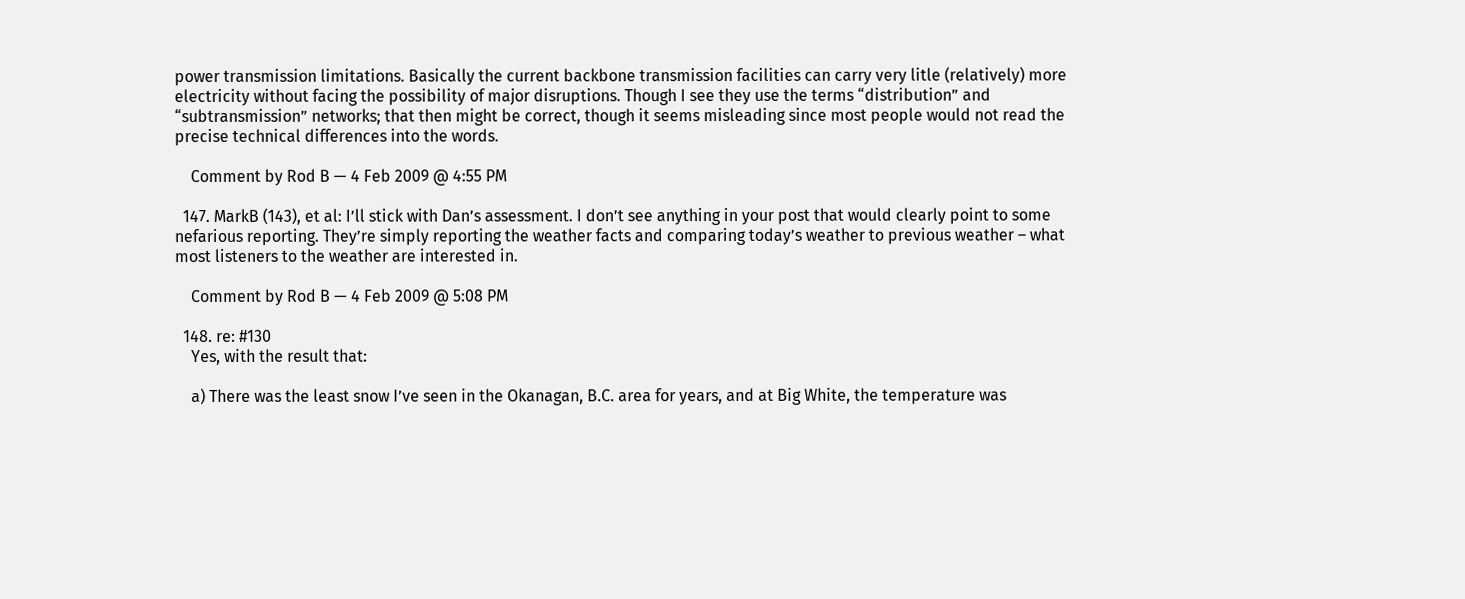power transmission limitations. Basically the current backbone transmission facilities can carry very litle (relatively) more electricity without facing the possibility of major disruptions. Though I see they use the terms “distribution” and “subtransmission” networks; that then might be correct, though it seems misleading since most people would not read the precise technical differences into the words.

    Comment by Rod B — 4 Feb 2009 @ 4:55 PM

  147. MarkB (143), et al: I’ll stick with Dan’s assessment. I don’t see anything in your post that would clearly point to some nefarious reporting. They’re simply reporting the weather facts and comparing today’s weather to previous weather – what most listeners to the weather are interested in.

    Comment by Rod B — 4 Feb 2009 @ 5:08 PM

  148. re: #130
    Yes, with the result that:

    a) There was the least snow I’ve seen in the Okanagan, B.C. area for years, and at Big White, the temperature was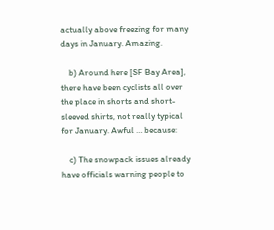actually above freezing for many days in January. Amazing.

    b) Around here [SF Bay Area], there have been cyclists all over the place in shorts and short-sleeved shirts, not really typical for January. Awful … because:

    c) The snowpack issues already have officials warning people to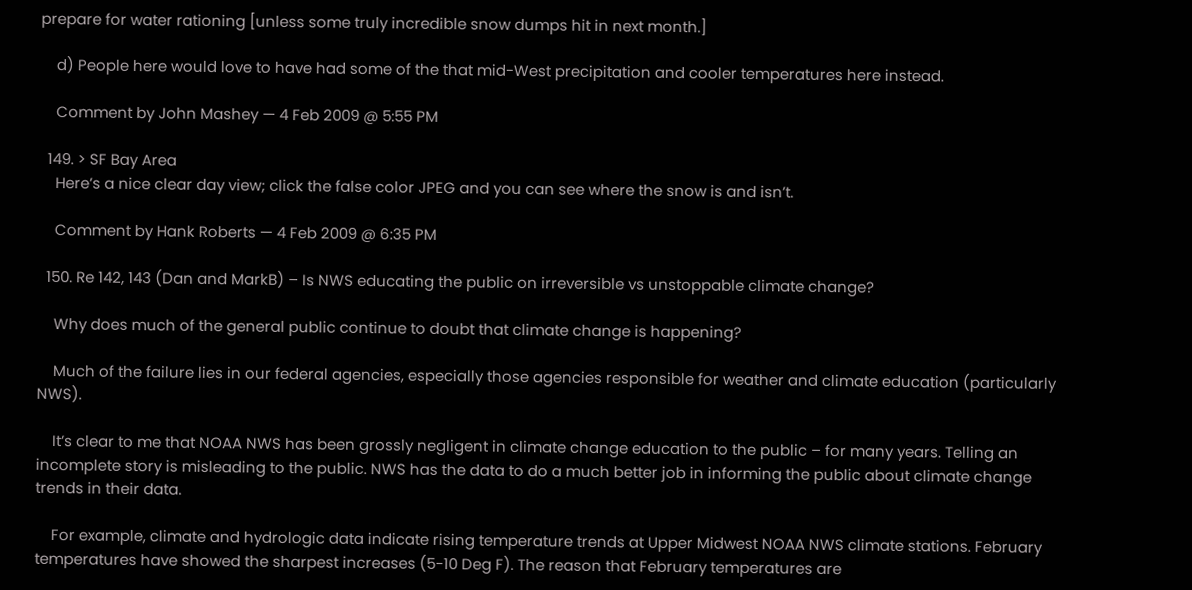prepare for water rationing [unless some truly incredible snow dumps hit in next month.]

    d) People here would love to have had some of the that mid-West precipitation and cooler temperatures here instead.

    Comment by John Mashey — 4 Feb 2009 @ 5:55 PM

  149. > SF Bay Area
    Here’s a nice clear day view; click the false color JPEG and you can see where the snow is and isn’t.

    Comment by Hank Roberts — 4 Feb 2009 @ 6:35 PM

  150. Re 142, 143 (Dan and MarkB) – Is NWS educating the public on irreversible vs unstoppable climate change?

    Why does much of the general public continue to doubt that climate change is happening?

    Much of the failure lies in our federal agencies, especially those agencies responsible for weather and climate education (particularly NWS).

    It’s clear to me that NOAA NWS has been grossly negligent in climate change education to the public – for many years. Telling an incomplete story is misleading to the public. NWS has the data to do a much better job in informing the public about climate change trends in their data.

    For example, climate and hydrologic data indicate rising temperature trends at Upper Midwest NOAA NWS climate stations. February temperatures have showed the sharpest increases (5-10 Deg F). The reason that February temperatures are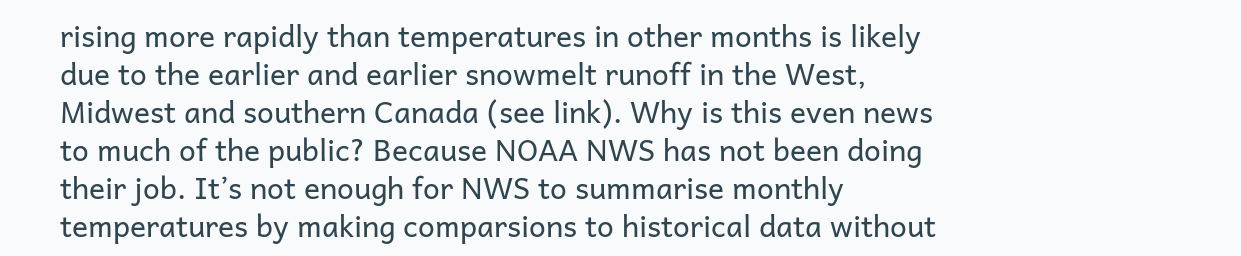rising more rapidly than temperatures in other months is likely due to the earlier and earlier snowmelt runoff in the West, Midwest and southern Canada (see link). Why is this even news to much of the public? Because NOAA NWS has not been doing their job. It’s not enough for NWS to summarise monthly temperatures by making comparsions to historical data without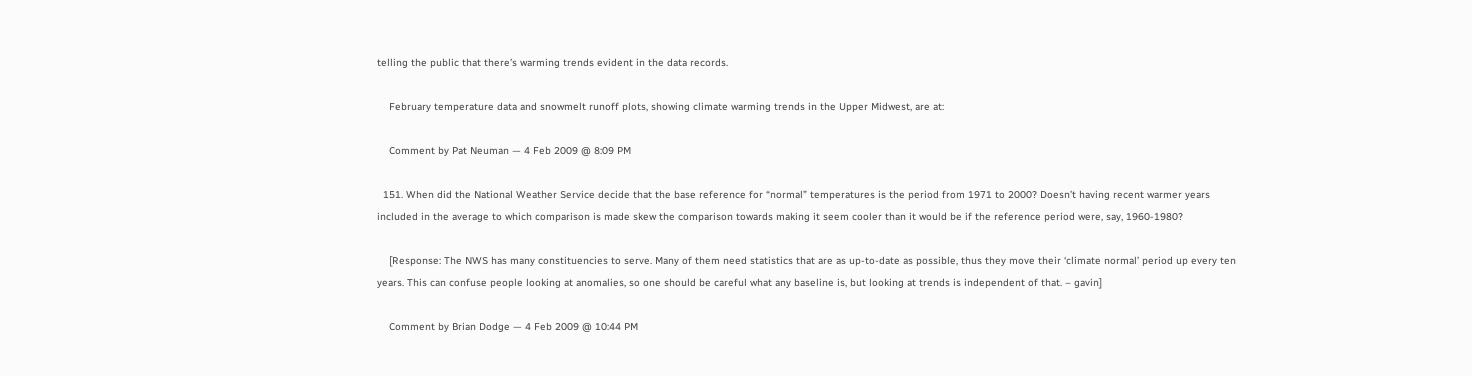telling the public that there’s warming trends evident in the data records.

    February temperature data and snowmelt runoff plots, showing climate warming trends in the Upper Midwest, are at:

    Comment by Pat Neuman — 4 Feb 2009 @ 8:09 PM

  151. When did the National Weather Service decide that the base reference for “normal” temperatures is the period from 1971 to 2000? Doesn’t having recent warmer years included in the average to which comparison is made skew the comparison towards making it seem cooler than it would be if the reference period were, say, 1960-1980?

    [Response: The NWS has many constituencies to serve. Many of them need statistics that are as up-to-date as possible, thus they move their ‘climate normal’ period up every ten years. This can confuse people looking at anomalies, so one should be careful what any baseline is, but looking at trends is independent of that. – gavin]

    Comment by Brian Dodge — 4 Feb 2009 @ 10:44 PM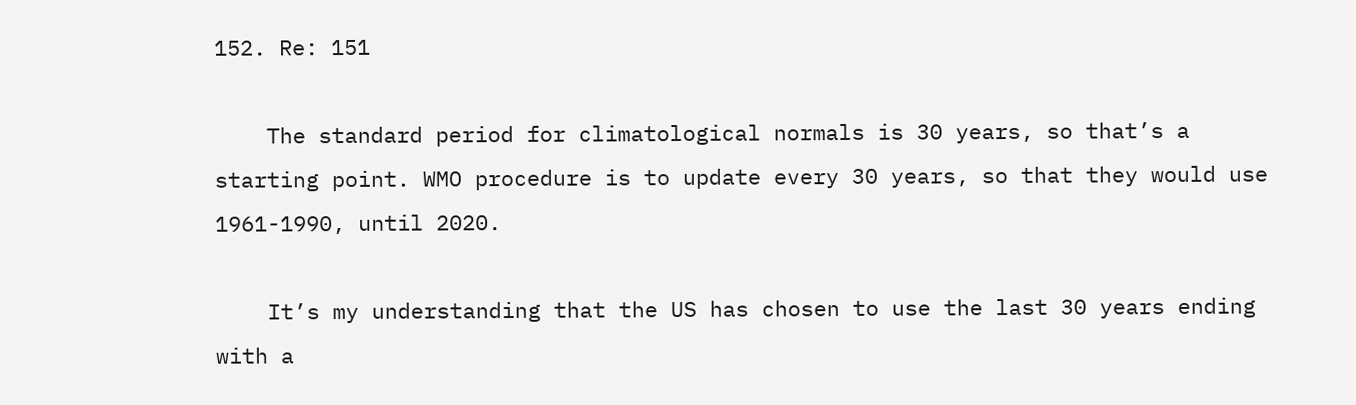152. Re: 151

    The standard period for climatological normals is 30 years, so that’s a starting point. WMO procedure is to update every 30 years, so that they would use 1961-1990, until 2020.

    It’s my understanding that the US has chosen to use the last 30 years ending with a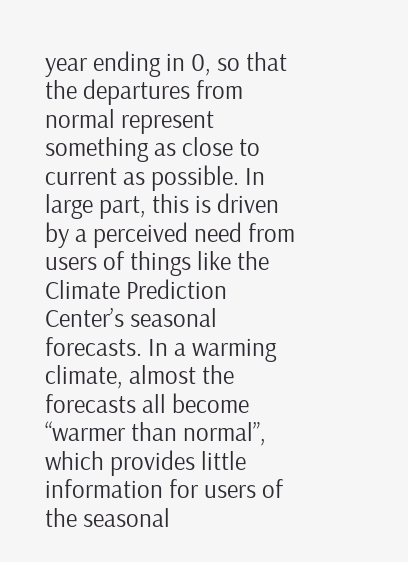year ending in 0, so that the departures from normal represent something as close to current as possible. In large part, this is driven by a perceived need from users of things like the Climate Prediction Center’s seasonal forecasts. In a warming climate, almost the forecasts all become “warmer than normal”, which provides little information for users of the seasonal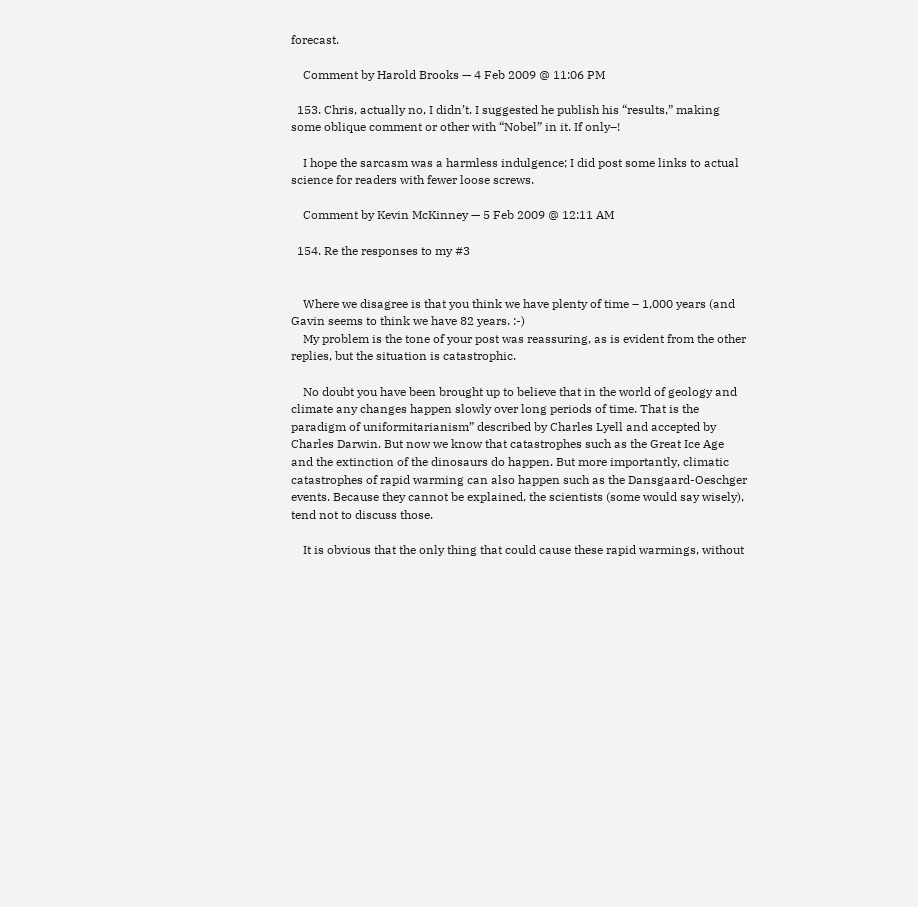forecast.

    Comment by Harold Brooks — 4 Feb 2009 @ 11:06 PM

  153. Chris, actually no, I didn’t. I suggested he publish his “results,” making some oblique comment or other with “Nobel” in it. If only–!

    I hope the sarcasm was a harmless indulgence; I did post some links to actual science for readers with fewer loose screws.

    Comment by Kevin McKinney — 5 Feb 2009 @ 12:11 AM

  154. Re the responses to my #3


    Where we disagree is that you think we have plenty of time – 1,000 years (and Gavin seems to think we have 82 years. :-)
    My problem is the tone of your post was reassuring, as is evident from the other replies, but the situation is catastrophic.

    No doubt you have been brought up to believe that in the world of geology and climate any changes happen slowly over long periods of time. That is the paradigm of uniformitarianism” described by Charles Lyell and accepted by Charles Darwin. But now we know that catastrophes such as the Great Ice Age and the extinction of the dinosaurs do happen. But more importantly, climatic catastrophes of rapid warming can also happen such as the Dansgaard-Oeschger events. Because they cannot be explained, the scientists (some would say wisely), tend not to discuss those.

    It is obvious that the only thing that could cause these rapid warmings, without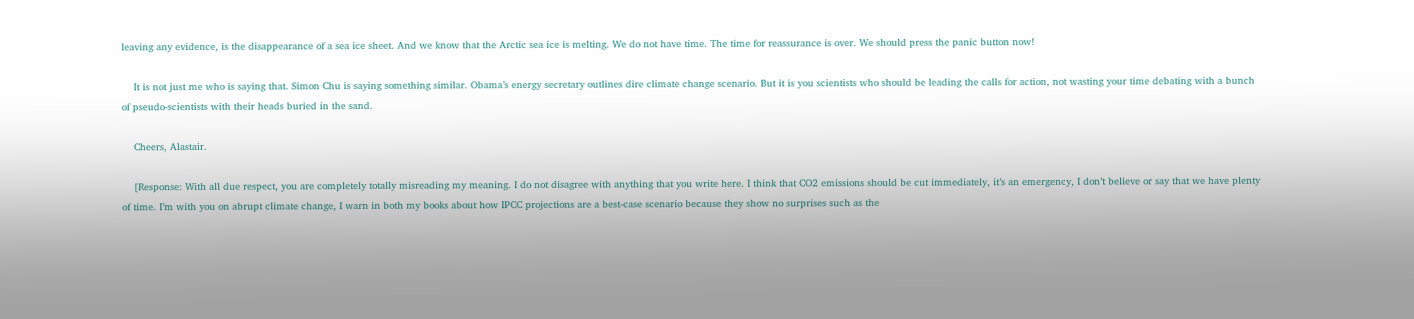leaving any evidence, is the disappearance of a sea ice sheet. And we know that the Arctic sea ice is melting. We do not have time. The time for reassurance is over. We should press the panic button now!

    It is not just me who is saying that. Simon Chu is saying something similar. Obama’s energy secretary outlines dire climate change scenario. But it is you scientists who should be leading the calls for action, not wasting your time debating with a bunch of pseudo-scientists with their heads buried in the sand.

    Cheers, Alastair.

    [Response: With all due respect, you are completely totally misreading my meaning. I do not disagree with anything that you write here. I think that CO2 emissions should be cut immediately, it’s an emergency, I don’t believe or say that we have plenty of time. I’m with you on abrupt climate change, I warn in both my books about how IPCC projections are a best-case scenario because they show no surprises such as the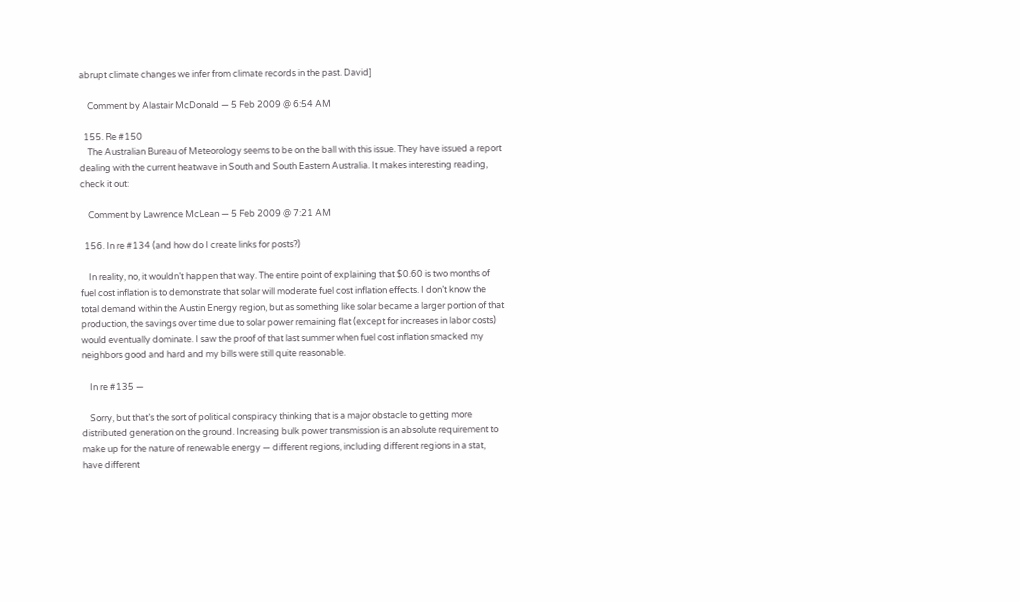abrupt climate changes we infer from climate records in the past. David]

    Comment by Alastair McDonald — 5 Feb 2009 @ 6:54 AM

  155. Re #150
    The Australian Bureau of Meteorology seems to be on the ball with this issue. They have issued a report dealing with the current heatwave in South and South Eastern Australia. It makes interesting reading, check it out:

    Comment by Lawrence McLean — 5 Feb 2009 @ 7:21 AM

  156. In re #134 (and how do I create links for posts?)

    In reality, no, it wouldn’t happen that way. The entire point of explaining that $0.60 is two months of fuel cost inflation is to demonstrate that solar will moderate fuel cost inflation effects. I don’t know the total demand within the Austin Energy region, but as something like solar became a larger portion of that production, the savings over time due to solar power remaining flat (except for increases in labor costs) would eventually dominate. I saw the proof of that last summer when fuel cost inflation smacked my neighbors good and hard and my bills were still quite reasonable.

    In re #135 —

    Sorry, but that’s the sort of political conspiracy thinking that is a major obstacle to getting more distributed generation on the ground. Increasing bulk power transmission is an absolute requirement to make up for the nature of renewable energy — different regions, including different regions in a stat, have different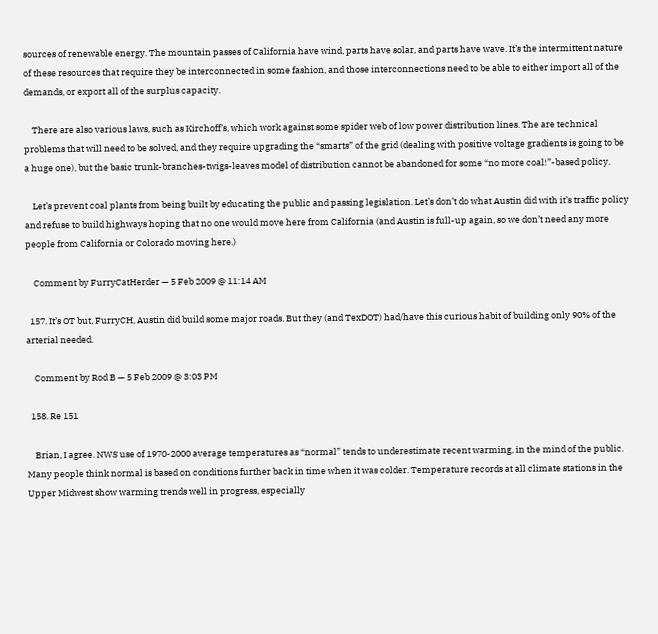sources of renewable energy. The mountain passes of California have wind, parts have solar, and parts have wave. It’s the intermittent nature of these resources that require they be interconnected in some fashion, and those interconnections need to be able to either import all of the demands, or export all of the surplus capacity.

    There are also various laws, such as Kirchoff’s, which work against some spider web of low power distribution lines. The are technical problems that will need to be solved, and they require upgrading the “smarts” of the grid (dealing with positive voltage gradients is going to be a huge one), but the basic trunk-branches-twigs-leaves model of distribution cannot be abandoned for some “no more coal!”-based policy.

    Let’s prevent coal plants from being built by educating the public and passing legislation. Let’s don’t do what Austin did with it’s traffic policy and refuse to build highways hoping that no one would move here from California (and Austin is full-up again, so we don’t need any more people from California or Colorado moving here.)

    Comment by FurryCatHerder — 5 Feb 2009 @ 11:14 AM

  157. It’s OT but, FurryCH, Austin did build some major roads. But they (and TexDOT) had/have this curious habit of building only 90% of the arterial needed.

    Comment by Rod B — 5 Feb 2009 @ 3:03 PM

  158. Re 151

    Brian, I agree. NWS use of 1970-2000 average temperatures as “normal” tends to underestimate recent warming, in the mind of the public. Many people think normal is based on conditions further back in time when it was colder. Temperature records at all climate stations in the Upper Midwest show warming trends well in progress, especially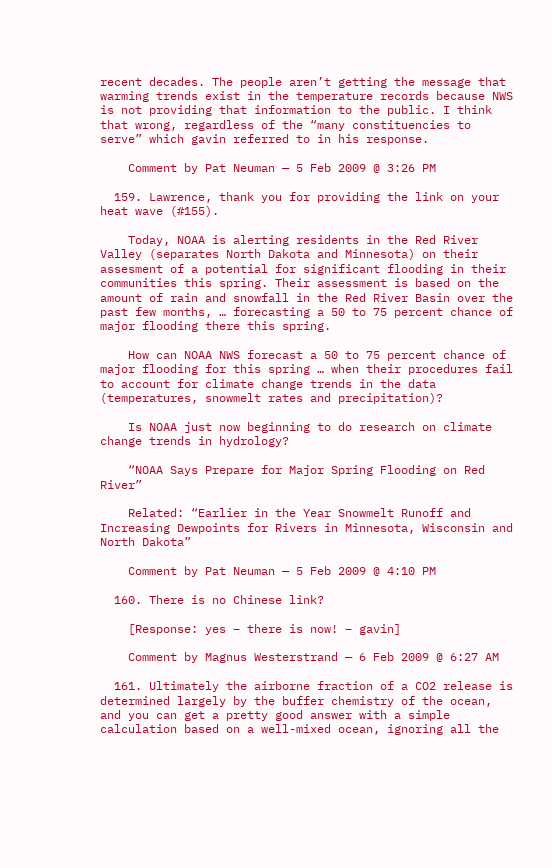recent decades. The people aren’t getting the message that warming trends exist in the temperature records because NWS is not providing that information to the public. I think that wrong, regardless of the “many constituencies to serve” which gavin referred to in his response.

    Comment by Pat Neuman — 5 Feb 2009 @ 3:26 PM

  159. Lawrence, thank you for providing the link on your heat wave (#155).

    Today, NOAA is alerting residents in the Red River Valley (separates North Dakota and Minnesota) on their assesment of a potential for significant flooding in their communities this spring. Their assessment is based on the amount of rain and snowfall in the Red River Basin over the past few months, … forecasting a 50 to 75 percent chance of major flooding there this spring.

    How can NOAA NWS forecast a 50 to 75 percent chance of major flooding for this spring … when their procedures fail to account for climate change trends in the data (temperatures, snowmelt rates and precipitation)?

    Is NOAA just now beginning to do research on climate change trends in hydrology?

    “NOAA Says Prepare for Major Spring Flooding on Red River”

    Related: “Earlier in the Year Snowmelt Runoff and Increasing Dewpoints for Rivers in Minnesota, Wisconsin and North Dakota”

    Comment by Pat Neuman — 5 Feb 2009 @ 4:10 PM

  160. There is no Chinese link?

    [Response: yes – there is now! – gavin]

    Comment by Magnus Westerstrand — 6 Feb 2009 @ 6:27 AM

  161. Ultimately the airborne fraction of a CO2 release is determined largely by the buffer chemistry of the ocean, and you can get a pretty good answer with a simple calculation based on a well-mixed ocean, ignoring all the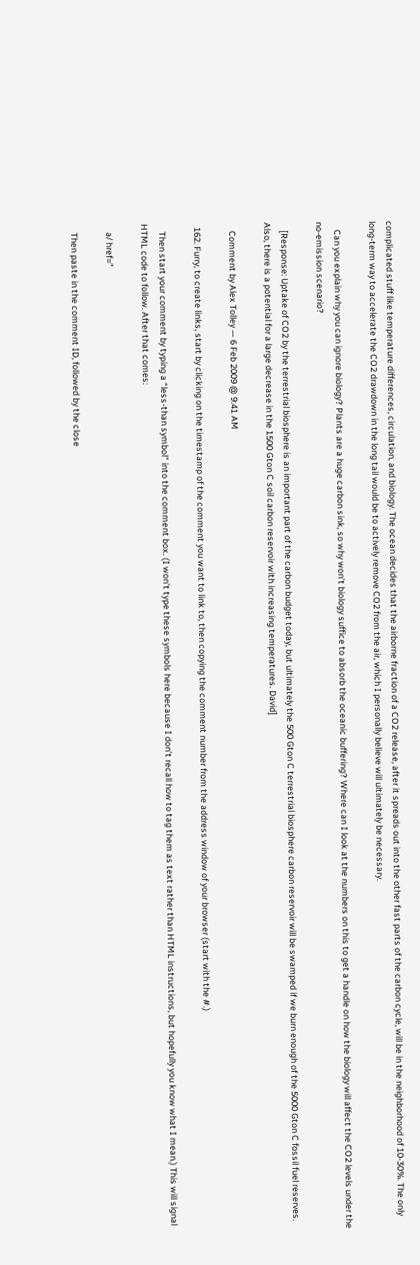complicated stuff like temperature differences, circulation, and biology. The ocean decides that the airborne fraction of a CO2 release, after it spreads out into the other fast parts of the carbon cycle, will be in the neighborhood of 10-30%. The only long-term way to accelerate the CO2 drawdown in the long tail would be to actively remove CO2 from the air, which I personally believe will ultimately be necessary.

    Can you explain why you can ignore biology? Plants are a huge carbon sink, so why won’t biology suffice to absorb the oceanic buffering? Where can I look at the numbers on this to get a handle on how the biology will affect the CO2 levels under the no-emission scenario?

    [Response: Uptake of CO2 by the terrestrial biosphere is an important part of the carbon budget today, but ultimately the 500 Gton C terrestrial biosphere carbon reservoir will be swamped if we burn enough of the 5000 Gton C fossil fuel reserves. Also, there is a potential for a large decrease in the 1500 Gton C soil carbon reservoir with increasing temperatures. David]

    Comment by Alex Tolley — 6 Feb 2009 @ 9:41 AM

  162. Furry, to create links, start by clicking on the timestamp of the comment you want to link to, then copying the comment number from the address window of your browser (start with the #.)

    Then start your comment by typing a “less-than symbol” into the comment box. (I won’t type these symbols here because I don’t recall how to tag them as text rather than HTML instructions, but hopefully you know what I mean.) This will signal HTML code to follow. After that comes:

    a/ href=”

    Then paste in the comment ID, followed by the close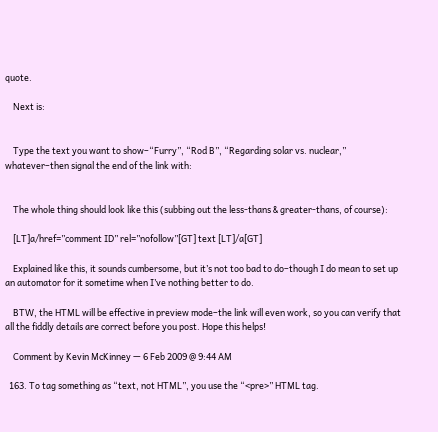quote.

    Next is:


    Type the text you want to show–“Furry”, “Rod B”, “Regarding solar vs. nuclear,” whatever–then signal the end of the link with:


    The whole thing should look like this (subbing out the less-thans & greater-thans, of course):

    [LT]a/href=”comment ID” rel=”nofollow”[GT] text [LT]/a[GT]

    Explained like this, it sounds cumbersome, but it’s not too bad to do–though I do mean to set up an automator for it sometime when I’ve nothing better to do.

    BTW, the HTML will be effective in preview mode–the link will even work, so you can verify that all the fiddly details are correct before you post. Hope this helps!

    Comment by Kevin McKinney — 6 Feb 2009 @ 9:44 AM

  163. To tag something as “text, not HTML”, you use the “<pre>” HTML tag.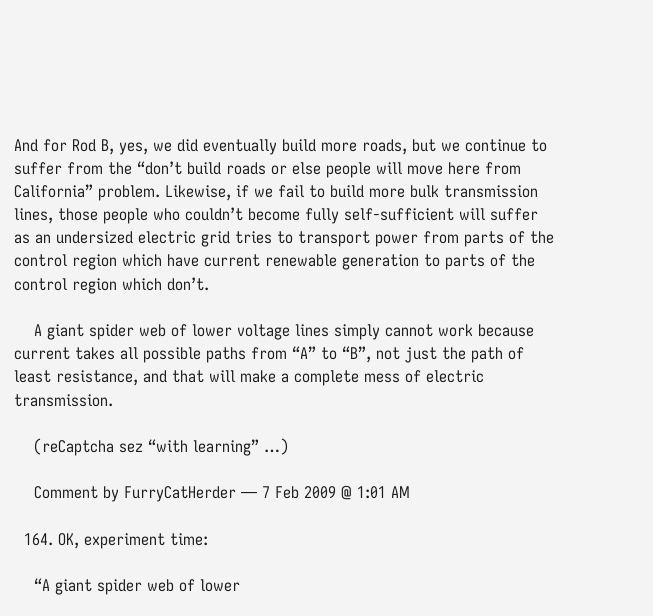And for Rod B, yes, we did eventually build more roads, but we continue to suffer from the “don’t build roads or else people will move here from California” problem. Likewise, if we fail to build more bulk transmission lines, those people who couldn’t become fully self-sufficient will suffer as an undersized electric grid tries to transport power from parts of the control region which have current renewable generation to parts of the control region which don’t.

    A giant spider web of lower voltage lines simply cannot work because current takes all possible paths from “A” to “B”, not just the path of least resistance, and that will make a complete mess of electric transmission.

    (reCaptcha sez “with learning” …)

    Comment by FurryCatHerder — 7 Feb 2009 @ 1:01 AM

  164. OK, experiment time:

    “A giant spider web of lower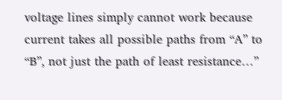voltage lines simply cannot work because current takes all possible paths from “A” to “B”, not just the path of least resistance…”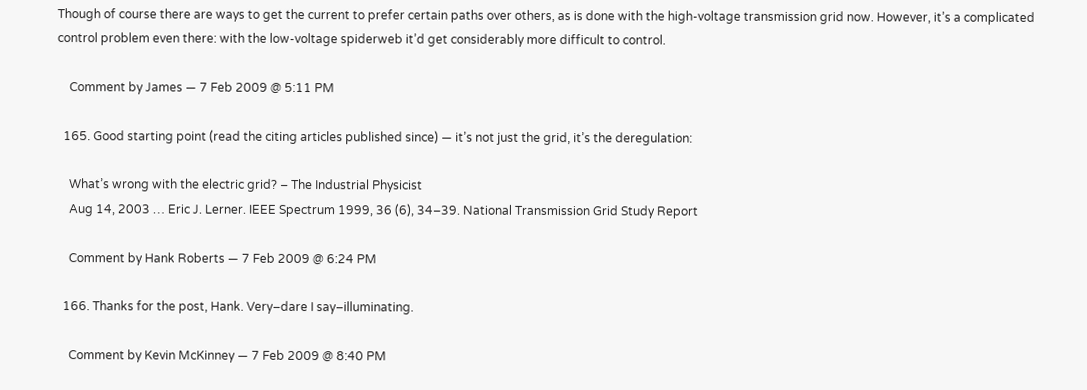Though of course there are ways to get the current to prefer certain paths over others, as is done with the high-voltage transmission grid now. However, it’s a complicated control problem even there: with the low-voltage spiderweb it’d get considerably more difficult to control.

    Comment by James — 7 Feb 2009 @ 5:11 PM

  165. Good starting point (read the citing articles published since) — it’s not just the grid, it’s the deregulation:

    What’s wrong with the electric grid? – The Industrial Physicist
    Aug 14, 2003 … Eric J. Lerner. IEEE Spectrum 1999, 36 (6), 34–39. National Transmission Grid Study Report

    Comment by Hank Roberts — 7 Feb 2009 @ 6:24 PM

  166. Thanks for the post, Hank. Very–dare I say–illuminating.

    Comment by Kevin McKinney — 7 Feb 2009 @ 8:40 PM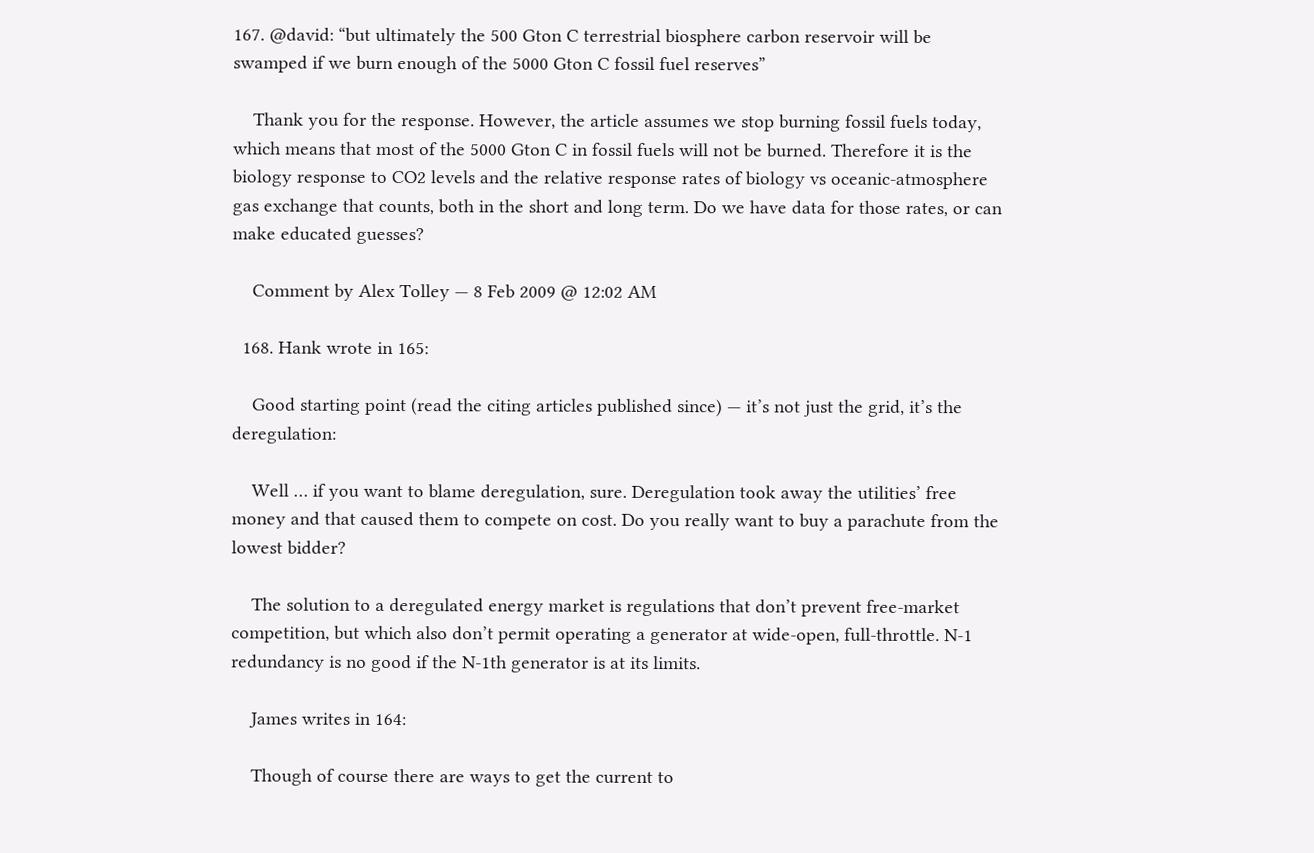167. @david: “but ultimately the 500 Gton C terrestrial biosphere carbon reservoir will be swamped if we burn enough of the 5000 Gton C fossil fuel reserves”

    Thank you for the response. However, the article assumes we stop burning fossil fuels today, which means that most of the 5000 Gton C in fossil fuels will not be burned. Therefore it is the biology response to CO2 levels and the relative response rates of biology vs oceanic-atmosphere gas exchange that counts, both in the short and long term. Do we have data for those rates, or can make educated guesses?

    Comment by Alex Tolley — 8 Feb 2009 @ 12:02 AM

  168. Hank wrote in 165:

    Good starting point (read the citing articles published since) — it’s not just the grid, it’s the deregulation:

    Well … if you want to blame deregulation, sure. Deregulation took away the utilities’ free money and that caused them to compete on cost. Do you really want to buy a parachute from the lowest bidder?

    The solution to a deregulated energy market is regulations that don’t prevent free-market competition, but which also don’t permit operating a generator at wide-open, full-throttle. N-1 redundancy is no good if the N-1th generator is at its limits.

    James writes in 164:

    Though of course there are ways to get the current to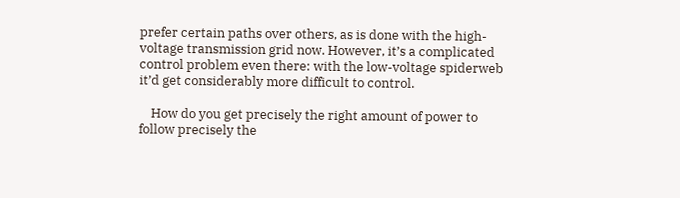prefer certain paths over others, as is done with the high-voltage transmission grid now. However, it’s a complicated control problem even there: with the low-voltage spiderweb it’d get considerably more difficult to control.

    How do you get precisely the right amount of power to follow precisely the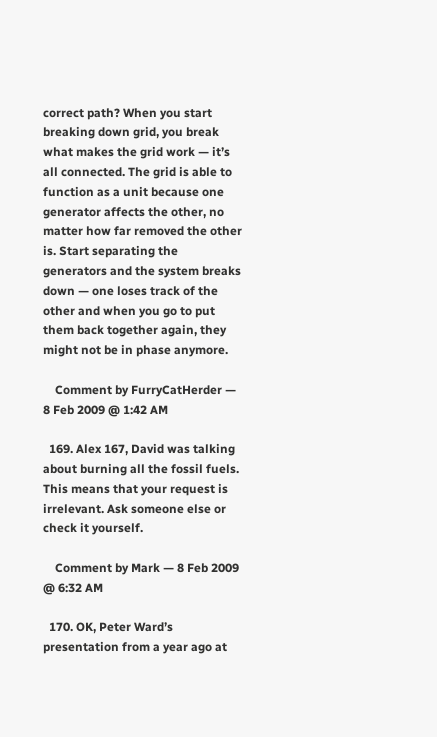correct path? When you start breaking down grid, you break what makes the grid work — it’s all connected. The grid is able to function as a unit because one generator affects the other, no matter how far removed the other is. Start separating the generators and the system breaks down — one loses track of the other and when you go to put them back together again, they might not be in phase anymore.

    Comment by FurryCatHerder — 8 Feb 2009 @ 1:42 AM

  169. Alex 167, David was talking about burning all the fossil fuels. This means that your request is irrelevant. Ask someone else or check it yourself.

    Comment by Mark — 8 Feb 2009 @ 6:32 AM

  170. OK, Peter Ward’s presentation from a year ago at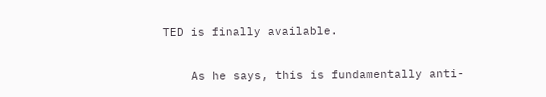TED is finally available.

    As he says, this is fundamentally anti-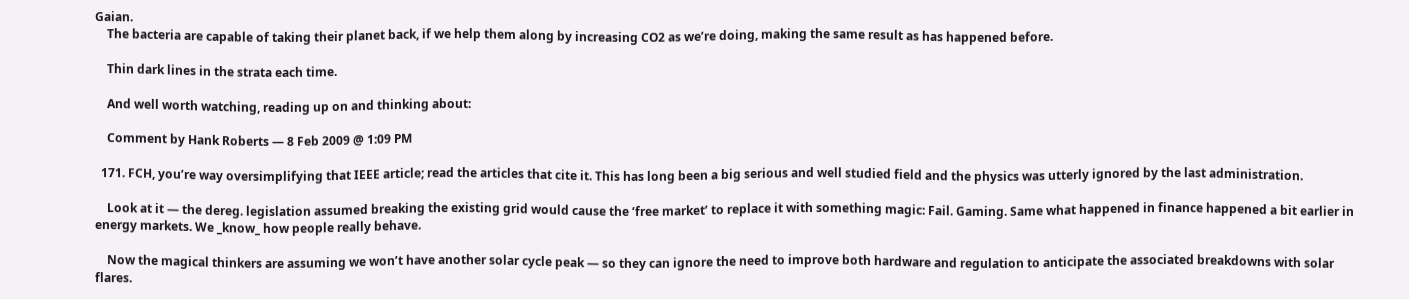Gaian.
    The bacteria are capable of taking their planet back, if we help them along by increasing CO2 as we’re doing, making the same result as has happened before.

    Thin dark lines in the strata each time.

    And well worth watching, reading up on and thinking about:

    Comment by Hank Roberts — 8 Feb 2009 @ 1:09 PM

  171. FCH, you’re way oversimplifying that IEEE article; read the articles that cite it. This has long been a big serious and well studied field and the physics was utterly ignored by the last administration.

    Look at it — the dereg. legislation assumed breaking the existing grid would cause the ‘free market’ to replace it with something magic: Fail. Gaming. Same what happened in finance happened a bit earlier in energy markets. We _know_ how people really behave.

    Now the magical thinkers are assuming we won’t have another solar cycle peak — so they can ignore the need to improve both hardware and regulation to anticipate the associated breakdowns with solar flares.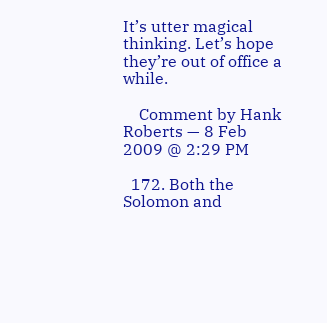It’s utter magical thinking. Let’s hope they’re out of office a while.

    Comment by Hank Roberts — 8 Feb 2009 @ 2:29 PM

  172. Both the Solomon and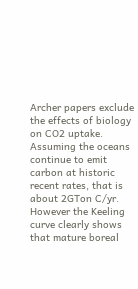Archer papers exclude the effects of biology on CO2 uptake. Assuming the oceans continue to emit carbon at historic recent rates, that is about 2GTon C/yr. However the Keeling curve clearly shows that mature boreal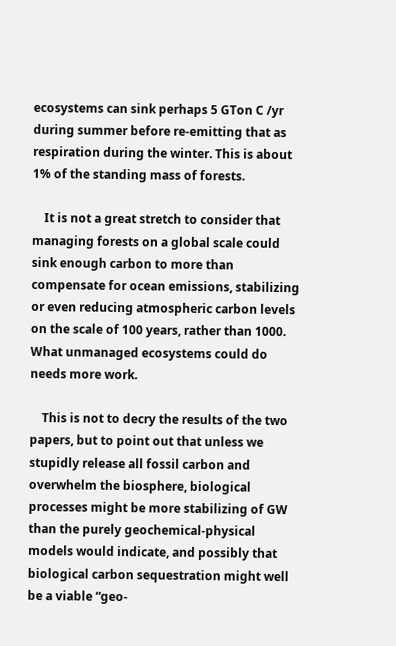ecosystems can sink perhaps 5 GTon C /yr during summer before re-emitting that as respiration during the winter. This is about 1% of the standing mass of forests.

    It is not a great stretch to consider that managing forests on a global scale could sink enough carbon to more than compensate for ocean emissions, stabilizing or even reducing atmospheric carbon levels on the scale of 100 years, rather than 1000. What unmanaged ecosystems could do needs more work.

    This is not to decry the results of the two papers, but to point out that unless we stupidly release all fossil carbon and overwhelm the biosphere, biological processes might be more stabilizing of GW than the purely geochemical-physical models would indicate, and possibly that biological carbon sequestration might well be a viable “geo-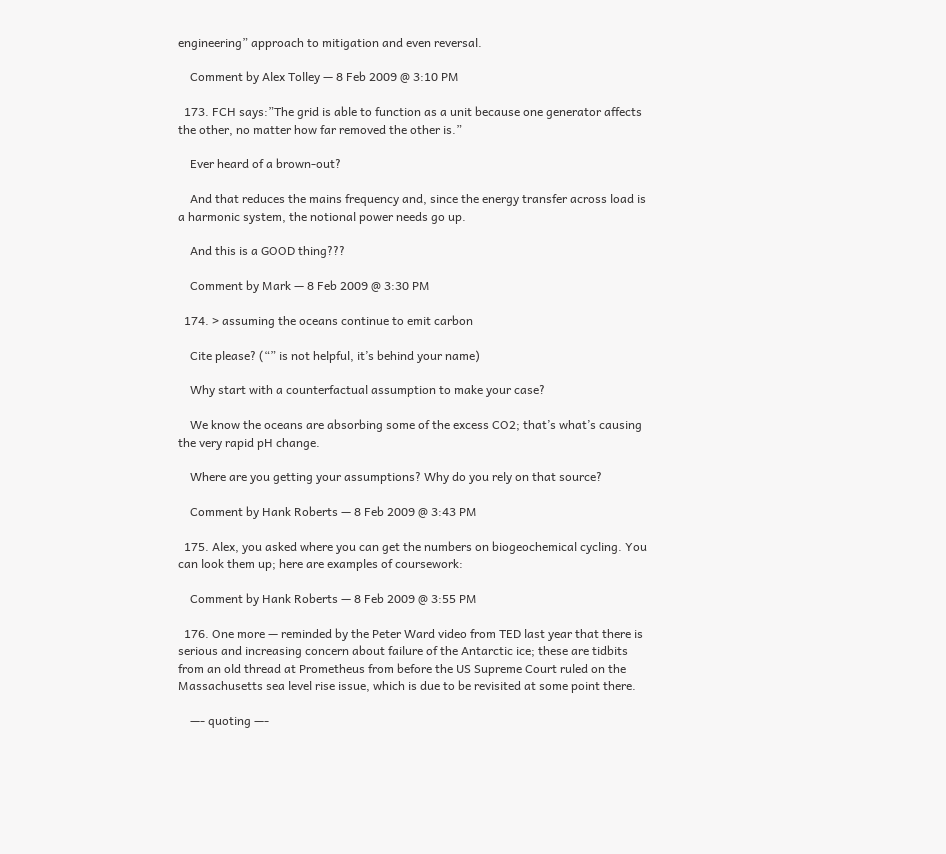engineering” approach to mitigation and even reversal.

    Comment by Alex Tolley — 8 Feb 2009 @ 3:10 PM

  173. FCH says:”The grid is able to function as a unit because one generator affects the other, no matter how far removed the other is.”

    Ever heard of a brown-out?

    And that reduces the mains frequency and, since the energy transfer across load is a harmonic system, the notional power needs go up.

    And this is a GOOD thing???

    Comment by Mark — 8 Feb 2009 @ 3:30 PM

  174. > assuming the oceans continue to emit carbon

    Cite please? (“” is not helpful, it’s behind your name)

    Why start with a counterfactual assumption to make your case?

    We know the oceans are absorbing some of the excess CO2; that’s what’s causing the very rapid pH change.

    Where are you getting your assumptions? Why do you rely on that source?

    Comment by Hank Roberts — 8 Feb 2009 @ 3:43 PM

  175. Alex, you asked where you can get the numbers on biogeochemical cycling. You can look them up; here are examples of coursework:

    Comment by Hank Roberts — 8 Feb 2009 @ 3:55 PM

  176. One more — reminded by the Peter Ward video from TED last year that there is serious and increasing concern about failure of the Antarctic ice; these are tidbits from an old thread at Prometheus from before the US Supreme Court ruled on the Massachusetts sea level rise issue, which is due to be revisited at some point there.

    —- quoting —-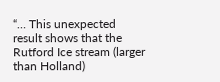“… This unexpected result shows that the Rutford Ice stream (larger than Holland)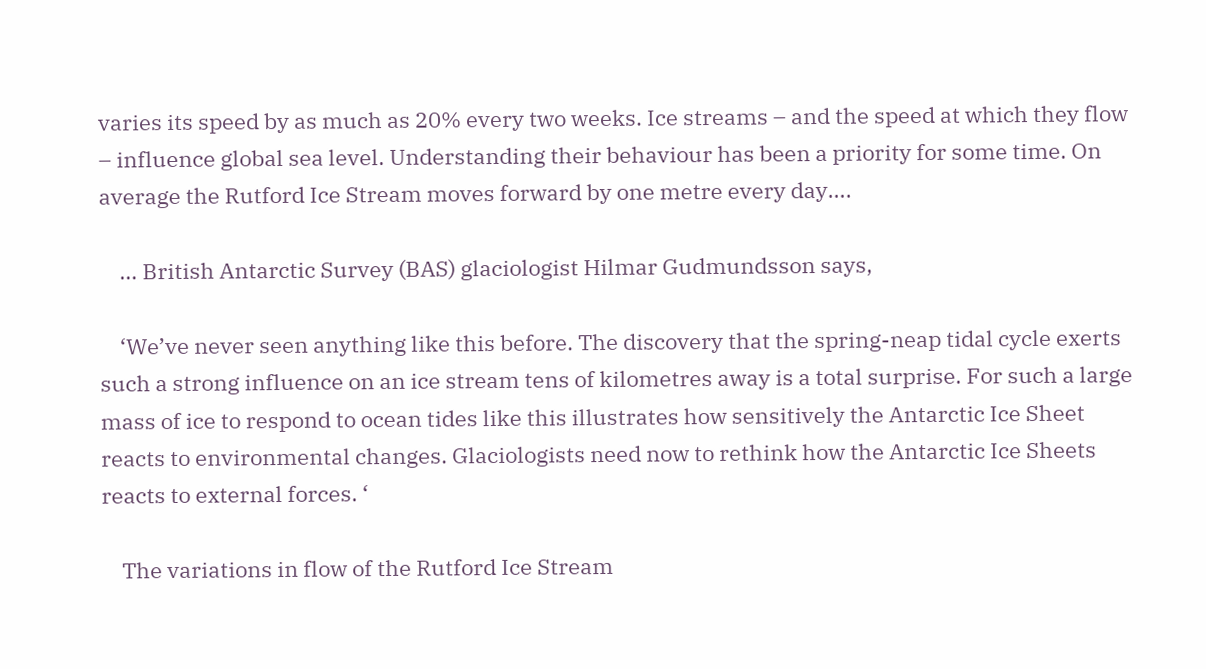varies its speed by as much as 20% every two weeks. Ice streams – and the speed at which they flow – influence global sea level. Understanding their behaviour has been a priority for some time. On average the Rutford Ice Stream moves forward by one metre every day….

    … British Antarctic Survey (BAS) glaciologist Hilmar Gudmundsson says,

    ‘We’ve never seen anything like this before. The discovery that the spring-neap tidal cycle exerts such a strong influence on an ice stream tens of kilometres away is a total surprise. For such a large mass of ice to respond to ocean tides like this illustrates how sensitively the Antarctic Ice Sheet reacts to environmental changes. Glaciologists need now to rethink how the Antarctic Ice Sheets reacts to external forces. ‘

    The variations in flow of the Rutford Ice Stream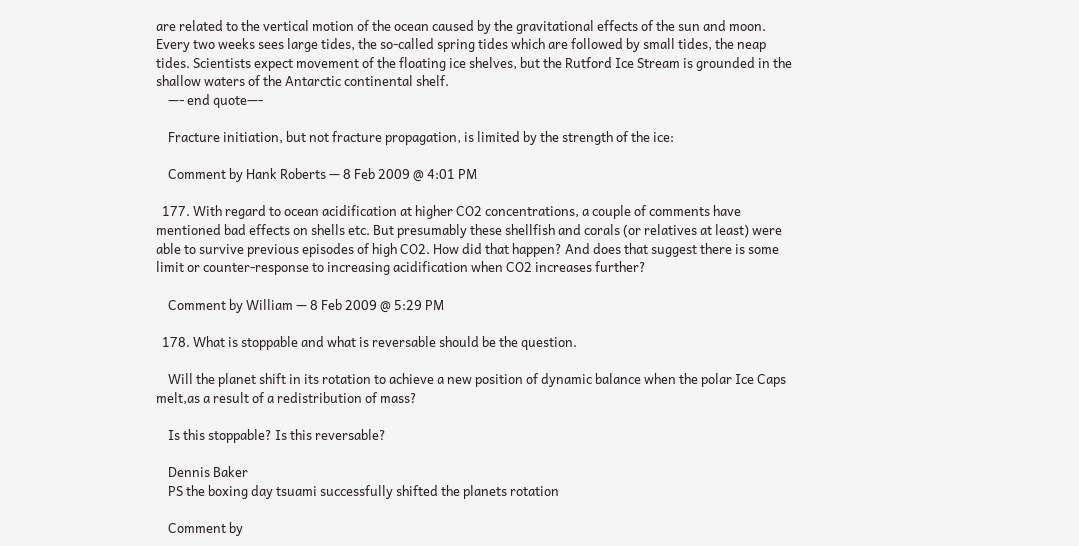are related to the vertical motion of the ocean caused by the gravitational effects of the sun and moon. Every two weeks sees large tides, the so-called spring tides which are followed by small tides, the neap tides. Scientists expect movement of the floating ice shelves, but the Rutford Ice Stream is grounded in the shallow waters of the Antarctic continental shelf.
    —- end quote—-

    Fracture initiation, but not fracture propagation, is limited by the strength of the ice:

    Comment by Hank Roberts — 8 Feb 2009 @ 4:01 PM

  177. With regard to ocean acidification at higher CO2 concentrations, a couple of comments have mentioned bad effects on shells etc. But presumably these shellfish and corals (or relatives at least) were able to survive previous episodes of high CO2. How did that happen? And does that suggest there is some limit or counter-response to increasing acidification when CO2 increases further?

    Comment by William — 8 Feb 2009 @ 5:29 PM

  178. What is stoppable and what is reversable should be the question.

    Will the planet shift in its rotation to achieve a new position of dynamic balance when the polar Ice Caps melt,as a result of a redistribution of mass?

    Is this stoppable? Is this reversable?

    Dennis Baker
    PS the boxing day tsuami successfully shifted the planets rotation

    Comment by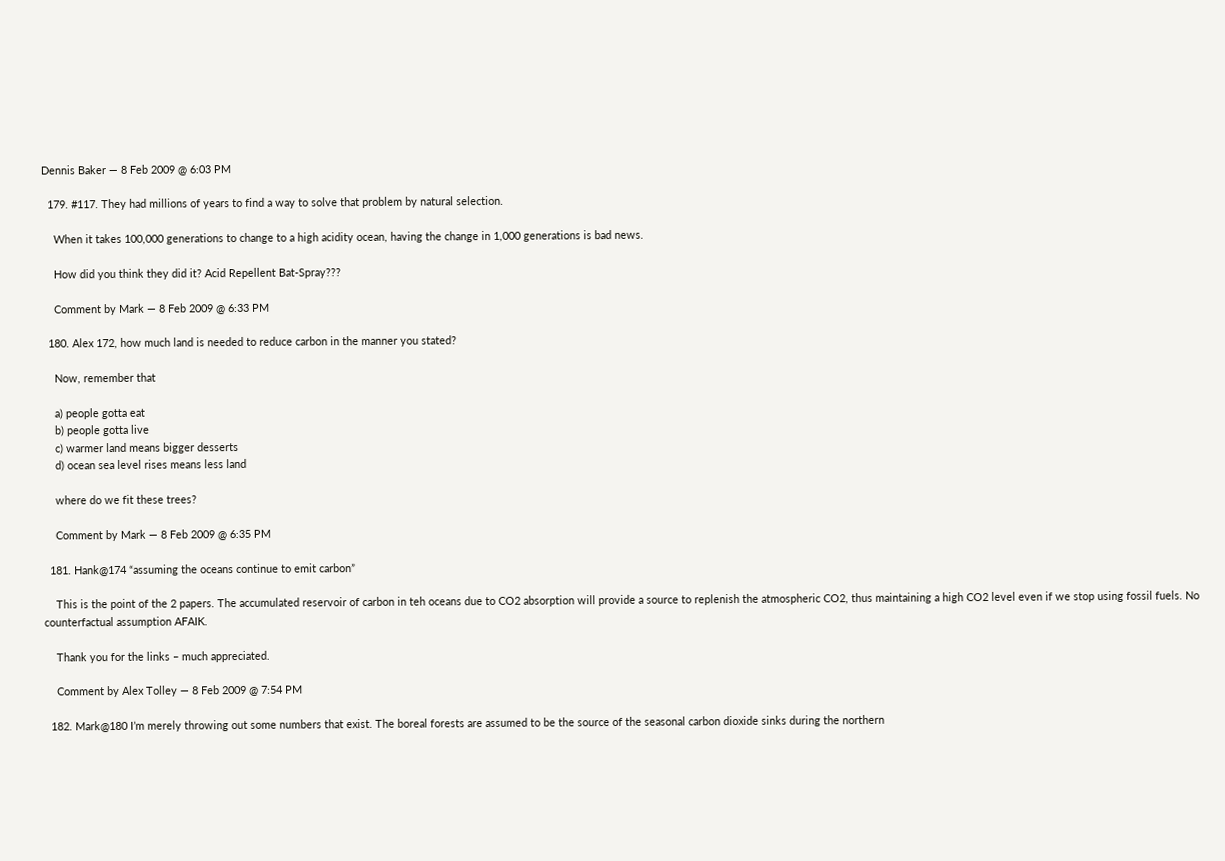Dennis Baker — 8 Feb 2009 @ 6:03 PM

  179. #117. They had millions of years to find a way to solve that problem by natural selection.

    When it takes 100,000 generations to change to a high acidity ocean, having the change in 1,000 generations is bad news.

    How did you think they did it? Acid Repellent Bat-Spray???

    Comment by Mark — 8 Feb 2009 @ 6:33 PM

  180. Alex 172, how much land is needed to reduce carbon in the manner you stated?

    Now, remember that

    a) people gotta eat
    b) people gotta live
    c) warmer land means bigger desserts
    d) ocean sea level rises means less land

    where do we fit these trees?

    Comment by Mark — 8 Feb 2009 @ 6:35 PM

  181. Hank@174 “assuming the oceans continue to emit carbon”

    This is the point of the 2 papers. The accumulated reservoir of carbon in teh oceans due to CO2 absorption will provide a source to replenish the atmospheric CO2, thus maintaining a high CO2 level even if we stop using fossil fuels. No counterfactual assumption AFAIK.

    Thank you for the links – much appreciated.

    Comment by Alex Tolley — 8 Feb 2009 @ 7:54 PM

  182. Mark@180 I’m merely throwing out some numbers that exist. The boreal forests are assumed to be the source of the seasonal carbon dioxide sinks during the northern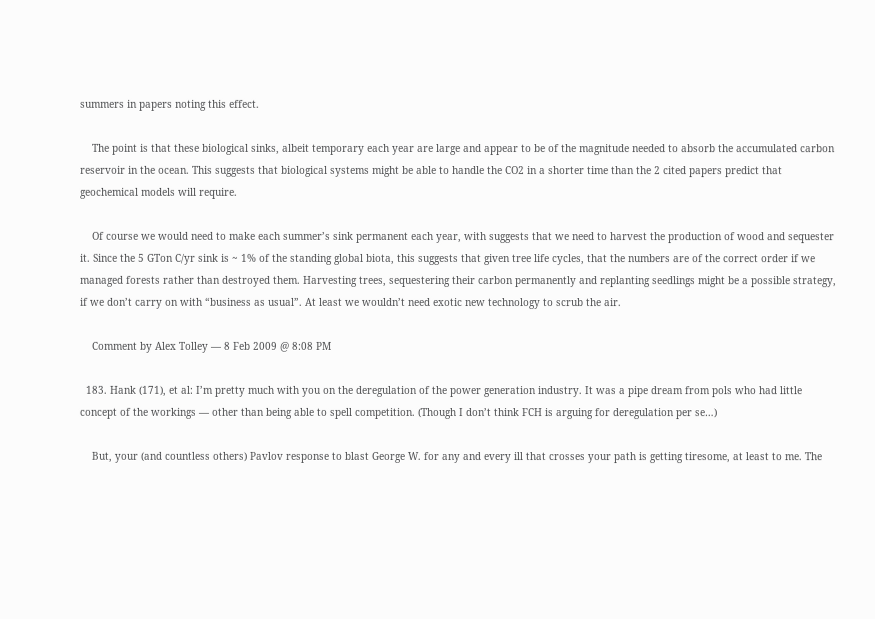summers in papers noting this effect.

    The point is that these biological sinks, albeit temporary each year are large and appear to be of the magnitude needed to absorb the accumulated carbon reservoir in the ocean. This suggests that biological systems might be able to handle the CO2 in a shorter time than the 2 cited papers predict that geochemical models will require.

    Of course we would need to make each summer’s sink permanent each year, with suggests that we need to harvest the production of wood and sequester it. Since the 5 GTon C/yr sink is ~ 1% of the standing global biota, this suggests that given tree life cycles, that the numbers are of the correct order if we managed forests rather than destroyed them. Harvesting trees, sequestering their carbon permanently and replanting seedlings might be a possible strategy, if we don’t carry on with “business as usual”. At least we wouldn’t need exotic new technology to scrub the air.

    Comment by Alex Tolley — 8 Feb 2009 @ 8:08 PM

  183. Hank (171), et al: I’m pretty much with you on the deregulation of the power generation industry. It was a pipe dream from pols who had little concept of the workings — other than being able to spell competition. (Though I don’t think FCH is arguing for deregulation per se…)

    But, your (and countless others) Pavlov response to blast George W. for any and every ill that crosses your path is getting tiresome, at least to me. The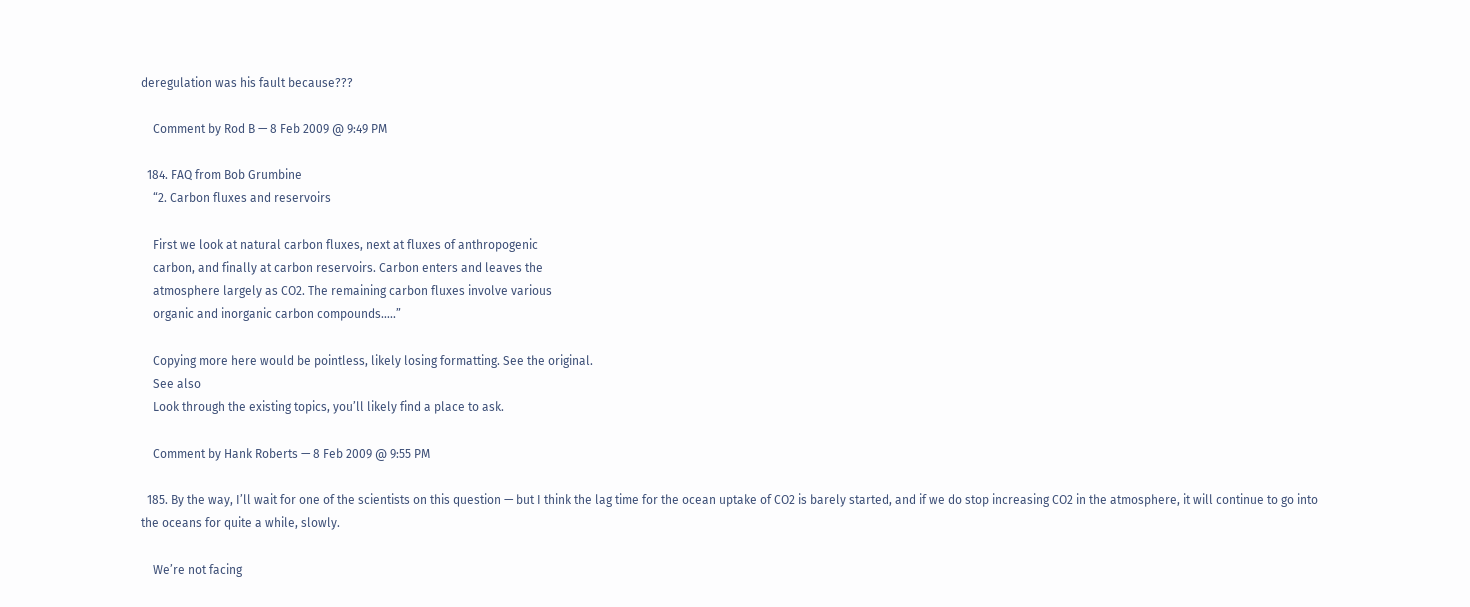deregulation was his fault because???

    Comment by Rod B — 8 Feb 2009 @ 9:49 PM

  184. FAQ from Bob Grumbine
    “2. Carbon fluxes and reservoirs

    First we look at natural carbon fluxes, next at fluxes of anthropogenic
    carbon, and finally at carbon reservoirs. Carbon enters and leaves the
    atmosphere largely as CO2. The remaining carbon fluxes involve various
    organic and inorganic carbon compounds…..”

    Copying more here would be pointless, likely losing formatting. See the original.
    See also
    Look through the existing topics, you’ll likely find a place to ask.

    Comment by Hank Roberts — 8 Feb 2009 @ 9:55 PM

  185. By the way, I’ll wait for one of the scientists on this question — but I think the lag time for the ocean uptake of CO2 is barely started, and if we do stop increasing CO2 in the atmosphere, it will continue to go into the oceans for quite a while, slowly.

    We’re not facing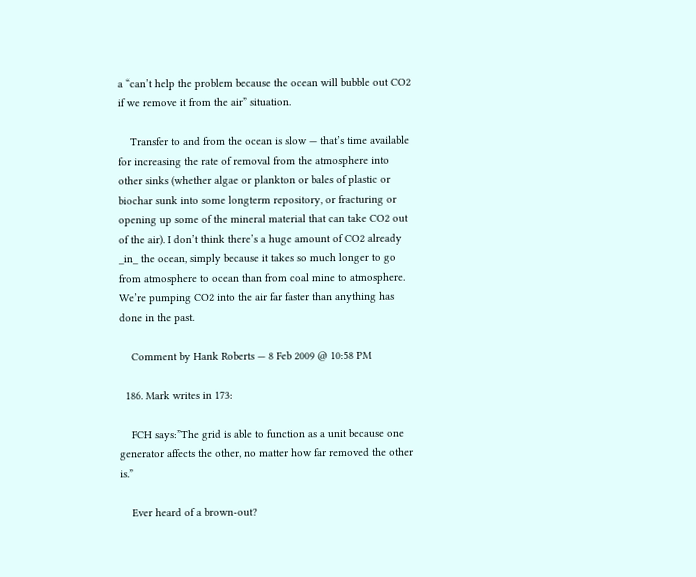a “can’t help the problem because the ocean will bubble out CO2 if we remove it from the air” situation.

    Transfer to and from the ocean is slow — that’s time available for increasing the rate of removal from the atmosphere into other sinks (whether algae or plankton or bales of plastic or biochar sunk into some longterm repository, or fracturing or opening up some of the mineral material that can take CO2 out of the air). I don’t think there’s a huge amount of CO2 already _in_ the ocean, simply because it takes so much longer to go from atmosphere to ocean than from coal mine to atmosphere. We’re pumping CO2 into the air far faster than anything has done in the past.

    Comment by Hank Roberts — 8 Feb 2009 @ 10:58 PM

  186. Mark writes in 173:

    FCH says:”The grid is able to function as a unit because one generator affects the other, no matter how far removed the other is.”

    Ever heard of a brown-out?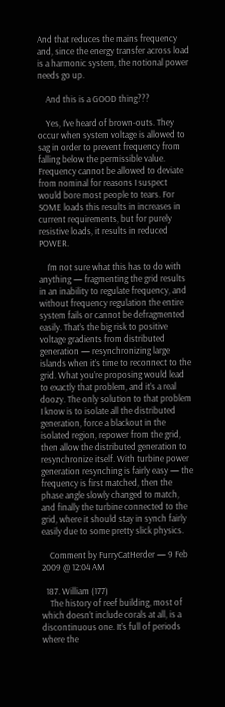And that reduces the mains frequency and, since the energy transfer across load is a harmonic system, the notional power needs go up.

    And this is a GOOD thing???

    Yes, I’ve heard of brown-outs. They occur when system voltage is allowed to sag in order to prevent frequency from falling below the permissible value. Frequency cannot be allowed to deviate from nominal for reasons I suspect would bore most people to tears. For SOME loads this results in increases in current requirements, but for purely resistive loads, it results in reduced POWER.

    I’m not sure what this has to do with anything — fragmenting the grid results in an inability to regulate frequency, and without frequency regulation the entire system fails or cannot be defragmented easily. That’s the big risk to positive voltage gradients from distributed generation — resynchronizing large islands when it’s time to reconnect to the grid. What you’re proposing would lead to exactly that problem, and it’s a real doozy. The only solution to that problem I know is to isolate all the distributed generation, force a blackout in the isolated region, repower from the grid, then allow the distributed generation to resynchronize itself. With turbine power generation resynching is fairly easy — the frequency is first matched, then the phase angle slowly changed to match, and finally the turbine connected to the grid, where it should stay in synch fairly easily due to some pretty slick physics.

    Comment by FurryCatHerder — 9 Feb 2009 @ 12:04 AM

  187. William (177)
    The history of reef building, most of which doesn’t include corals at all, is a discontinuous one. It’s full of periods where the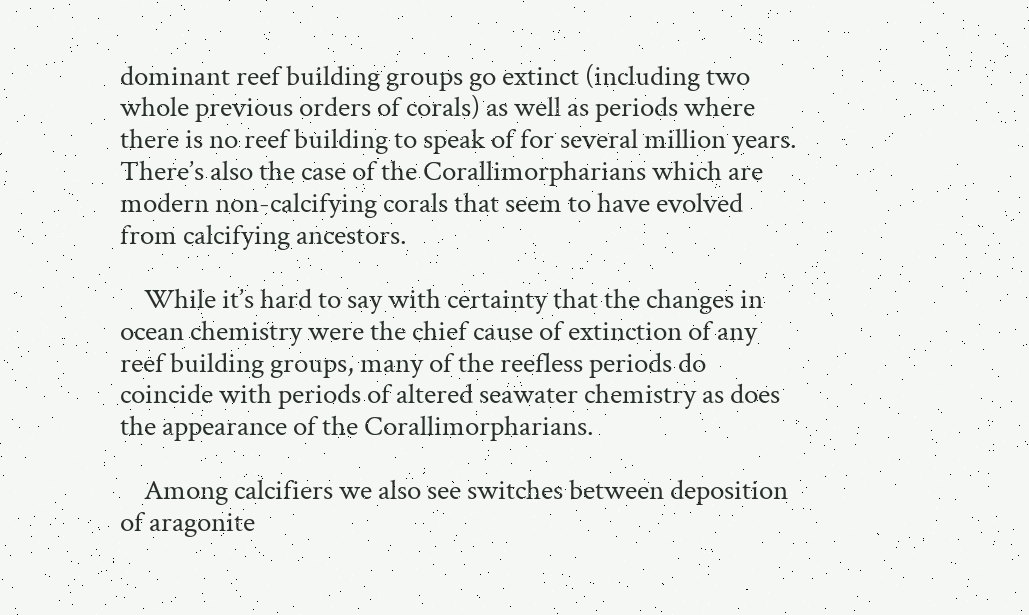dominant reef building groups go extinct (including two whole previous orders of corals) as well as periods where there is no reef building to speak of for several million years. There’s also the case of the Corallimorpharians which are modern non-calcifying corals that seem to have evolved from calcifying ancestors.

    While it’s hard to say with certainty that the changes in ocean chemistry were the chief cause of extinction of any reef building groups, many of the reefless periods do coincide with periods of altered seawater chemistry as does the appearance of the Corallimorpharians.

    Among calcifiers we also see switches between deposition of aragonite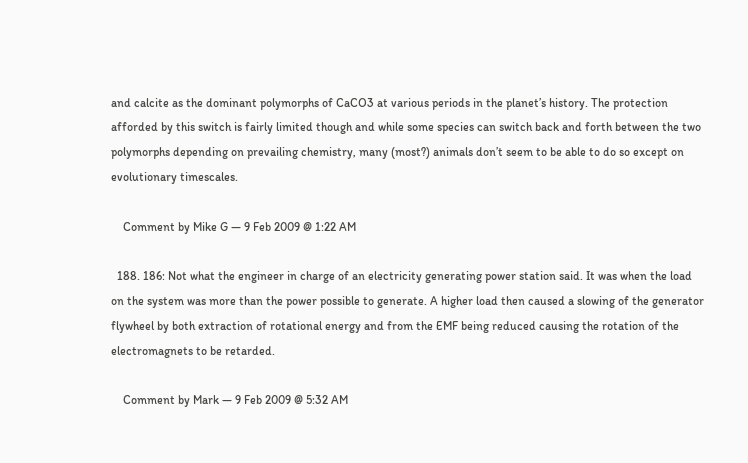and calcite as the dominant polymorphs of CaCO3 at various periods in the planet’s history. The protection afforded by this switch is fairly limited though and while some species can switch back and forth between the two polymorphs depending on prevailing chemistry, many (most?) animals don’t seem to be able to do so except on evolutionary timescales.

    Comment by Mike G — 9 Feb 2009 @ 1:22 AM

  188. 186: Not what the engineer in charge of an electricity generating power station said. It was when the load on the system was more than the power possible to generate. A higher load then caused a slowing of the generator flywheel by both extraction of rotational energy and from the EMF being reduced causing the rotation of the electromagnets to be retarded.

    Comment by Mark — 9 Feb 2009 @ 5:32 AM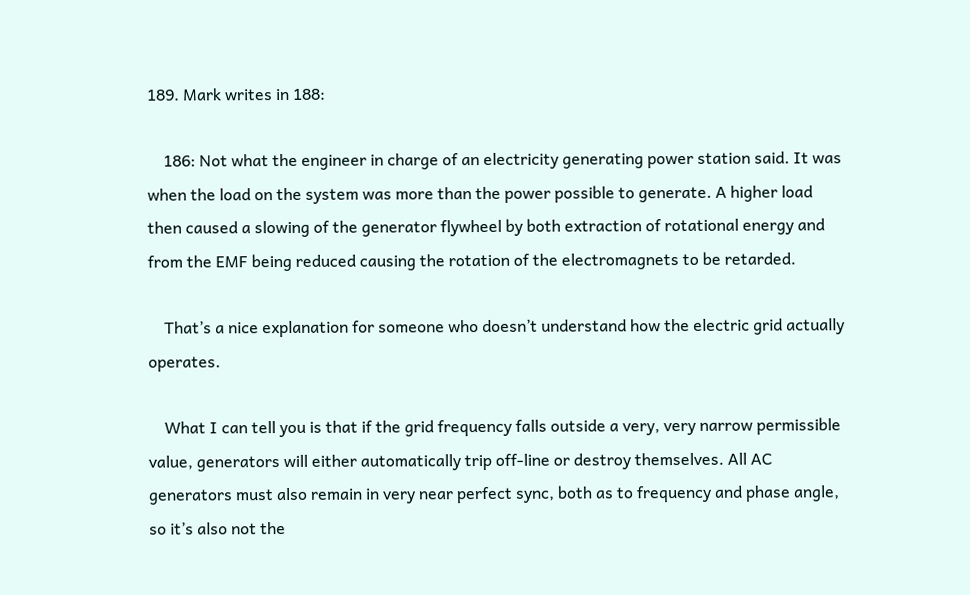189. Mark writes in 188:

    186: Not what the engineer in charge of an electricity generating power station said. It was when the load on the system was more than the power possible to generate. A higher load then caused a slowing of the generator flywheel by both extraction of rotational energy and from the EMF being reduced causing the rotation of the electromagnets to be retarded.

    That’s a nice explanation for someone who doesn’t understand how the electric grid actually operates.

    What I can tell you is that if the grid frequency falls outside a very, very narrow permissible value, generators will either automatically trip off-line or destroy themselves. All AC generators must also remain in very near perfect sync, both as to frequency and phase angle, so it’s also not the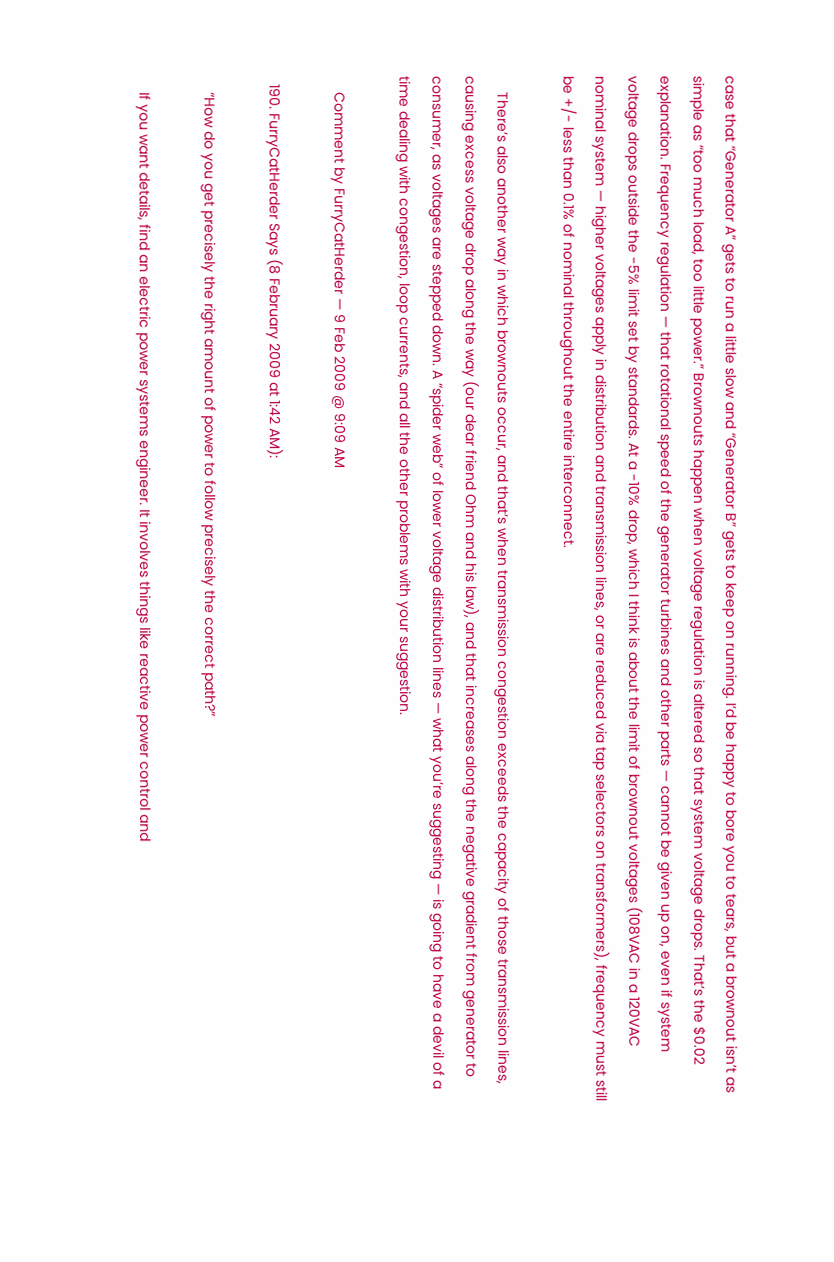case that “Generator A” gets to run a little slow and “Generator B” gets to keep on running. I’d be happy to bore you to tears, but a brownout isn’t as simple as “too much load, too little power.” Brownouts happen when voltage regulation is altered so that system voltage drops. That’s the $0.02 explanation. Frequency regulation — that rotational speed of the generator turbines and other parts — cannot be given up on, even if system voltage drops outside the -5% limit set by standards. At a -10% drop, which I think is about the limit of brownout voltages (108VAC in a 120VAC nominal system — higher voltages apply in distribution and transmission lines, or are reduced via tap selectors on transformers), frequency must still be +/- less than 0.1% of nominal throughout the entire interconnect.

    There’s also another way in which brownouts occur, and that’s when transmission congestion exceeds the capacity of those transmission lines, causing excess voltage drop along the way (our dear friend Ohm and his law), and that increases along the negative gradient from generator to consumer, as voltages are stepped down. A “spider web” of lower voltage distribution lines — what you’re suggesting — is going to have a devil of a time dealing with congestion, loop currents, and all the other problems with your suggestion.

    Comment by FurryCatHerder — 9 Feb 2009 @ 9:09 AM

  190. FurryCatHerder Says (8 February 2009 at 1:42 AM):

    “How do you get precisely the right amount of power to follow precisely the correct path?”

    If you want details, find an electric power systems engineer. It involves things like reactive power control and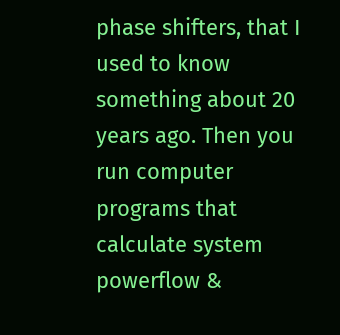phase shifters, that I used to know something about 20 years ago. Then you run computer programs that calculate system powerflow &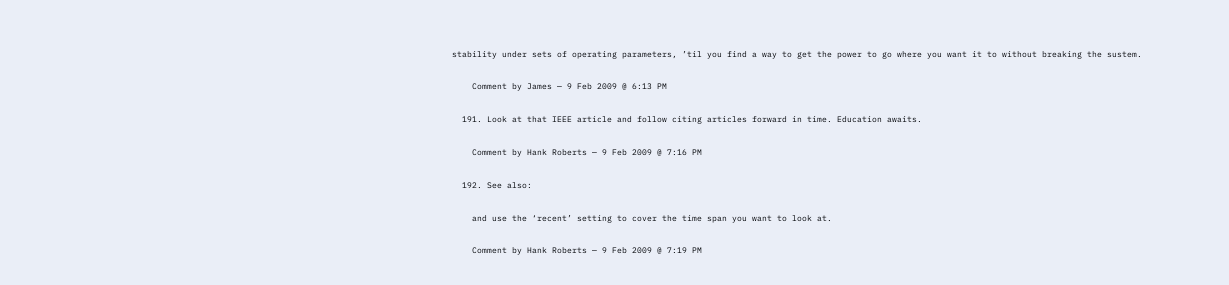stability under sets of operating parameters, ’til you find a way to get the power to go where you want it to without breaking the sustem.

    Comment by James — 9 Feb 2009 @ 6:13 PM

  191. Look at that IEEE article and follow citing articles forward in time. Education awaits.

    Comment by Hank Roberts — 9 Feb 2009 @ 7:16 PM

  192. See also:

    and use the ‘recent’ setting to cover the time span you want to look at.

    Comment by Hank Roberts — 9 Feb 2009 @ 7:19 PM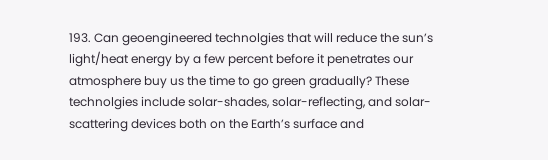193. Can geoengineered technolgies that will reduce the sun’s light/heat energy by a few percent before it penetrates our atmosphere buy us the time to go green gradually? These technolgies include solar-shades, solar-reflecting, and solar-scattering devices both on the Earth’s surface and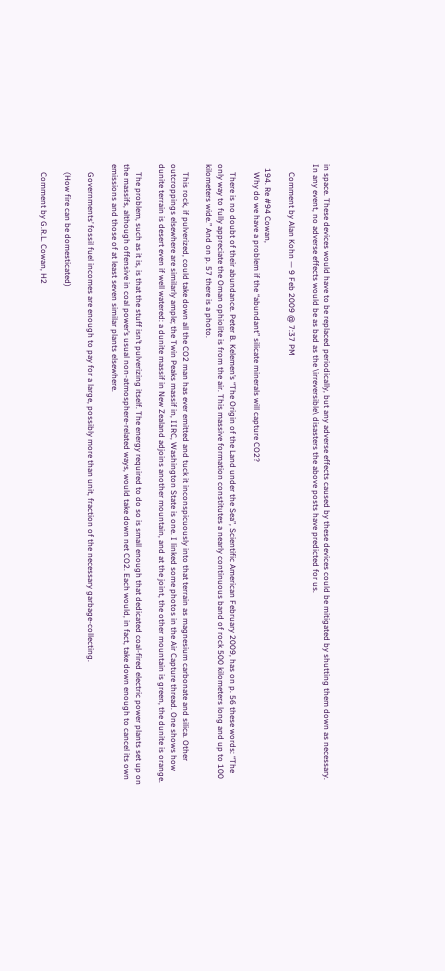in space. These devices would have to be replaced periodically, but any adverse effects caused by these devices could be mitigated by shutting them down as necessary. In any event, no adverse effects would be as bad as the \irreversible\ disasters the above posts have predicted for us.

    Comment by Alan Kohn — 9 Feb 2009 @ 7:37 PM

  194. Re #94 Cowan,
    Why do we have a problem if the “abundant” silicate minerals will capture CO2?

    There is no doubt of their abundance. Peter B. Kelemen’s “The Origin of the Land under the Sea”, Scientific American February 2009, has on p. 56 these words: “The only way to fully appreciate the Oman ophiolite is from the air. This massive formation constitutes a nearly continuous band of rock 500 kilometers long and up to 100 kilometers wide.” And on p. 57 there is a photo.

    This rock, if pulverized, could take down all the CO2 man has ever emitted and tuck it inconspicuously into that terrain as magnesium carbonate and silica. Other outcroppings elsewhere are similarly ample; the Twin Peaks massif in, IIRC, Washington State is one. I linked some photos in the Air Capture thread. One shows how dunite terrain is desert even if well watered: a dunite massif in New Zealand adjoins another mountain, and at the joint, the other mountain is green, the dunite is orange.

    The problem, such as it is, is that the stuff isn’t pulverizing itself. The energy required to do so is small enough that dedicated coal-fired electric power plants set up on the massifs, although offensive in coal power’s usual non-atmosphere-related ways, would take down net CO2. Each would, in fact, take down enough to cancel its own emissions and those of at least seven similar plants elsewhere.

    Governments’ fossil fuel incomes are enough to pay for a large, possibly more than unit, fraction of the necessary garbage-collecting.

    (How fire can be domesticated)

    Comment by G.R.L. Cowan, H2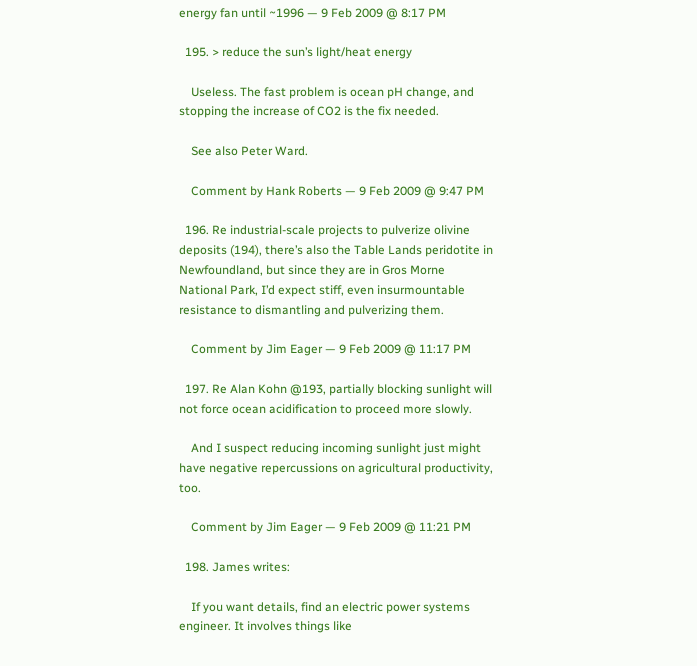energy fan until ~1996 — 9 Feb 2009 @ 8:17 PM

  195. > reduce the sun’s light/heat energy

    Useless. The fast problem is ocean pH change, and stopping the increase of CO2 is the fix needed.

    See also Peter Ward.

    Comment by Hank Roberts — 9 Feb 2009 @ 9:47 PM

  196. Re industrial-scale projects to pulverize olivine deposits (194), there’s also the Table Lands peridotite in Newfoundland, but since they are in Gros Morne National Park, I’d expect stiff, even insurmountable resistance to dismantling and pulverizing them.

    Comment by Jim Eager — 9 Feb 2009 @ 11:17 PM

  197. Re Alan Kohn @193, partially blocking sunlight will not force ocean acidification to proceed more slowly.

    And I suspect reducing incoming sunlight just might have negative repercussions on agricultural productivity, too.

    Comment by Jim Eager — 9 Feb 2009 @ 11:21 PM

  198. James writes:

    If you want details, find an electric power systems engineer. It involves things like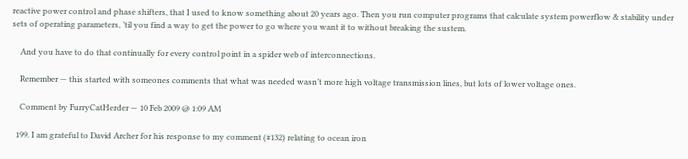reactive power control and phase shifters, that I used to know something about 20 years ago. Then you run computer programs that calculate system powerflow & stability under sets of operating parameters, ’til you find a way to get the power to go where you want it to without breaking the sustem.

    And you have to do that continually for every control point in a spider web of interconnections.

    Remember — this started with someones comments that what was needed wasn’t more high voltage transmission lines, but lots of lower voltage ones.

    Comment by FurryCatHerder — 10 Feb 2009 @ 1:09 AM

  199. I am grateful to David Archer for his response to my comment (#132) relating to ocean iron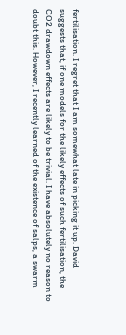fertilisation. I regret that I am somewhat late in picking it up. David suggests that, if one models for the likely effects of such fertilisation, the CO2 drawdown effects are likely to be trivial. I have absolutely no reason to doubt this. However, I recently learned of the existence of salps, a swarm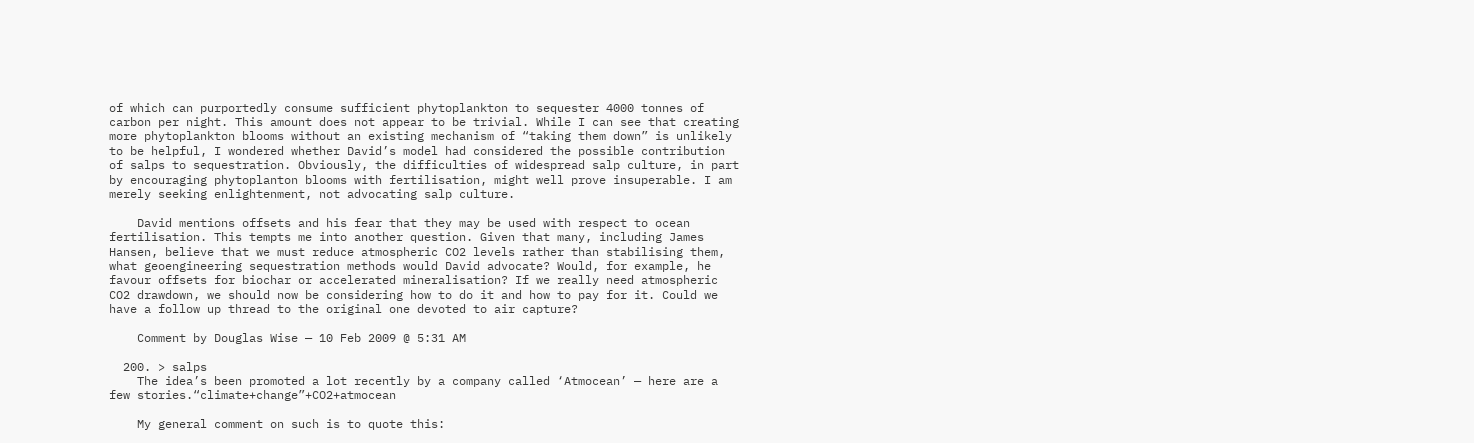of which can purportedly consume sufficient phytoplankton to sequester 4000 tonnes of carbon per night. This amount does not appear to be trivial. While I can see that creating more phytoplankton blooms without an existing mechanism of “taking them down” is unlikely to be helpful, I wondered whether David’s model had considered the possible contribution of salps to sequestration. Obviously, the difficulties of widespread salp culture, in part by encouraging phytoplanton blooms with fertilisation, might well prove insuperable. I am merely seeking enlightenment, not advocating salp culture.

    David mentions offsets and his fear that they may be used with respect to ocean fertilisation. This tempts me into another question. Given that many, including James Hansen, believe that we must reduce atmospheric CO2 levels rather than stabilising them, what geoengineering sequestration methods would David advocate? Would, for example, he favour offsets for biochar or accelerated mineralisation? If we really need atmospheric CO2 drawdown, we should now be considering how to do it and how to pay for it. Could we have a follow up thread to the original one devoted to air capture?

    Comment by Douglas Wise — 10 Feb 2009 @ 5:31 AM

  200. > salps
    The idea’s been promoted a lot recently by a company called ‘Atmocean’ — here are a few stories.“climate+change”+CO2+atmocean

    My general comment on such is to quote this: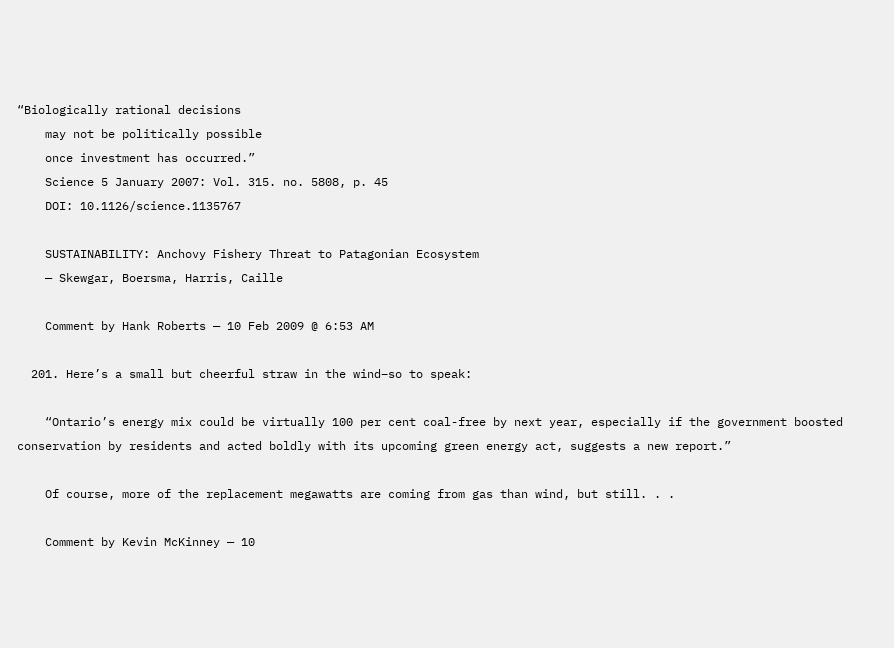“Biologically rational decisions
    may not be politically possible
    once investment has occurred.”
    Science 5 January 2007: Vol. 315. no. 5808, p. 45
    DOI: 10.1126/science.1135767

    SUSTAINABILITY: Anchovy Fishery Threat to Patagonian Ecosystem
    — Skewgar, Boersma, Harris, Caille

    Comment by Hank Roberts — 10 Feb 2009 @ 6:53 AM

  201. Here’s a small but cheerful straw in the wind–so to speak:

    “Ontario’s energy mix could be virtually 100 per cent coal-free by next year, especially if the government boosted conservation by residents and acted boldly with its upcoming green energy act, suggests a new report.”

    Of course, more of the replacement megawatts are coming from gas than wind, but still. . .

    Comment by Kevin McKinney — 10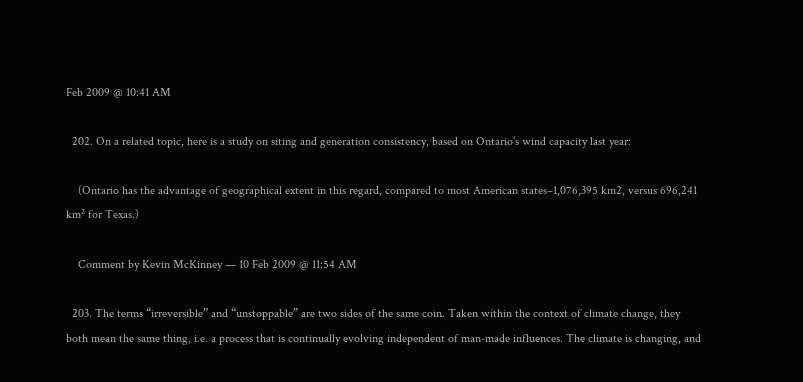Feb 2009 @ 10:41 AM

  202. On a related topic, here is a study on siting and generation consistency, based on Ontario’s wind capacity last year:

    (Ontario has the advantage of geographical extent in this regard, compared to most American states–1,076,395 km2, versus 696,241 km² for Texas.)

    Comment by Kevin McKinney — 10 Feb 2009 @ 11:54 AM

  203. The terms “irreversible” and “unstoppable” are two sides of the same coin. Taken within the context of climate change, they both mean the same thing, i.e. a process that is continually evolving independent of man-made influences. The climate is changing, and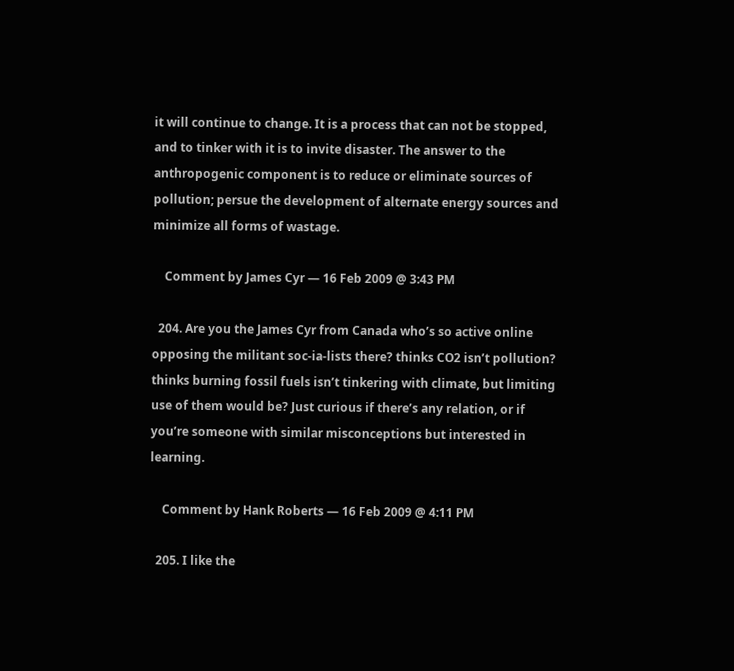it will continue to change. It is a process that can not be stopped, and to tinker with it is to invite disaster. The answer to the anthropogenic component is to reduce or eliminate sources of pollution; persue the development of alternate energy sources and minimize all forms of wastage.

    Comment by James Cyr — 16 Feb 2009 @ 3:43 PM

  204. Are you the James Cyr from Canada who’s so active online opposing the militant soc-ia-lists there? thinks CO2 isn’t pollution? thinks burning fossil fuels isn’t tinkering with climate, but limiting use of them would be? Just curious if there’s any relation, or if you’re someone with similar misconceptions but interested in learning.

    Comment by Hank Roberts — 16 Feb 2009 @ 4:11 PM

  205. I like the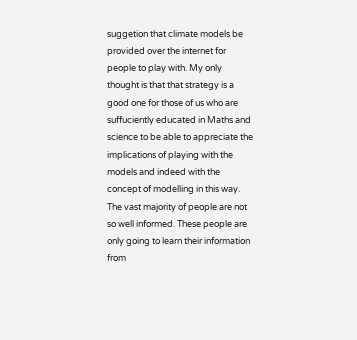suggetion that climate models be provided over the internet for people to play with. My only thought is that that strategy is a good one for those of us who are suffuciently educated in Maths and science to be able to appreciate the implications of playing with the models and indeed with the concept of modelling in this way. The vast majority of people are not so well informed. These people are only going to learn their information from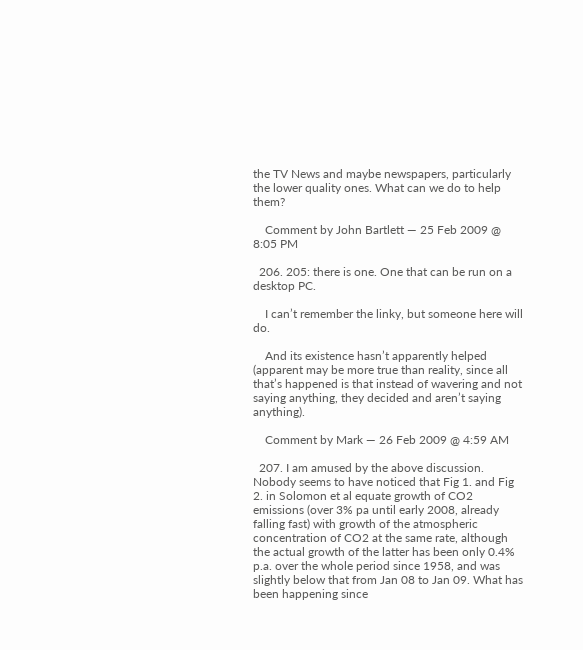the TV News and maybe newspapers, particularly the lower quality ones. What can we do to help them?

    Comment by John Bartlett — 25 Feb 2009 @ 8:05 PM

  206. 205: there is one. One that can be run on a desktop PC.

    I can’t remember the linky, but someone here will do.

    And its existence hasn’t apparently helped (apparent may be more true than reality, since all that’s happened is that instead of wavering and not saying anything, they decided and aren’t saying anything).

    Comment by Mark — 26 Feb 2009 @ 4:59 AM

  207. I am amused by the above discussion. Nobody seems to have noticed that Fig 1. and Fig 2. in Solomon et al equate growth of CO2 emissions (over 3% pa until early 2008, already falling fast) with growth of the atmospheric concentration of CO2 at the same rate, although the actual growth of the latter has been only 0.4% p.a. over the whole period since 1958, and was slightly below that from Jan 08 to Jan 09. What has been happening since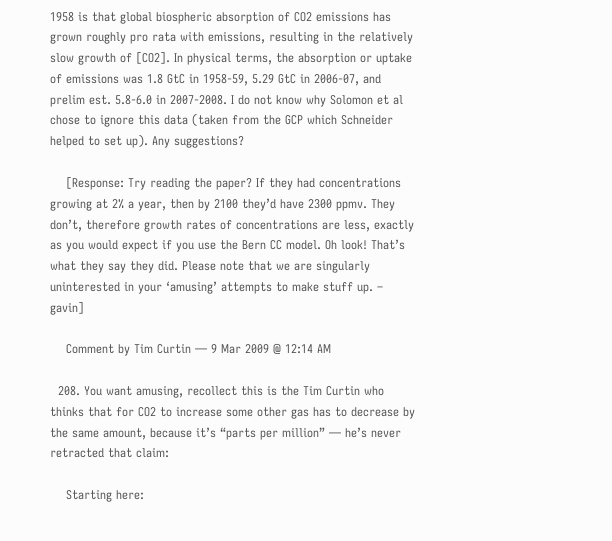1958 is that global biospheric absorption of CO2 emissions has grown roughly pro rata with emissions, resulting in the relatively slow growth of [CO2]. In physical terms, the absorption or uptake of emissions was 1.8 GtC in 1958-59, 5.29 GtC in 2006-07, and prelim est. 5.8-6.0 in 2007-2008. I do not know why Solomon et al chose to ignore this data (taken from the GCP which Schneider helped to set up). Any suggestions?

    [Response: Try reading the paper? If they had concentrations growing at 2% a year, then by 2100 they’d have 2300 ppmv. They don’t, therefore growth rates of concentrations are less, exactly as you would expect if you use the Bern CC model. Oh look! That’s what they say they did. Please note that we are singularly uninterested in your ‘amusing’ attempts to make stuff up. – gavin]

    Comment by Tim Curtin — 9 Mar 2009 @ 12:14 AM

  208. You want amusing, recollect this is the Tim Curtin who thinks that for CO2 to increase some other gas has to decrease by the same amount, because it’s “parts per million” — he’s never retracted that claim:

    Starting here: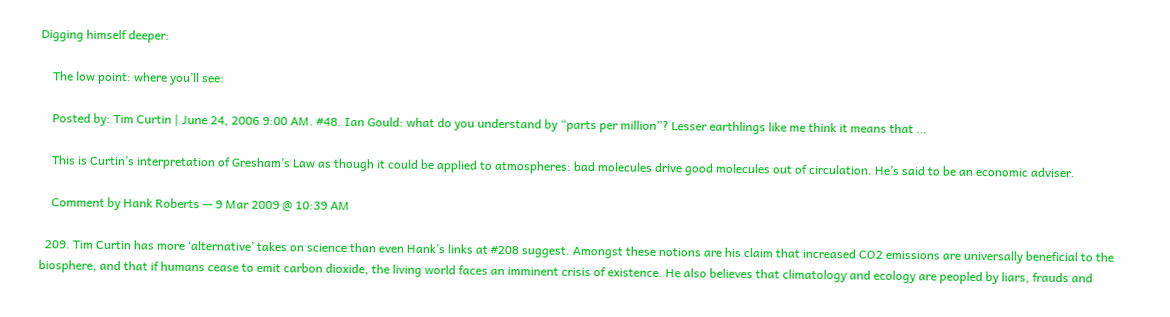Digging himself deeper:

    The low point: where you’ll see:

    Posted by: Tim Curtin | June 24, 2006 9:00 AM. #48. Ian Gould: what do you understand by “parts per million”? Lesser earthlings like me think it means that …

    This is Curtin’s interpretation of Gresham’s Law as though it could be applied to atmospheres: bad molecules drive good molecules out of circulation. He’s said to be an economic adviser.

    Comment by Hank Roberts — 9 Mar 2009 @ 10:39 AM

  209. Tim Curtin has more ‘alternative’ takes on science than even Hank’s links at #208 suggest. Amongst these notions are his claim that increased CO2 emissions are universally beneficial to the biosphere, and that if humans cease to emit carbon dioxide, the living world faces an imminent crisis of existence. He also believes that climatology and ecology are peopled by liars, frauds and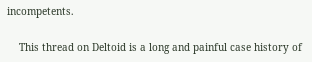incompetents.

    This thread on Deltoid is a long and painful case history of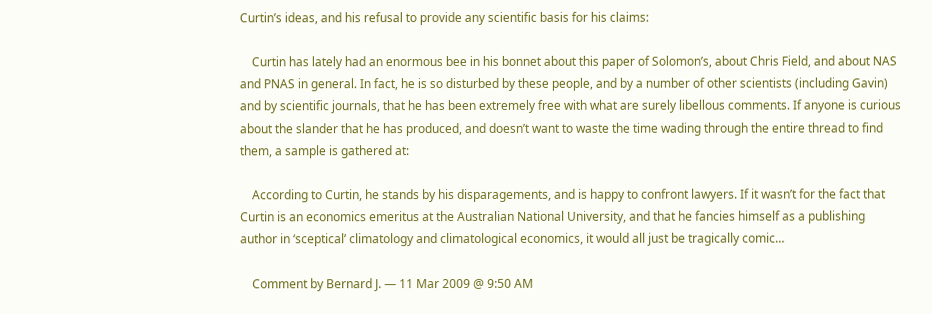Curtin’s ideas, and his refusal to provide any scientific basis for his claims:

    Curtin has lately had an enormous bee in his bonnet about this paper of Solomon’s, about Chris Field, and about NAS and PNAS in general. In fact, he is so disturbed by these people, and by a number of other scientists (including Gavin) and by scientific journals, that he has been extremely free with what are surely libellous comments. If anyone is curious about the slander that he has produced, and doesn’t want to waste the time wading through the entire thread to find them, a sample is gathered at:

    According to Curtin, he stands by his disparagements, and is happy to confront lawyers. If it wasn’t for the fact that Curtin is an economics emeritus at the Australian National University, and that he fancies himself as a publishing author in ‘sceptical’ climatology and climatological economics, it would all just be tragically comic…

    Comment by Bernard J. — 11 Mar 2009 @ 9:50 AM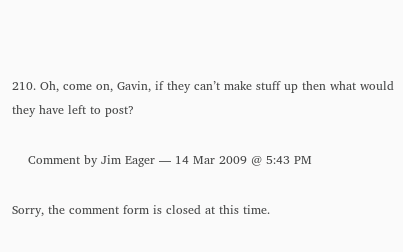210. Oh, come on, Gavin, if they can’t make stuff up then what would they have left to post?

    Comment by Jim Eager — 14 Mar 2009 @ 5:43 PM

Sorry, the comment form is closed at this time.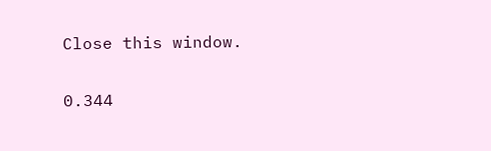Close this window.

0.344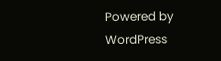Powered by WordPress